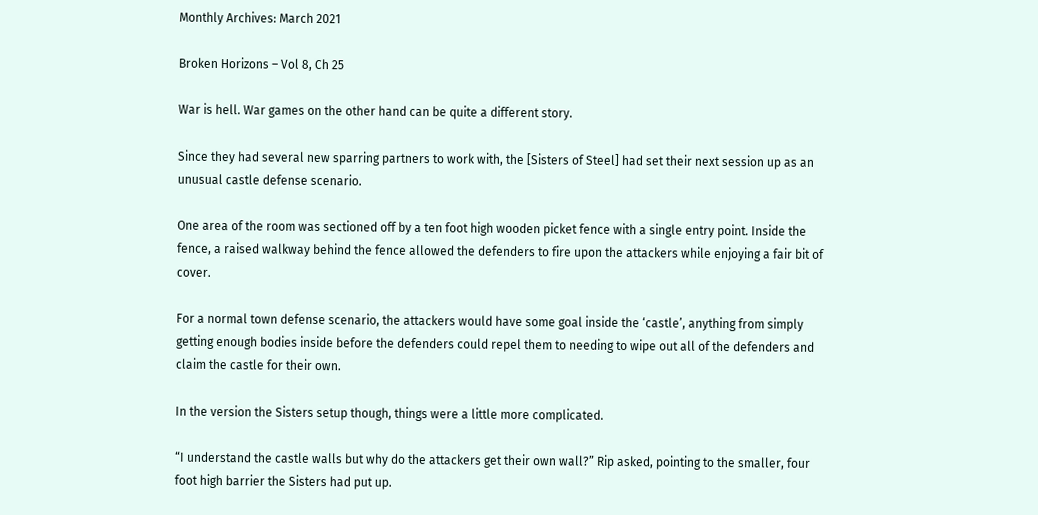Monthly Archives: March 2021

Broken Horizons – Vol 8, Ch 25

War is hell. War games on the other hand can be quite a different story.

Since they had several new sparring partners to work with, the [Sisters of Steel] had set their next session up as an unusual castle defense scenario.

One area of the room was sectioned off by a ten foot high wooden picket fence with a single entry point. Inside the fence, a raised walkway behind the fence allowed the defenders to fire upon the attackers while enjoying a fair bit of cover.

For a normal town defense scenario, the attackers would have some goal inside the ‘castle’, anything from simply getting enough bodies inside before the defenders could repel them to needing to wipe out all of the defenders and claim the castle for their own.

In the version the Sisters setup though, things were a little more complicated.

“I understand the castle walls but why do the attackers get their own wall?” Rip asked, pointing to the smaller, four foot high barrier the Sisters had put up.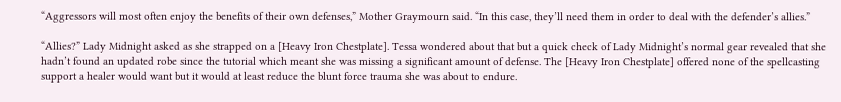“Aggressors will most often enjoy the benefits of their own defenses,” Mother Graymourn said. “In this case, they’ll need them in order to deal with the defender’s allies.”

“Allies?” Lady Midnight asked as she strapped on a [Heavy Iron Chestplate]. Tessa wondered about that but a quick check of Lady Midnight’s normal gear revealed that she hadn’t found an updated robe since the tutorial which meant she was missing a significant amount of defense. The [Heavy Iron Chestplate] offered none of the spellcasting support a healer would want but it would at least reduce the blunt force trauma she was about to endure.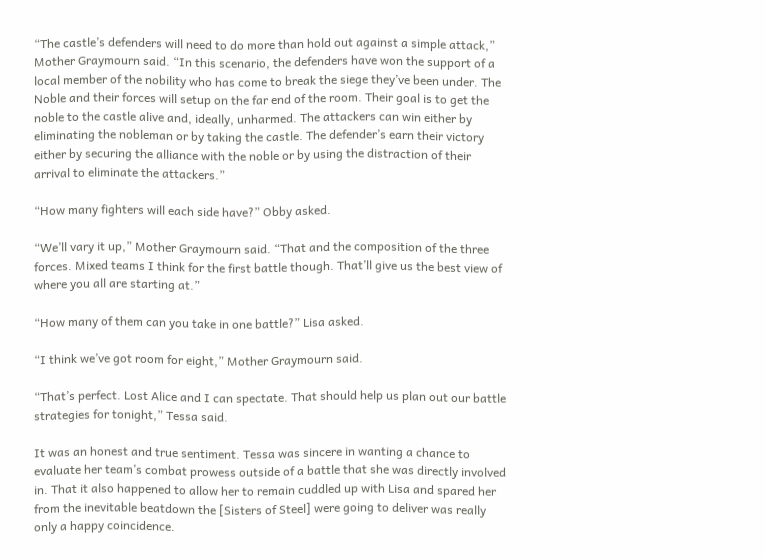“The castle’s defenders will need to do more than hold out against a simple attack,” Mother Graymourn said. “In this scenario, the defenders have won the support of a local member of the nobility who has come to break the siege they’ve been under. The Noble and their forces will setup on the far end of the room. Their goal is to get the noble to the castle alive and, ideally, unharmed. The attackers can win either by eliminating the nobleman or by taking the castle. The defender’s earn their victory either by securing the alliance with the noble or by using the distraction of their arrival to eliminate the attackers.”

“How many fighters will each side have?” Obby asked.

“We’ll vary it up,” Mother Graymourn said. “That and the composition of the three forces. Mixed teams I think for the first battle though. That’ll give us the best view of where you all are starting at.”

“How many of them can you take in one battle?” Lisa asked.

“I think we’ve got room for eight,” Mother Graymourn said.

“That’s perfect. Lost Alice and I can spectate. That should help us plan out our battle strategies for tonight,” Tessa said.

It was an honest and true sentiment. Tessa was sincere in wanting a chance to evaluate her team’s combat prowess outside of a battle that she was directly involved in. That it also happened to allow her to remain cuddled up with Lisa and spared her from the inevitable beatdown the [Sisters of Steel] were going to deliver was really only a happy coincidence.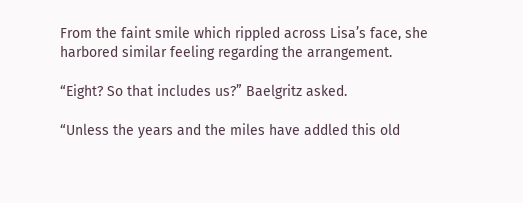From the faint smile which rippled across Lisa’s face, she harbored similar feeling regarding the arrangement.

“Eight? So that includes us?” Baelgritz asked.

“Unless the years and the miles have addled this old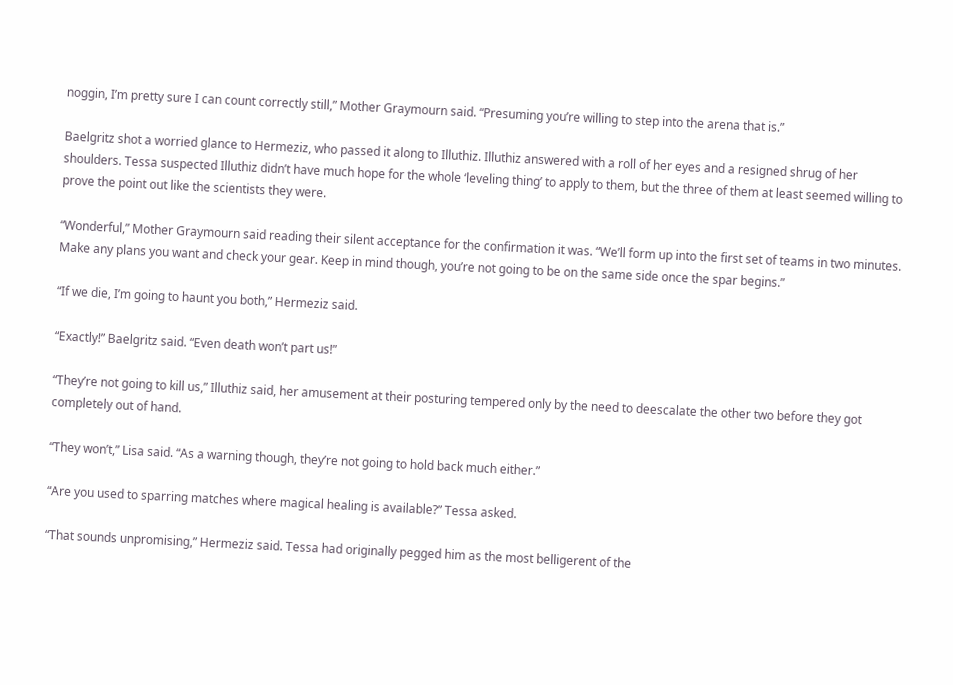noggin, I’m pretty sure I can count correctly still,” Mother Graymourn said. “Presuming you’re willing to step into the arena that is.”

Baelgritz shot a worried glance to Hermeziz, who passed it along to Illuthiz. Illuthiz answered with a roll of her eyes and a resigned shrug of her shoulders. Tessa suspected Illuthiz didn’t have much hope for the whole ‘leveling thing’ to apply to them, but the three of them at least seemed willing to prove the point out like the scientists they were.

“Wonderful,” Mother Graymourn said reading their silent acceptance for the confirmation it was. “We’ll form up into the first set of teams in two minutes. Make any plans you want and check your gear. Keep in mind though, you’re not going to be on the same side once the spar begins.”

“If we die, I’m going to haunt you both,” Hermeziz said.

“Exactly!” Baelgritz said. “Even death won’t part us!”

“They’re not going to kill us,” Illuthiz said, her amusement at their posturing tempered only by the need to deescalate the other two before they got completely out of hand.

“They won’t,” Lisa said. “As a warning though, they’re not going to hold back much either.”

“Are you used to sparring matches where magical healing is available?” Tessa asked.

“That sounds unpromising,” Hermeziz said. Tessa had originally pegged him as the most belligerent of the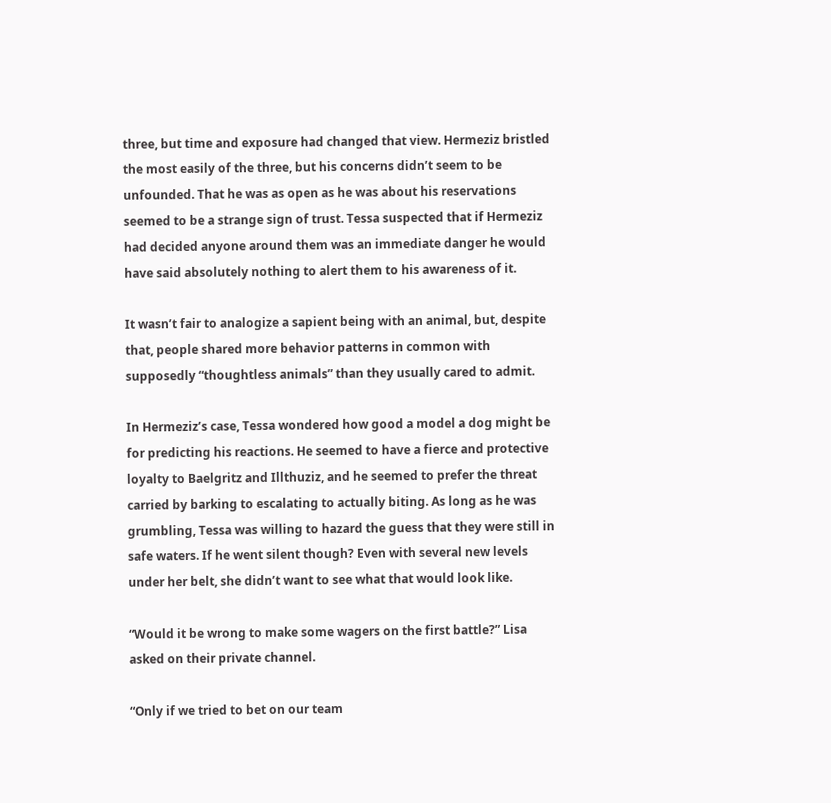three, but time and exposure had changed that view. Hermeziz bristled the most easily of the three, but his concerns didn’t seem to be unfounded. That he was as open as he was about his reservations seemed to be a strange sign of trust. Tessa suspected that if Hermeziz had decided anyone around them was an immediate danger he would have said absolutely nothing to alert them to his awareness of it.

It wasn’t fair to analogize a sapient being with an animal, but, despite that, people shared more behavior patterns in common with supposedly “thoughtless animals” than they usually cared to admit.

In Hermeziz’s case, Tessa wondered how good a model a dog might be for predicting his reactions. He seemed to have a fierce and protective loyalty to Baelgritz and Illthuziz, and he seemed to prefer the threat carried by barking to escalating to actually biting. As long as he was grumbling, Tessa was willing to hazard the guess that they were still in safe waters. If he went silent though? Even with several new levels under her belt, she didn’t want to see what that would look like.

“Would it be wrong to make some wagers on the first battle?” Lisa asked on their private channel.

“Only if we tried to bet on our team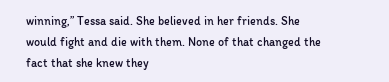winning,” Tessa said. She believed in her friends. She would fight and die with them. None of that changed the fact that she knew they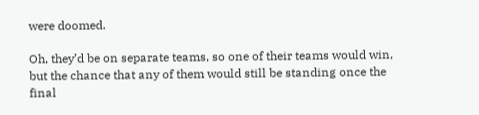were doomed.

Oh, they’d be on separate teams, so one of their teams would win, but the chance that any of them would still be standing once the final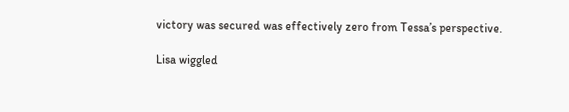victory was secured was effectively zero from Tessa’s perspective.

Lisa wiggled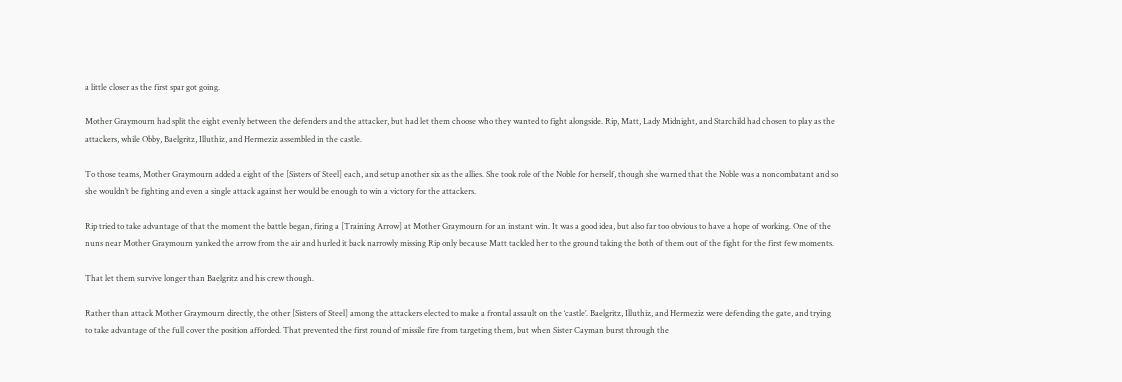a little closer as the first spar got going.

Mother Graymourn had split the eight evenly between the defenders and the attacker, but had let them choose who they wanted to fight alongside. Rip, Matt, Lady Midnight, and Starchild had chosen to play as the attackers, while Obby, Baelgritz, Illuthiz, and Hermeziz assembled in the castle.

To those teams, Mother Graymourn added a eight of the [Sisters of Steel] each, and setup another six as the allies. She took role of the Noble for herself, though she warned that the Noble was a noncombatant and so she wouldn’t be fighting and even a single attack against her would be enough to win a victory for the attackers.

Rip tried to take advantage of that the moment the battle began, firing a [Training Arrow] at Mother Graymourn for an instant win. It was a good idea, but also far too obvious to have a hope of working. One of the nuns near Mother Graymourn yanked the arrow from the air and hurled it back narrowly missing Rip only because Matt tackled her to the ground taking the both of them out of the fight for the first few moments.

That let them survive longer than Baelgritz and his crew though.

Rather than attack Mother Graymourn directly, the other [Sisters of Steel] among the attackers elected to make a frontal assault on the ‘castle’. Baelgritz, Illuthiz, and Hermeziz were defending the gate, and trying to take advantage of the full cover the position afforded. That prevented the first round of missile fire from targeting them, but when Sister Cayman burst through the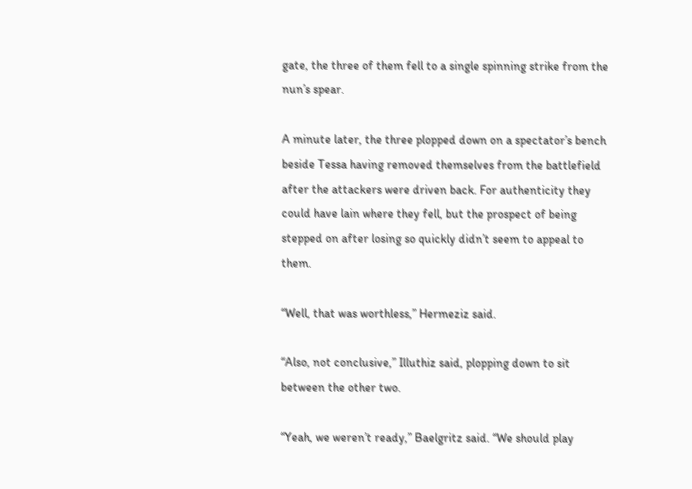gate, the three of them fell to a single spinning strike from the nun’s spear.

A minute later, the three plopped down on a spectator’s bench beside Tessa having removed themselves from the battlefield after the attackers were driven back. For authenticity they could have lain where they fell, but the prospect of being stepped on after losing so quickly didn’t seem to appeal to them.

“Well, that was worthless,” Hermeziz said.

“Also, not conclusive,” Illuthiz said, plopping down to sit between the other two.

“Yeah, we weren’t ready,” Baelgritz said. “We should play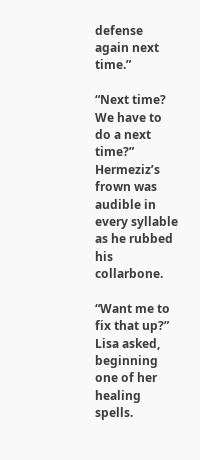defense again next time.”

“Next time? We have to do a next time?” Hermeziz’s frown was audible in every syllable as he rubbed his collarbone.

“Want me to fix that up?” Lisa asked, beginning one of her healing spells.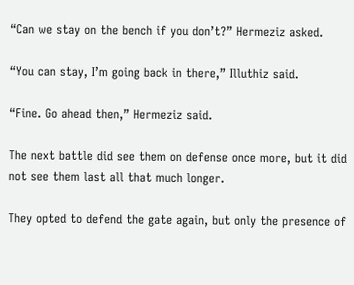“Can we stay on the bench if you don’t?” Hermeziz asked.

“You can stay, I’m going back in there,” Illuthiz said.

“Fine. Go ahead then,” Hermeziz said.

The next battle did see them on defense once more, but it did not see them last all that much longer.

They opted to defend the gate again, but only the presence of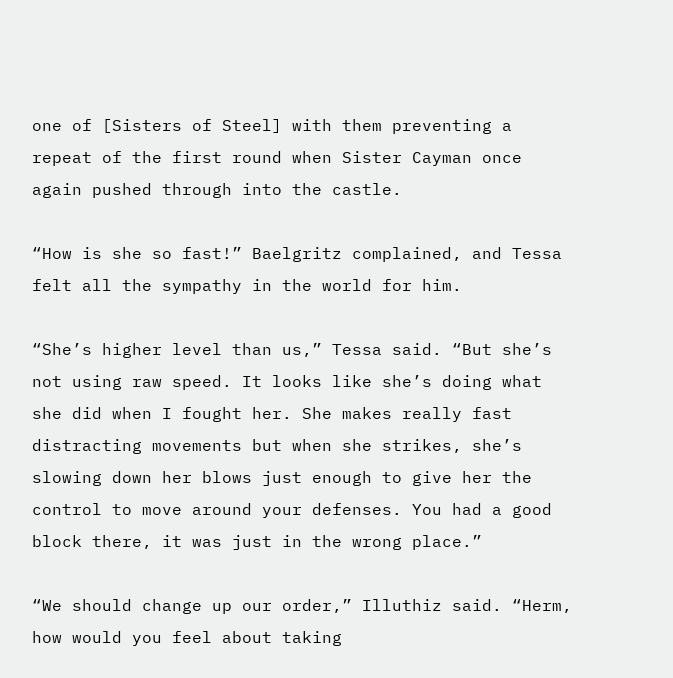one of [Sisters of Steel] with them preventing a repeat of the first round when Sister Cayman once again pushed through into the castle.

“How is she so fast!” Baelgritz complained, and Tessa felt all the sympathy in the world for him.

“She’s higher level than us,” Tessa said. “But she’s not using raw speed. It looks like she’s doing what she did when I fought her. She makes really fast distracting movements but when she strikes, she’s slowing down her blows just enough to give her the control to move around your defenses. You had a good block there, it was just in the wrong place.”

“We should change up our order,” Illuthiz said. “Herm, how would you feel about taking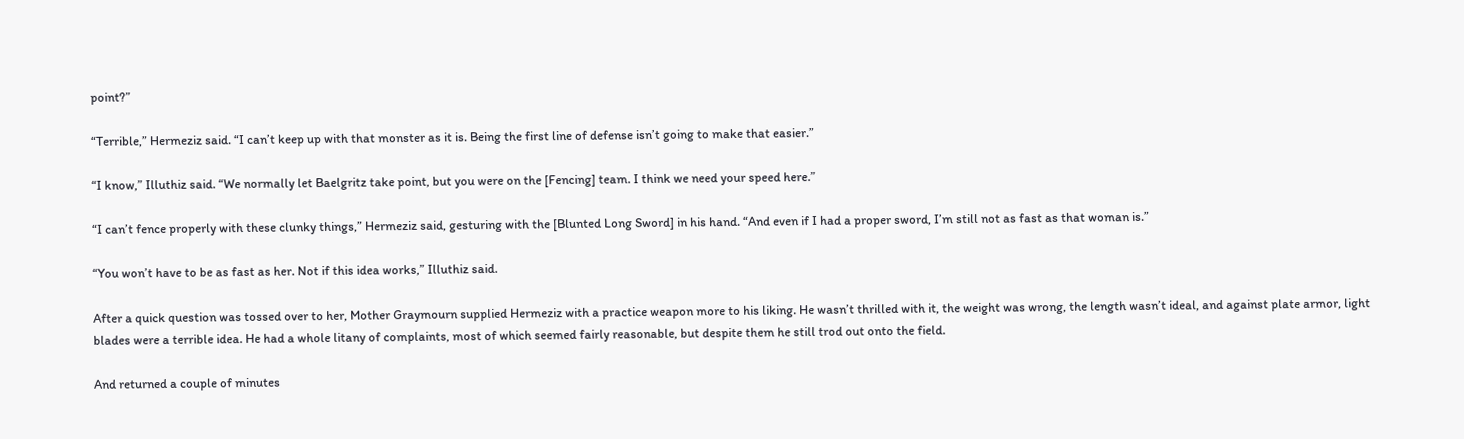point?”

“Terrible,” Hermeziz said. “I can’t keep up with that monster as it is. Being the first line of defense isn’t going to make that easier.”

“I know,” Illuthiz said. “We normally let Baelgritz take point, but you were on the [Fencing] team. I think we need your speed here.”

“I can’t fence properly with these clunky things,” Hermeziz said, gesturing with the [Blunted Long Sword] in his hand. “And even if I had a proper sword, I’m still not as fast as that woman is.”

“You won’t have to be as fast as her. Not if this idea works,” Illuthiz said.

After a quick question was tossed over to her, Mother Graymourn supplied Hermeziz with a practice weapon more to his liking. He wasn’t thrilled with it, the weight was wrong, the length wasn’t ideal, and against plate armor, light blades were a terrible idea. He had a whole litany of complaints, most of which seemed fairly reasonable, but despite them he still trod out onto the field.

And returned a couple of minutes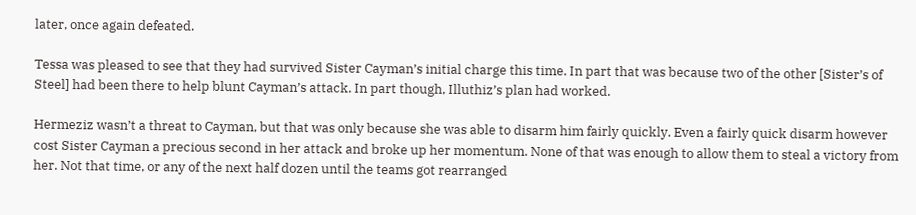later, once again defeated.

Tessa was pleased to see that they had survived Sister Cayman’s initial charge this time. In part that was because two of the other [Sister’s of Steel] had been there to help blunt Cayman’s attack. In part though, Illuthiz’s plan had worked.

Hermeziz wasn’t a threat to Cayman, but that was only because she was able to disarm him fairly quickly. Even a fairly quick disarm however cost Sister Cayman a precious second in her attack and broke up her momentum. None of that was enough to allow them to steal a victory from her. Not that time, or any of the next half dozen until the teams got rearranged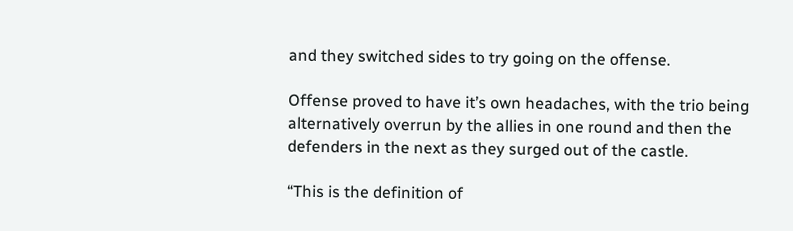and they switched sides to try going on the offense.

Offense proved to have it’s own headaches, with the trio being alternatively overrun by the allies in one round and then the defenders in the next as they surged out of the castle.

“This is the definition of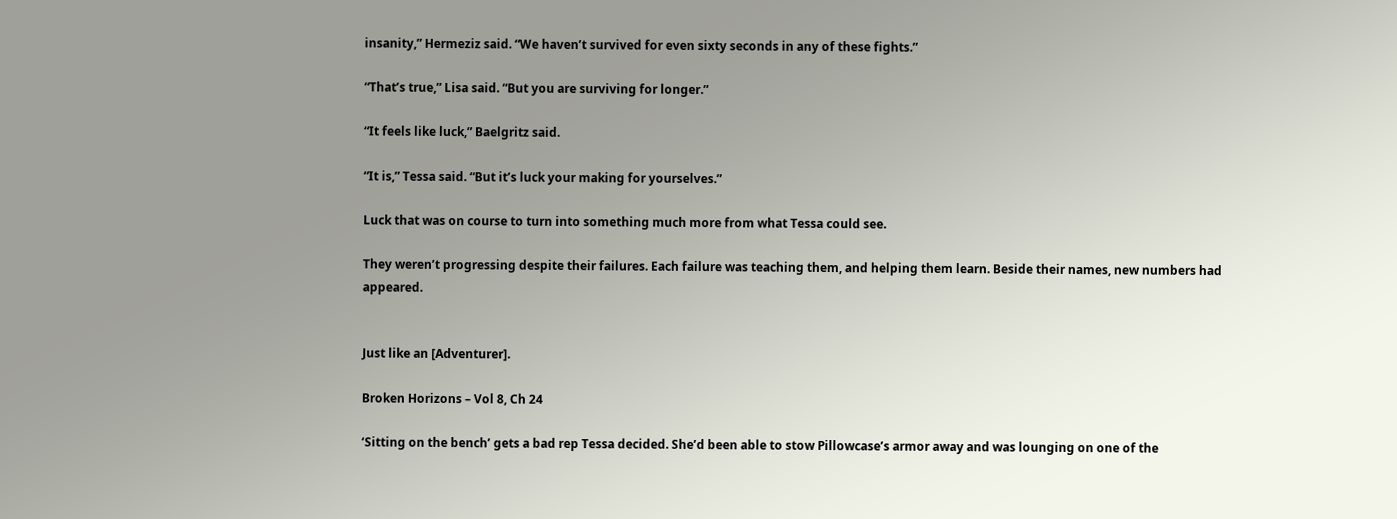insanity,” Hermeziz said. “We haven’t survived for even sixty seconds in any of these fights.”

“That’s true,” Lisa said. “But you are surviving for longer.”

“It feels like luck,” Baelgritz said.

“It is,” Tessa said. “But it’s luck your making for yourselves.”

Luck that was on course to turn into something much more from what Tessa could see.

They weren’t progressing despite their failures. Each failure was teaching them, and helping them learn. Beside their names, new numbers had appeared.


Just like an [Adventurer].

Broken Horizons – Vol 8, Ch 24

‘Sitting on the bench’ gets a bad rep Tessa decided. She’d been able to stow Pillowcase’s armor away and was lounging on one of the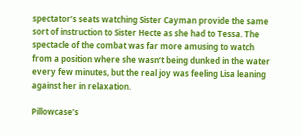spectator’s seats watching Sister Cayman provide the same sort of instruction to Sister Hecte as she had to Tessa. The spectacle of the combat was far more amusing to watch from a position where she wasn’t being dunked in the water every few minutes, but the real joy was feeling Lisa leaning against her in relaxation.

Pillowcase’s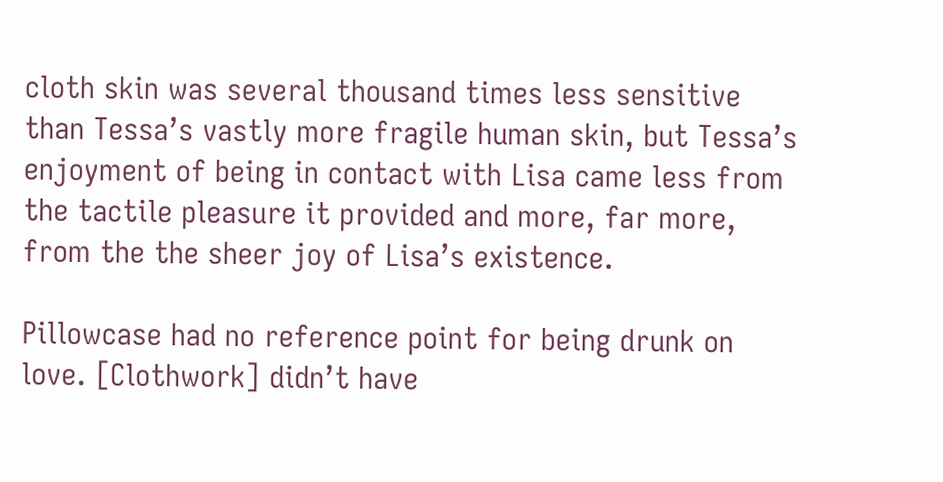cloth skin was several thousand times less sensitive than Tessa’s vastly more fragile human skin, but Tessa’s enjoyment of being in contact with Lisa came less from the tactile pleasure it provided and more, far more, from the the sheer joy of Lisa’s existence.

Pillowcase had no reference point for being drunk on love. [Clothwork] didn’t have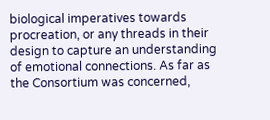biological imperatives towards procreation, or any threads in their design to capture an understanding of emotional connections. As far as the Consortium was concerned,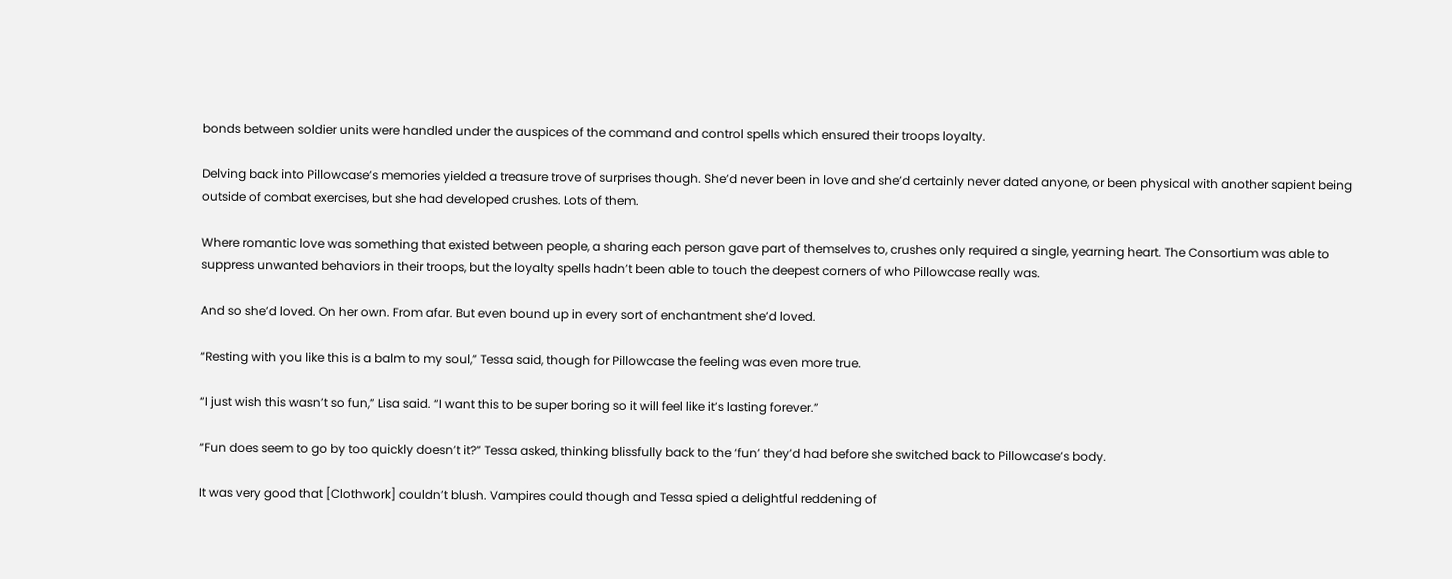bonds between soldier units were handled under the auspices of the command and control spells which ensured their troops loyalty.

Delving back into Pillowcase’s memories yielded a treasure trove of surprises though. She’d never been in love and she’d certainly never dated anyone, or been physical with another sapient being outside of combat exercises, but she had developed crushes. Lots of them.

Where romantic love was something that existed between people, a sharing each person gave part of themselves to, crushes only required a single, yearning heart. The Consortium was able to suppress unwanted behaviors in their troops, but the loyalty spells hadn’t been able to touch the deepest corners of who Pillowcase really was.

And so she’d loved. On her own. From afar. But even bound up in every sort of enchantment she’d loved.

“Resting with you like this is a balm to my soul,” Tessa said, though for Pillowcase the feeling was even more true.

“I just wish this wasn’t so fun,” Lisa said. “I want this to be super boring so it will feel like it’s lasting forever.”

“Fun does seem to go by too quickly doesn’t it?” Tessa asked, thinking blissfully back to the ‘fun’ they’d had before she switched back to Pillowcase’s body.

It was very good that [Clothwork] couldn’t blush. Vampires could though and Tessa spied a delightful reddening of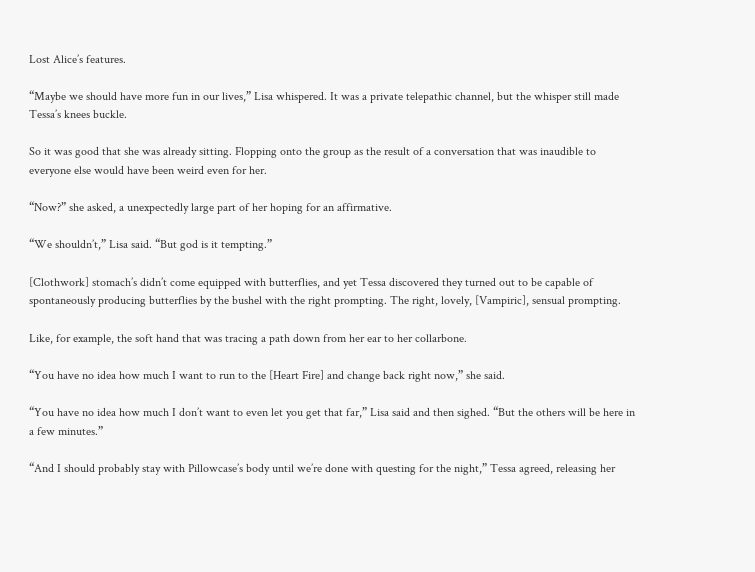Lost Alice’s features.

“Maybe we should have more fun in our lives,” Lisa whispered. It was a private telepathic channel, but the whisper still made Tessa’s knees buckle.

So it was good that she was already sitting. Flopping onto the group as the result of a conversation that was inaudible to everyone else would have been weird even for her.

“Now?” she asked, a unexpectedly large part of her hoping for an affirmative.

“We shouldn’t,” Lisa said. “But god is it tempting.”

[Clothwork] stomach’s didn’t come equipped with butterflies, and yet Tessa discovered they turned out to be capable of spontaneously producing butterflies by the bushel with the right prompting. The right, lovely, [Vampiric], sensual prompting.

Like, for example, the soft hand that was tracing a path down from her ear to her collarbone.

“You have no idea how much I want to run to the [Heart Fire] and change back right now,” she said.

“You have no idea how much I don’t want to even let you get that far,” Lisa said and then sighed. “But the others will be here in a few minutes.”

“And I should probably stay with Pillowcase’s body until we’re done with questing for the night,” Tessa agreed, releasing her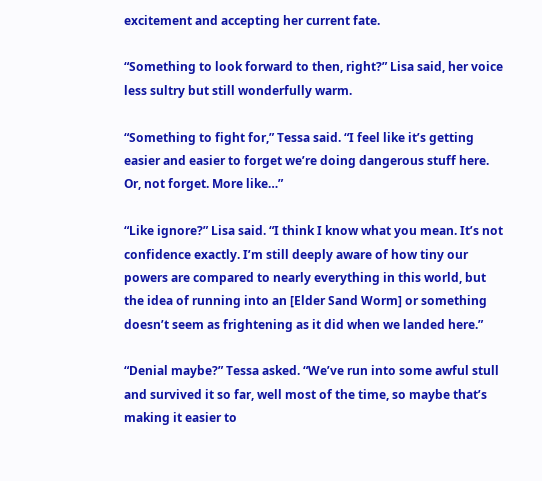excitement and accepting her current fate.

“Something to look forward to then, right?” Lisa said, her voice less sultry but still wonderfully warm.

“Something to fight for,” Tessa said. “I feel like it’s getting easier and easier to forget we’re doing dangerous stuff here. Or, not forget. More like…”

“Like ignore?” Lisa said. “I think I know what you mean. It’s not confidence exactly. I’m still deeply aware of how tiny our powers are compared to nearly everything in this world, but the idea of running into an [Elder Sand Worm] or something doesn’t seem as frightening as it did when we landed here.”

“Denial maybe?” Tessa asked. “We’ve run into some awful stull and survived it so far, well most of the time, so maybe that’s making it easier to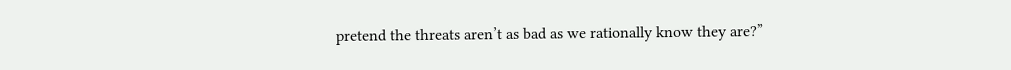pretend the threats aren’t as bad as we rationally know they are?”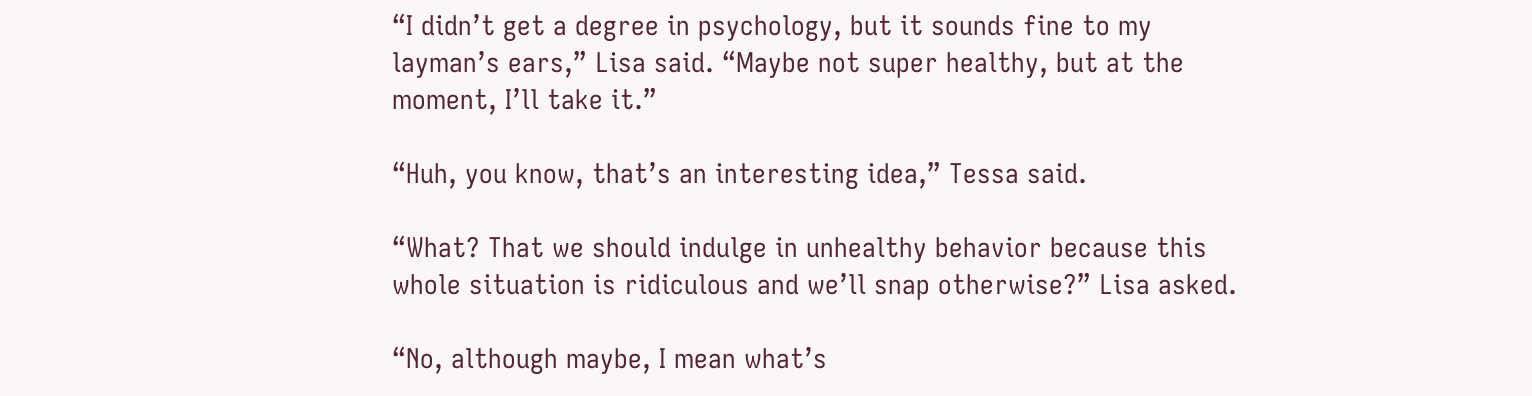“I didn’t get a degree in psychology, but it sounds fine to my layman’s ears,” Lisa said. “Maybe not super healthy, but at the moment, I’ll take it.”

“Huh, you know, that’s an interesting idea,” Tessa said.

“What? That we should indulge in unhealthy behavior because this whole situation is ridiculous and we’ll snap otherwise?” Lisa asked.

“No, although maybe, I mean what’s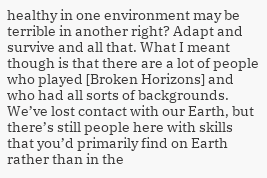healthy in one environment may be terrible in another right? Adapt and survive and all that. What I meant though is that there are a lot of people who played [Broken Horizons] and who had all sorts of backgrounds. We’ve lost contact with our Earth, but there’s still people here with skills that you’d primarily find on Earth rather than in the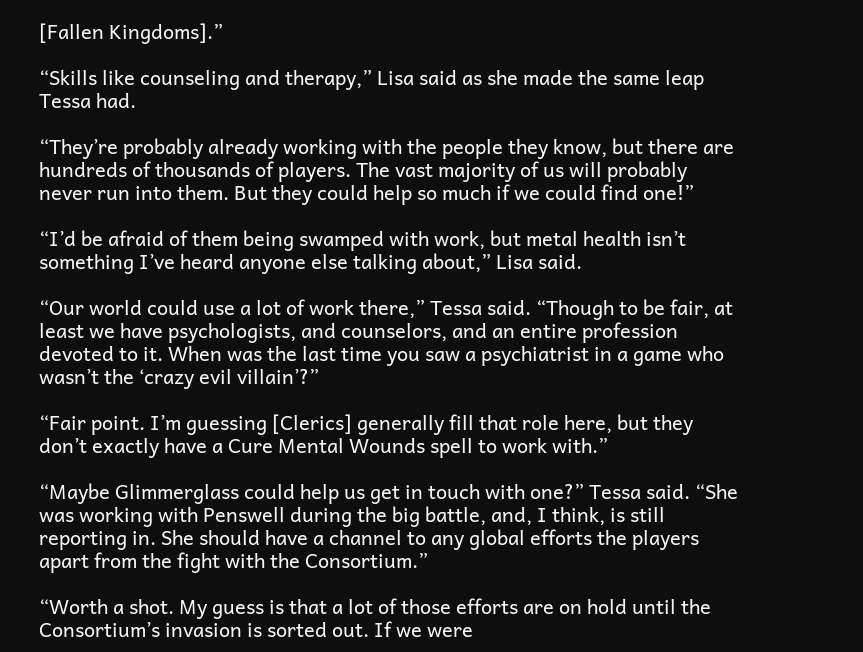[Fallen Kingdoms].”

“Skills like counseling and therapy,” Lisa said as she made the same leap Tessa had.

“They’re probably already working with the people they know, but there are hundreds of thousands of players. The vast majority of us will probably never run into them. But they could help so much if we could find one!”

“I’d be afraid of them being swamped with work, but metal health isn’t something I’ve heard anyone else talking about,” Lisa said.

“Our world could use a lot of work there,” Tessa said. “Though to be fair, at least we have psychologists, and counselors, and an entire profession devoted to it. When was the last time you saw a psychiatrist in a game who wasn’t the ‘crazy evil villain’?”

“Fair point. I’m guessing [Clerics] generally fill that role here, but they don’t exactly have a Cure Mental Wounds spell to work with.”

“Maybe Glimmerglass could help us get in touch with one?” Tessa said. “She was working with Penswell during the big battle, and, I think, is still reporting in. She should have a channel to any global efforts the players apart from the fight with the Consortium.”

“Worth a shot. My guess is that a lot of those efforts are on hold until the Consortium’s invasion is sorted out. If we were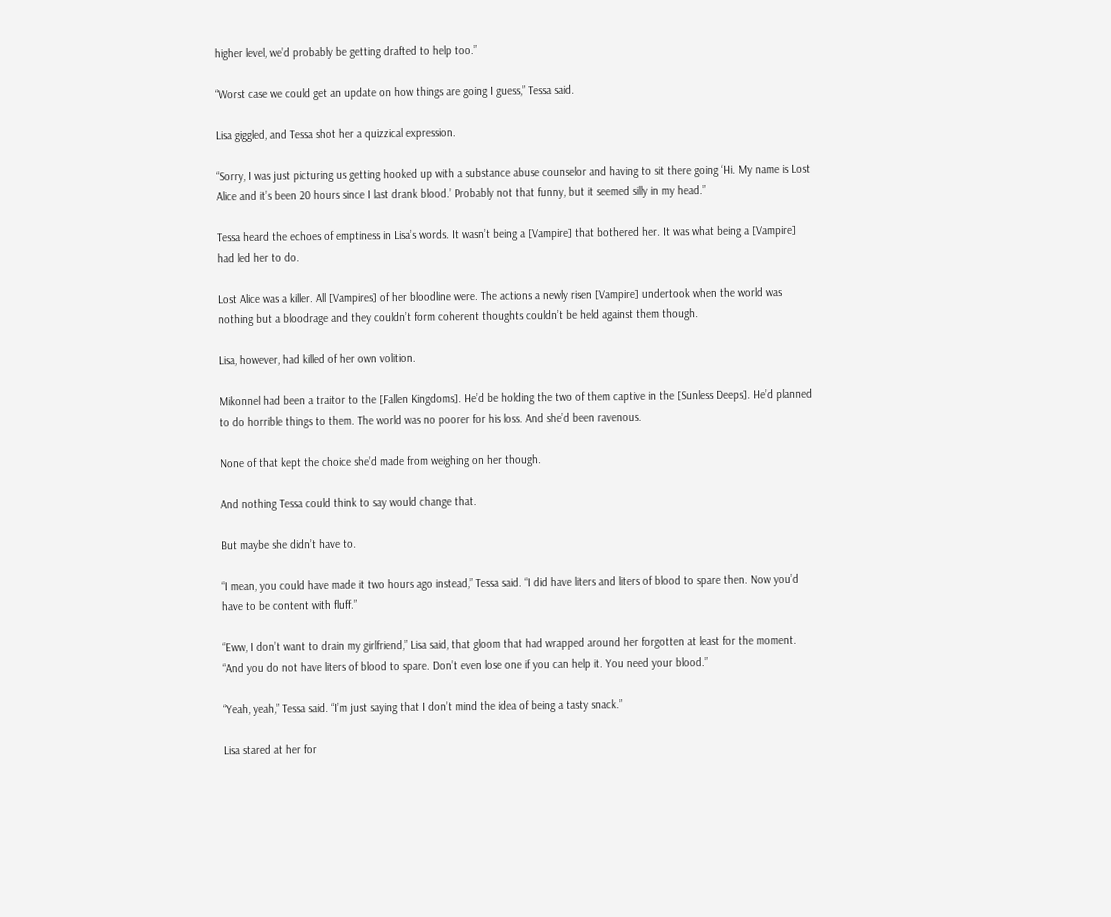higher level, we’d probably be getting drafted to help too.”

“Worst case we could get an update on how things are going I guess,” Tessa said.

Lisa giggled, and Tessa shot her a quizzical expression.

“Sorry, I was just picturing us getting hooked up with a substance abuse counselor and having to sit there going ‘Hi. My name is Lost Alice and it’s been 20 hours since I last drank blood.’ Probably not that funny, but it seemed silly in my head.”

Tessa heard the echoes of emptiness in Lisa’s words. It wasn’t being a [Vampire] that bothered her. It was what being a [Vampire] had led her to do.

Lost Alice was a killer. All [Vampires] of her bloodline were. The actions a newly risen [Vampire] undertook when the world was nothing but a bloodrage and they couldn’t form coherent thoughts couldn’t be held against them though.

Lisa, however, had killed of her own volition.

Mikonnel had been a traitor to the [Fallen Kingdoms]. He’d be holding the two of them captive in the [Sunless Deeps]. He’d planned to do horrible things to them. The world was no poorer for his loss. And she’d been ravenous.

None of that kept the choice she’d made from weighing on her though.

And nothing Tessa could think to say would change that.

But maybe she didn’t have to.

“I mean, you could have made it two hours ago instead,” Tessa said. “I did have liters and liters of blood to spare then. Now you’d have to be content with fluff.”

“Eww, I don’t want to drain my girlfriend,” Lisa said, that gloom that had wrapped around her forgotten at least for the moment. “And you do not have liters of blood to spare. Don’t even lose one if you can help it. You need your blood.”

“Yeah, yeah,” Tessa said. “I’m just saying that I don’t mind the idea of being a tasty snack.”

Lisa stared at her for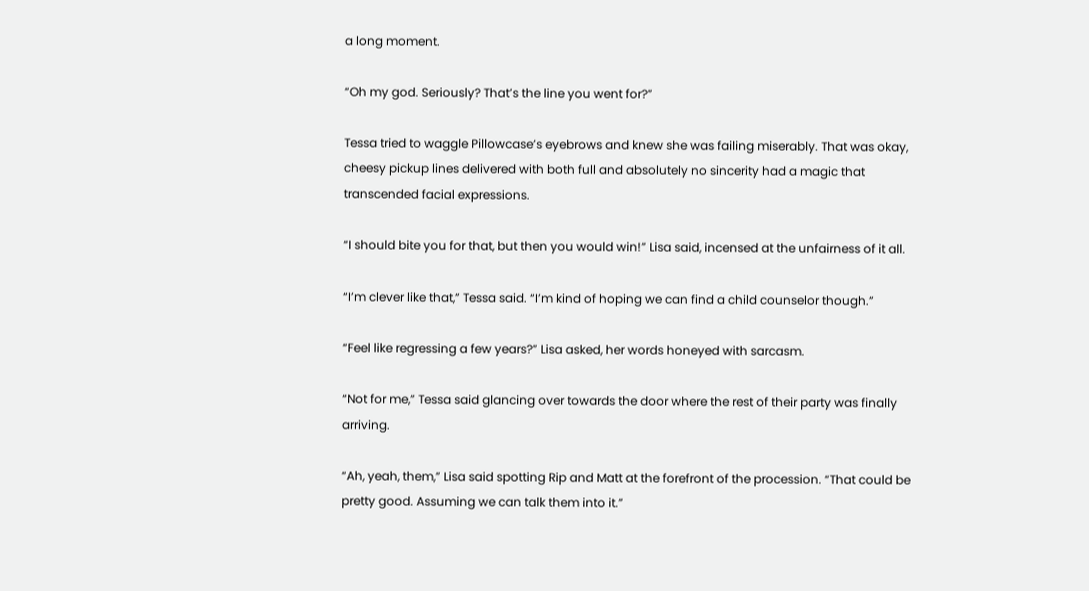a long moment.

“Oh my god. Seriously? That’s the line you went for?”

Tessa tried to waggle Pillowcase’s eyebrows and knew she was failing miserably. That was okay, cheesy pickup lines delivered with both full and absolutely no sincerity had a magic that transcended facial expressions.

“I should bite you for that, but then you would win!” Lisa said, incensed at the unfairness of it all.

“I’m clever like that,” Tessa said. “I’m kind of hoping we can find a child counselor though.”

“Feel like regressing a few years?” Lisa asked, her words honeyed with sarcasm.

“Not for me,” Tessa said glancing over towards the door where the rest of their party was finally arriving.

“Ah, yeah, them,” Lisa said spotting Rip and Matt at the forefront of the procession. “That could be pretty good. Assuming we can talk them into it.”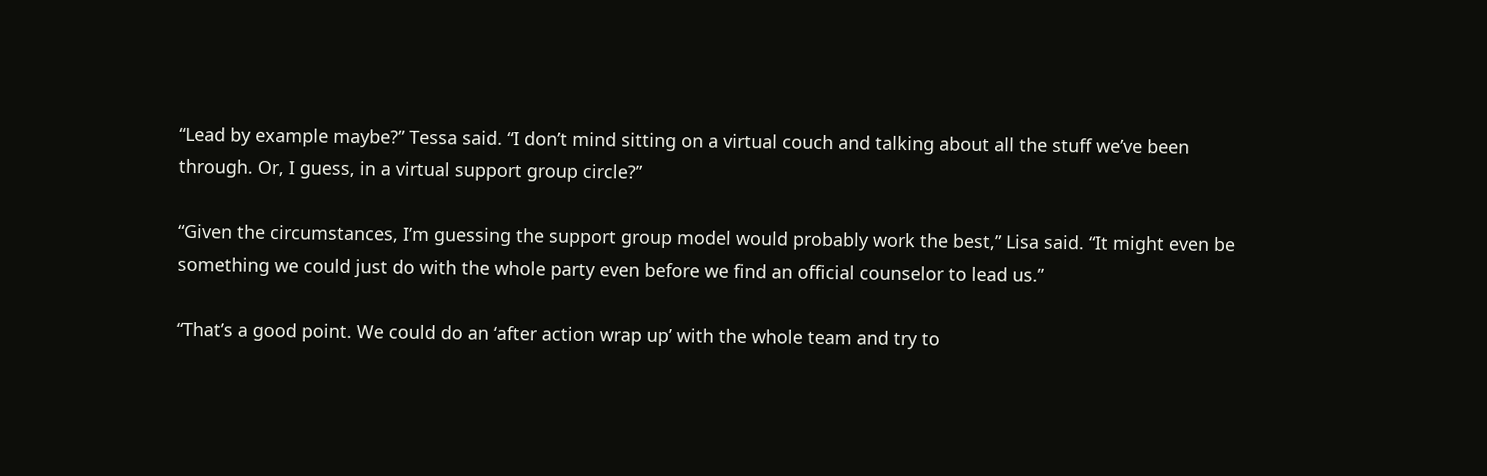“Lead by example maybe?” Tessa said. “I don’t mind sitting on a virtual couch and talking about all the stuff we’ve been through. Or, I guess, in a virtual support group circle?”

“Given the circumstances, I’m guessing the support group model would probably work the best,” Lisa said. “It might even be something we could just do with the whole party even before we find an official counselor to lead us.”

“That’s a good point. We could do an ‘after action wrap up’ with the whole team and try to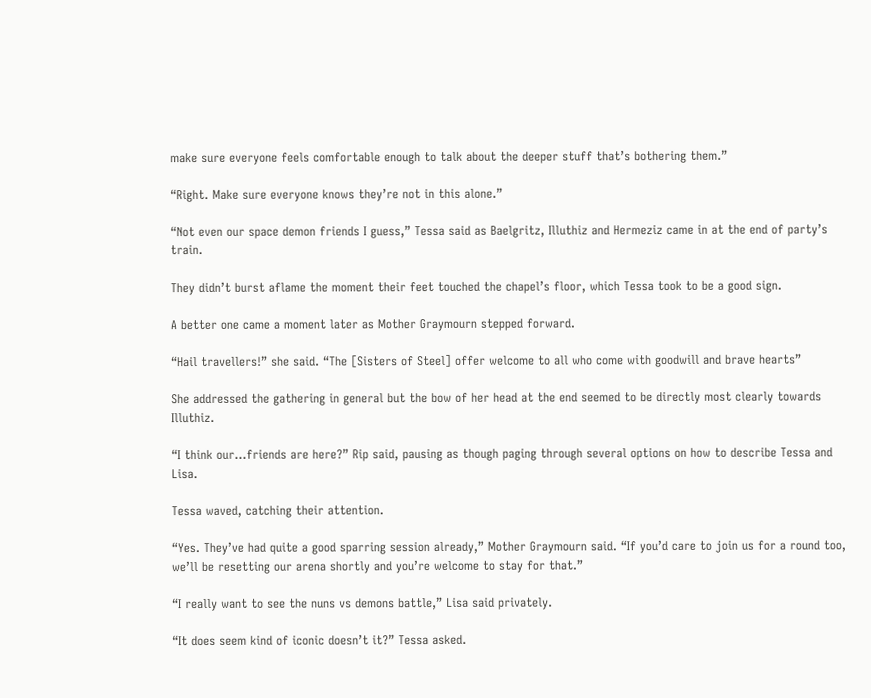make sure everyone feels comfortable enough to talk about the deeper stuff that’s bothering them.”

“Right. Make sure everyone knows they’re not in this alone.”

“Not even our space demon friends I guess,” Tessa said as Baelgritz, Illuthiz and Hermeziz came in at the end of party’s train.

They didn’t burst aflame the moment their feet touched the chapel’s floor, which Tessa took to be a good sign.

A better one came a moment later as Mother Graymourn stepped forward.

“Hail travellers!” she said. “The [Sisters of Steel] offer welcome to all who come with goodwill and brave hearts”

She addressed the gathering in general but the bow of her head at the end seemed to be directly most clearly towards Illuthiz.

“I think our…friends are here?” Rip said, pausing as though paging through several options on how to describe Tessa and Lisa.

Tessa waved, catching their attention.

“Yes. They’ve had quite a good sparring session already,” Mother Graymourn said. “If you’d care to join us for a round too, we’ll be resetting our arena shortly and you’re welcome to stay for that.”

“I really want to see the nuns vs demons battle,” Lisa said privately.

“It does seem kind of iconic doesn’t it?” Tessa asked.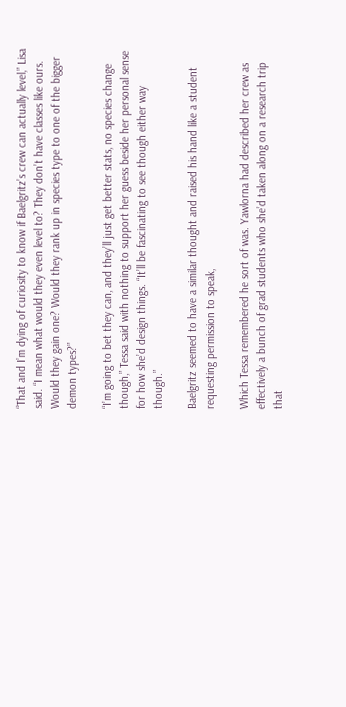“That and I’m dying of curiosity to know if Baelgritz’s crew can actually level,” Lisa said. “I mean what would they even level to? They don’t have classes like ours. Would they gain one? Would they rank up in species type to one of the bigger demon types?”

“I’m going to bet they can, and they’ll just get better stats, no species change though,” Tessa said with nothing to support her guess beside her personal sense for how she’d design things. “It’ll be fascinating to see though either way though.”

Baelgritz seemed to have a similar thought and raised his hand like a student requesting permission to speak,

Which Tessa remembered he sort of was. Yawlorna had described her crew as effectively a bunch of grad students who she’d taken along on a research trip that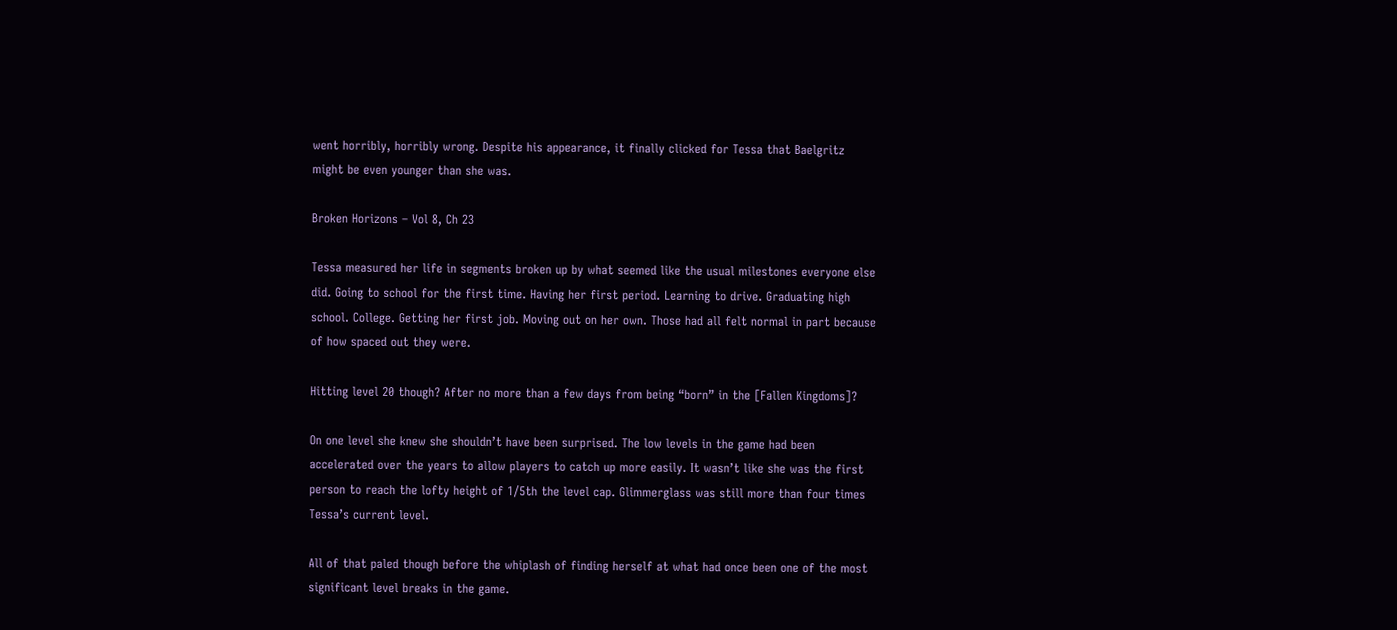went horribly, horribly wrong. Despite his appearance, it finally clicked for Tessa that Baelgritz might be even younger than she was.

Broken Horizons – Vol 8, Ch 23

Tessa measured her life in segments broken up by what seemed like the usual milestones everyone else did. Going to school for the first time. Having her first period. Learning to drive. Graduating high school. College. Getting her first job. Moving out on her own. Those had all felt normal in part because of how spaced out they were.

Hitting level 20 though? After no more than a few days from being “born” in the [Fallen Kingdoms]?

On one level she knew she shouldn’t have been surprised. The low levels in the game had been accelerated over the years to allow players to catch up more easily. It wasn’t like she was the first person to reach the lofty height of 1/5th the level cap. Glimmerglass was still more than four times Tessa’s current level.

All of that paled though before the whiplash of finding herself at what had once been one of the most significant level breaks in the game.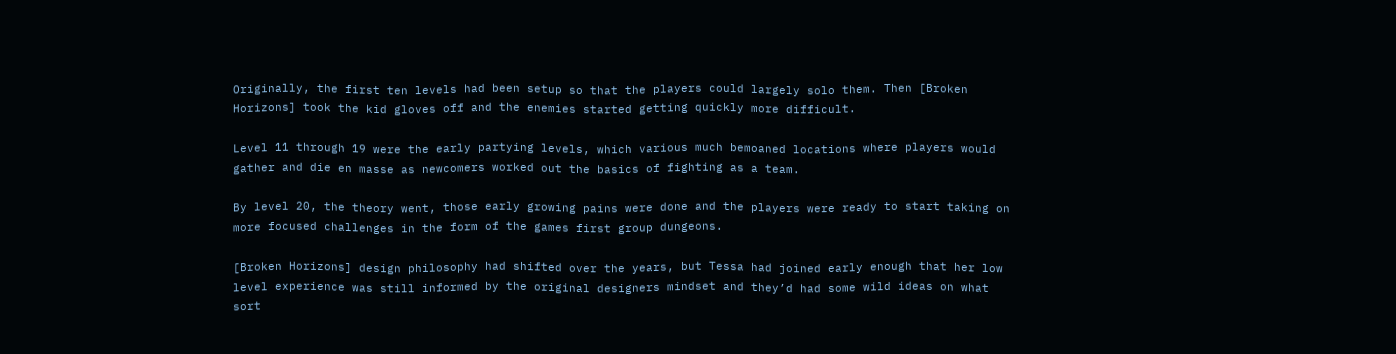Originally, the first ten levels had been setup so that the players could largely solo them. Then [Broken Horizons] took the kid gloves off and the enemies started getting quickly more difficult.

Level 11 through 19 were the early partying levels, which various much bemoaned locations where players would gather and die en masse as newcomers worked out the basics of fighting as a team.

By level 20, the theory went, those early growing pains were done and the players were ready to start taking on more focused challenges in the form of the games first group dungeons.

[Broken Horizons] design philosophy had shifted over the years, but Tessa had joined early enough that her low level experience was still informed by the original designers mindset and they’d had some wild ideas on what sort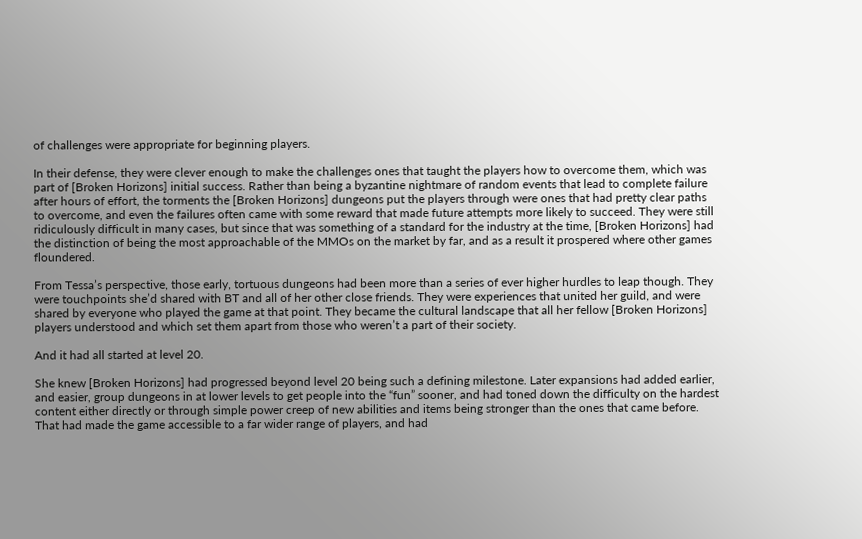of challenges were appropriate for beginning players.

In their defense, they were clever enough to make the challenges ones that taught the players how to overcome them, which was part of [Broken Horizons] initial success. Rather than being a byzantine nightmare of random events that lead to complete failure after hours of effort, the torments the [Broken Horizons] dungeons put the players through were ones that had pretty clear paths to overcome, and even the failures often came with some reward that made future attempts more likely to succeed. They were still ridiculously difficult in many cases, but since that was something of a standard for the industry at the time, [Broken Horizons] had the distinction of being the most approachable of the MMOs on the market by far, and as a result it prospered where other games floundered.

From Tessa’s perspective, those early, tortuous dungeons had been more than a series of ever higher hurdles to leap though. They were touchpoints she’d shared with BT and all of her other close friends. They were experiences that united her guild, and were shared by everyone who played the game at that point. They became the cultural landscape that all her fellow [Broken Horizons] players understood and which set them apart from those who weren’t a part of their society.

And it had all started at level 20.

She knew [Broken Horizons] had progressed beyond level 20 being such a defining milestone. Later expansions had added earlier, and easier, group dungeons in at lower levels to get people into the “fun” sooner, and had toned down the difficulty on the hardest content either directly or through simple power creep of new abilities and items being stronger than the ones that came before. That had made the game accessible to a far wider range of players, and had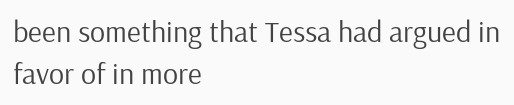been something that Tessa had argued in favor of in more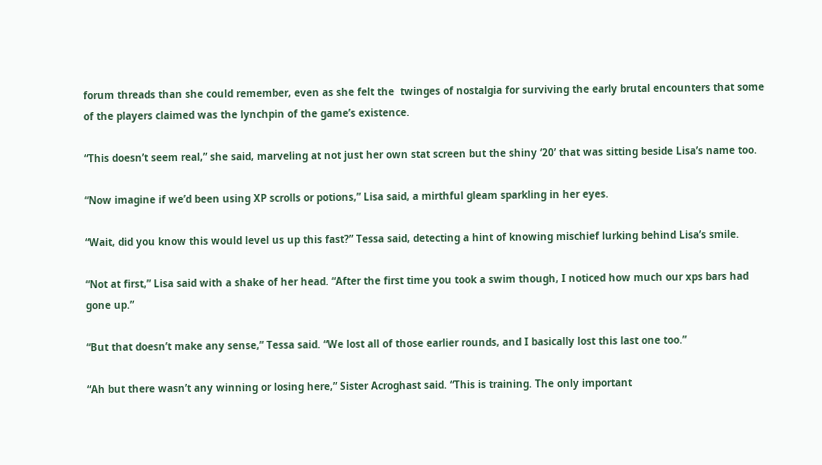forum threads than she could remember, even as she felt the  twinges of nostalgia for surviving the early brutal encounters that some of the players claimed was the lynchpin of the game’s existence.

“This doesn’t seem real,” she said, marveling at not just her own stat screen but the shiny ‘20’ that was sitting beside Lisa’s name too.

“Now imagine if we’d been using XP scrolls or potions,” Lisa said, a mirthful gleam sparkling in her eyes.

“Wait, did you know this would level us up this fast?” Tessa said, detecting a hint of knowing mischief lurking behind Lisa’s smile.

“Not at first,” Lisa said with a shake of her head. “After the first time you took a swim though, I noticed how much our xps bars had gone up.”

“But that doesn’t make any sense,” Tessa said. “We lost all of those earlier rounds, and I basically lost this last one too.”

“Ah but there wasn’t any winning or losing here,” Sister Acroghast said. “This is training. The only important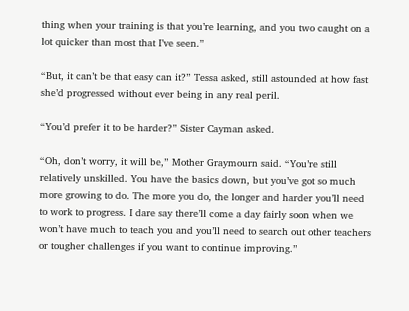thing when your training is that you’re learning, and you two caught on a lot quicker than most that I’ve seen.”

“But, it can’t be that easy can it?” Tessa asked, still astounded at how fast she’d progressed without ever being in any real peril.

“You’d prefer it to be harder?” Sister Cayman asked.

“Oh, don’t worry, it will be,” Mother Graymourn said. “You’re still relatively unskilled. You have the basics down, but you’ve got so much more growing to do. The more you do, the longer and harder you’ll need to work to progress. I dare say there’ll come a day fairly soon when we won’t have much to teach you and you’ll need to search out other teachers or tougher challenges if you want to continue improving.”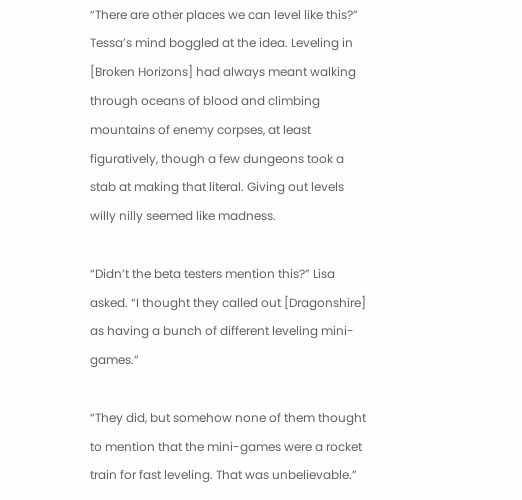“There are other places we can level like this?” Tessa’s mind boggled at the idea. Leveling in [Broken Horizons] had always meant walking through oceans of blood and climbing mountains of enemy corpses, at least figuratively, though a few dungeons took a stab at making that literal. Giving out levels willy nilly seemed like madness.

“Didn’t the beta testers mention this?” Lisa asked. “I thought they called out [Dragonshire] as having a bunch of different leveling mini-games.”

“They did, but somehow none of them thought to mention that the mini-games were a rocket train for fast leveling. That was unbelievable.”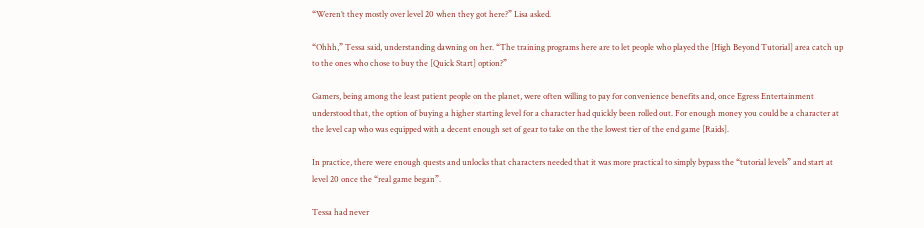“Weren’t they mostly over level 20 when they got here?” Lisa asked.

“Ohhh,” Tessa said, understanding dawning on her. “The training programs here are to let people who played the [High Beyond Tutorial] area catch up to the ones who chose to buy the [Quick Start] option?”

Gamers, being among the least patient people on the planet, were often willing to pay for convenience benefits and, once Egress Entertainment understood that, the option of buying a higher starting level for a character had quickly been rolled out. For enough money you could be a character at the level cap who was equipped with a decent enough set of gear to take on the the lowest tier of the end game [Raids].

In practice, there were enough quests and unlocks that characters needed that it was more practical to simply bypass the “tutorial levels” and start at level 20 once the “real game began”.

Tessa had never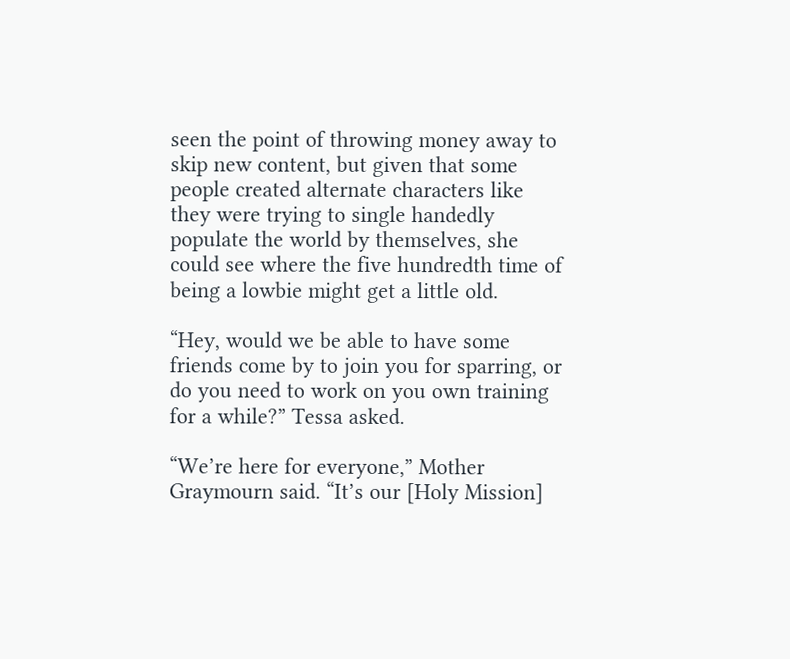seen the point of throwing money away to skip new content, but given that some people created alternate characters like they were trying to single handedly populate the world by themselves, she could see where the five hundredth time of being a lowbie might get a little old.

“Hey, would we be able to have some friends come by to join you for sparring, or do you need to work on you own training for a while?” Tessa asked.

“We’re here for everyone,” Mother Graymourn said. “It’s our [Holy Mission]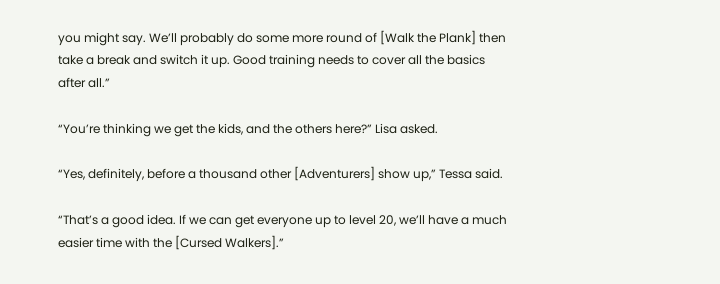you might say. We’ll probably do some more round of [Walk the Plank] then take a break and switch it up. Good training needs to cover all the basics after all.”

“You’re thinking we get the kids, and the others here?” Lisa asked.

“Yes, definitely, before a thousand other [Adventurers] show up,” Tessa said.

“That’s a good idea. If we can get everyone up to level 20, we’ll have a much easier time with the [Cursed Walkers].”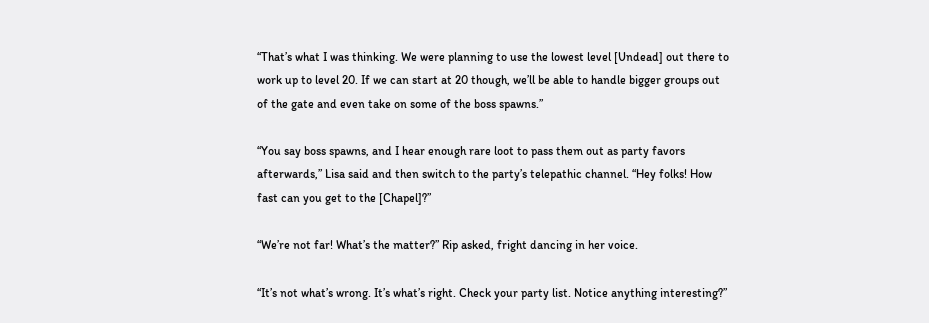“That’s what I was thinking. We were planning to use the lowest level [Undead] out there to work up to level 20. If we can start at 20 though, we’ll be able to handle bigger groups out of the gate and even take on some of the boss spawns.”

“You say boss spawns, and I hear enough rare loot to pass them out as party favors afterwards,” Lisa said and then switch to the party’s telepathic channel. “Hey folks! How fast can you get to the [Chapel]?”

“We’re not far! What’s the matter?” Rip asked, fright dancing in her voice.

“It’s not what’s wrong. It’s what’s right. Check your party list. Notice anything interesting?”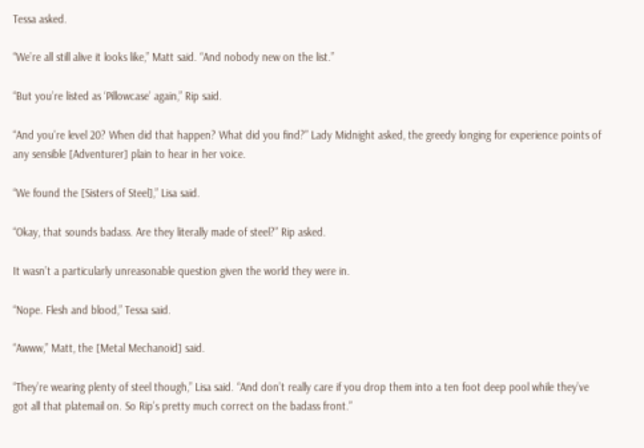Tessa asked.

“We’re all still alive it looks like,” Matt said. “And nobody new on the list.”

“But you’re listed as ‘Pillowcase’ again,” Rip said.

“And you’re level 20? When did that happen? What did you find?” Lady Midnight asked, the greedy longing for experience points of any sensible [Adventurer] plain to hear in her voice.

“We found the [Sisters of Steel],” Lisa said.

“Okay, that sounds badass. Are they literally made of steel?” Rip asked.

It wasn’t a particularly unreasonable question given the world they were in.

“Nope. Flesh and blood,” Tessa said.

“Awww,” Matt, the [Metal Mechanoid] said.

“They’re wearing plenty of steel though,” Lisa said. “And don’t really care if you drop them into a ten foot deep pool while they’ve got all that platemail on. So Rip’s pretty much correct on the badass front.”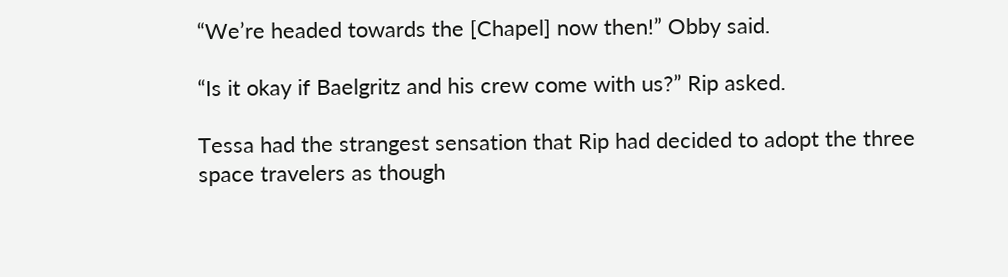“We’re headed towards the [Chapel] now then!” Obby said.

“Is it okay if Baelgritz and his crew come with us?” Rip asked.

Tessa had the strangest sensation that Rip had decided to adopt the three space travelers as though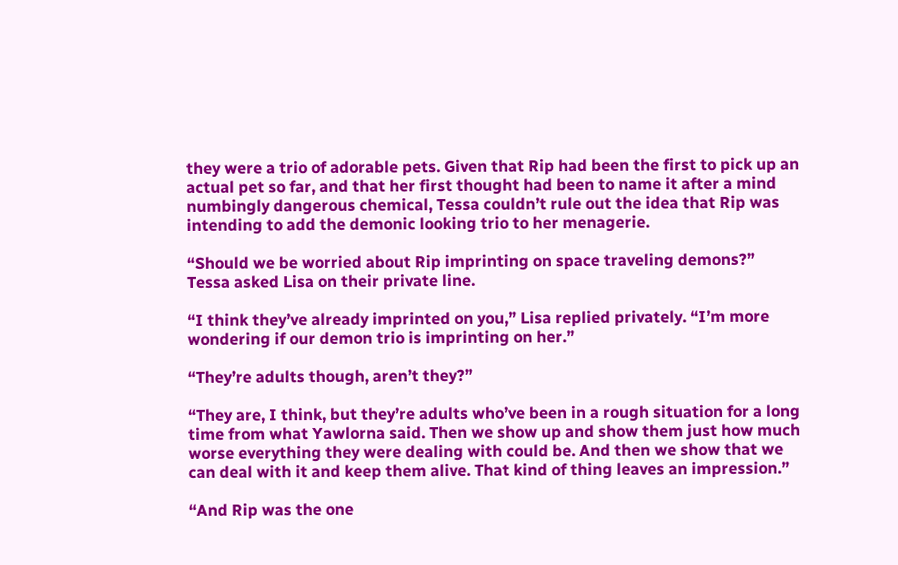they were a trio of adorable pets. Given that Rip had been the first to pick up an actual pet so far, and that her first thought had been to name it after a mind numbingly dangerous chemical, Tessa couldn’t rule out the idea that Rip was intending to add the demonic looking trio to her menagerie.

“Should we be worried about Rip imprinting on space traveling demons?” Tessa asked Lisa on their private line.

“I think they’ve already imprinted on you,” Lisa replied privately. “I’m more wondering if our demon trio is imprinting on her.”

“They’re adults though, aren’t they?”

“They are, I think, but they’re adults who’ve been in a rough situation for a long time from what Yawlorna said. Then we show up and show them just how much worse everything they were dealing with could be. And then we show that we can deal with it and keep them alive. That kind of thing leaves an impression.”

“And Rip was the one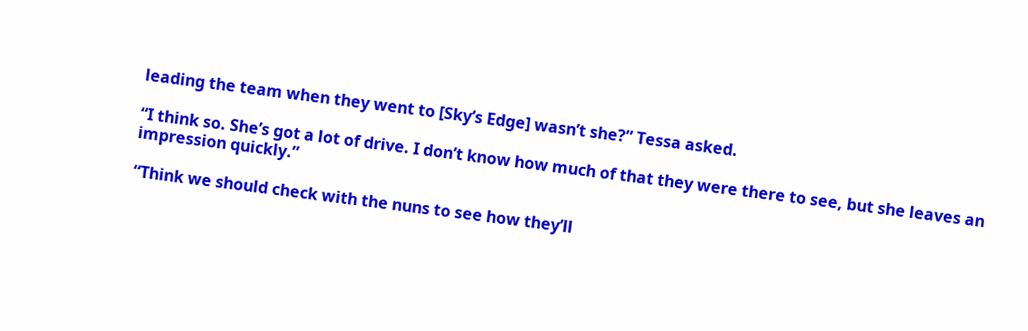leading the team when they went to [Sky’s Edge] wasn’t she?” Tessa asked.

“I think so. She’s got a lot of drive. I don’t know how much of that they were there to see, but she leaves an impression quickly.”

“Think we should check with the nuns to see how they’ll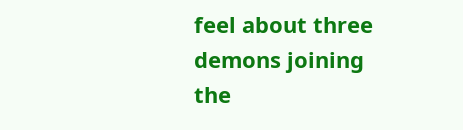feel about three demons joining the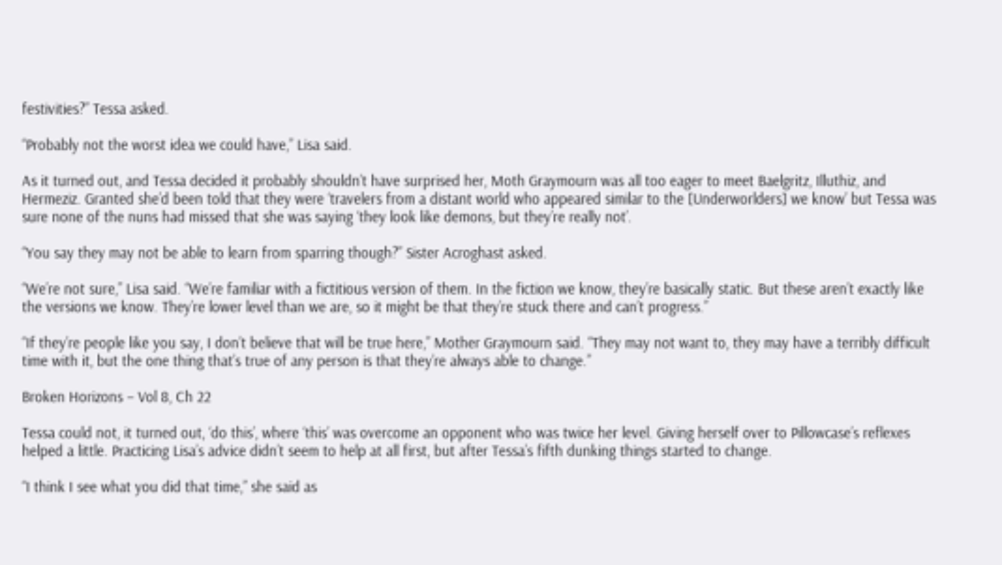festivities?” Tessa asked.

“Probably not the worst idea we could have,” Lisa said.

As it turned out, and Tessa decided it probably shouldn’t have surprised her, Moth Graymourn was all too eager to meet Baelgritz, Illuthiz, and Hermeziz. Granted she’d been told that they were ‘travelers from a distant world who appeared similar to the [Underworlders] we know’ but Tessa was sure none of the nuns had missed that she was saying ‘they look like demons, but they’re really not’.

“You say they may not be able to learn from sparring though?” Sister Acroghast asked.

“We’re not sure,” Lisa said. “We’re familiar with a fictitious version of them. In the fiction we know, they’re basically static. But these aren’t exactly like the versions we know. They’re lower level than we are, so it might be that they’re stuck there and can’t progress.”

“If they’re people like you say, I don’t believe that will be true here,” Mother Graymourn said. “They may not want to, they may have a terribly difficult time with it, but the one thing that’s true of any person is that they’re always able to change.”

Broken Horizons – Vol 8, Ch 22

Tessa could not, it turned out, ‘do this’, where ‘this’ was overcome an opponent who was twice her level. Giving herself over to Pillowcase’s reflexes helped a little. Practicing Lisa’s advice didn’t seem to help at all first, but after Tessa’s fifth dunking things started to change.

“I think I see what you did that time,” she said as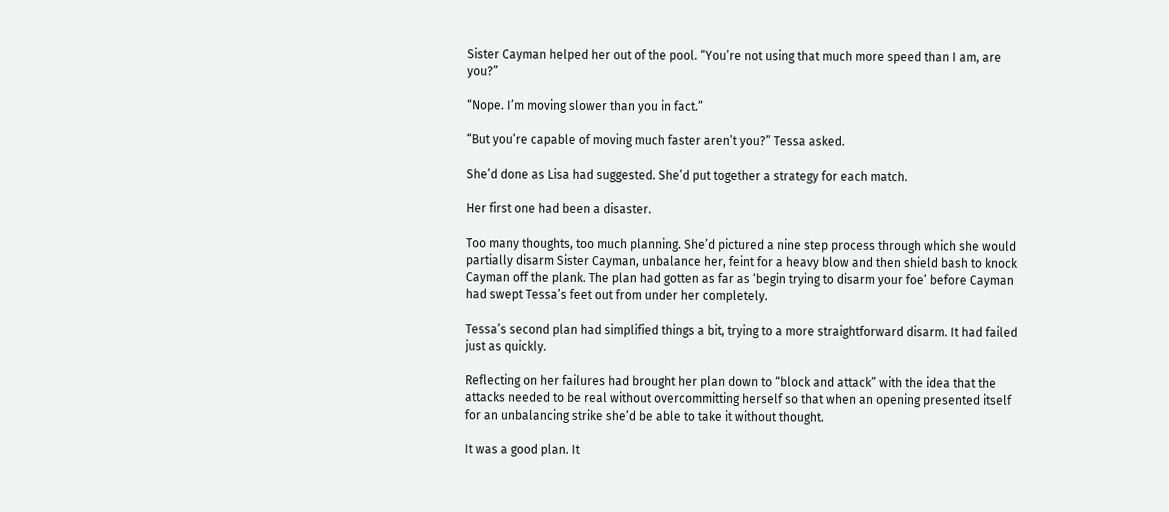Sister Cayman helped her out of the pool. “You’re not using that much more speed than I am, are you?”

“Nope. I’m moving slower than you in fact.”

“But you’re capable of moving much faster aren’t you?” Tessa asked.

She’d done as Lisa had suggested. She’d put together a strategy for each match.

Her first one had been a disaster.

Too many thoughts, too much planning. She’d pictured a nine step process through which she would partially disarm Sister Cayman, unbalance her, feint for a heavy blow and then shield bash to knock Cayman off the plank. The plan had gotten as far as ‘begin trying to disarm your foe’ before Cayman had swept Tessa’s feet out from under her completely.

Tessa’s second plan had simplified things a bit, trying to a more straightforward disarm. It had failed just as quickly.

Reflecting on her failures had brought her plan down to “block and attack” with the idea that the attacks needed to be real without overcommitting herself so that when an opening presented itself for an unbalancing strike she’d be able to take it without thought.

It was a good plan. It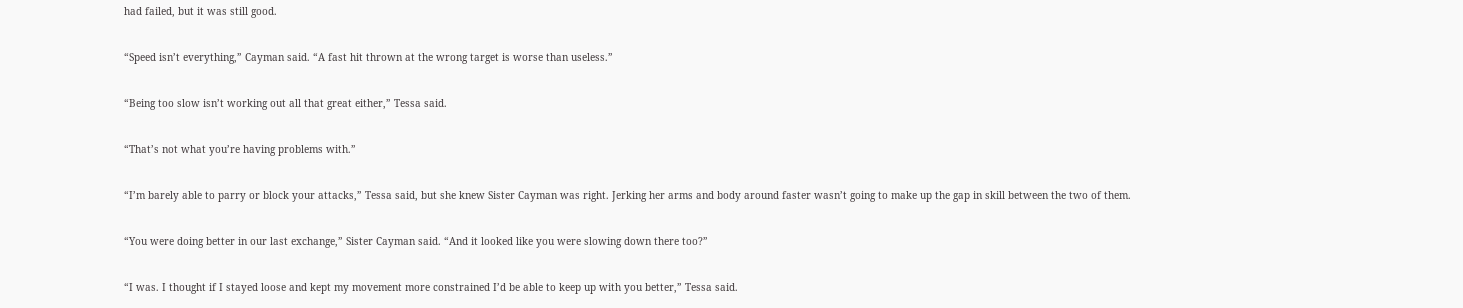had failed, but it was still good.

“Speed isn’t everything,” Cayman said. “A fast hit thrown at the wrong target is worse than useless.”

“Being too slow isn’t working out all that great either,” Tessa said.

“That’s not what you’re having problems with.”

“I’m barely able to parry or block your attacks,” Tessa said, but she knew Sister Cayman was right. Jerking her arms and body around faster wasn’t going to make up the gap in skill between the two of them.

“You were doing better in our last exchange,” Sister Cayman said. “And it looked like you were slowing down there too?”

“I was. I thought if I stayed loose and kept my movement more constrained I’d be able to keep up with you better,” Tessa said.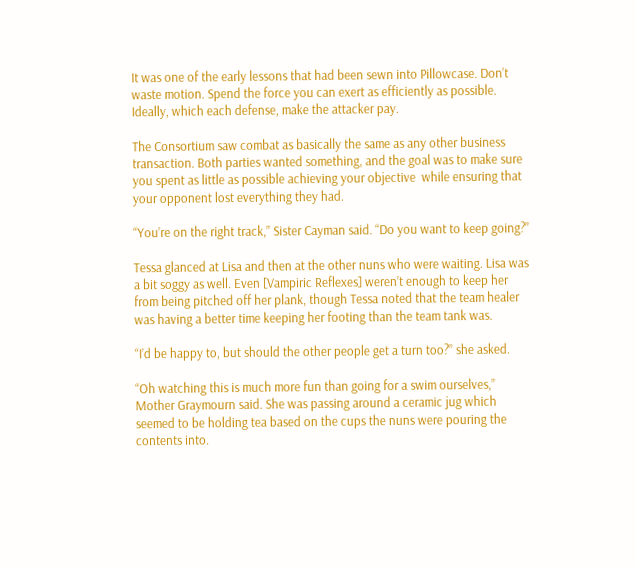It was one of the early lessons that had been sewn into Pillowcase. Don’t waste motion. Spend the force you can exert as efficiently as possible. Ideally, which each defense, make the attacker pay.

The Consortium saw combat as basically the same as any other business transaction. Both parties wanted something, and the goal was to make sure you spent as little as possible achieving your objective  while ensuring that your opponent lost everything they had.

“You’re on the right track,” Sister Cayman said. “Do you want to keep going?”

Tessa glanced at Lisa and then at the other nuns who were waiting. Lisa was a bit soggy as well. Even [Vampiric Reflexes] weren’t enough to keep her from being pitched off her plank, though Tessa noted that the team healer was having a better time keeping her footing than the team tank was.

“I’d be happy to, but should the other people get a turn too?” she asked.

“Oh watching this is much more fun than going for a swim ourselves,” Mother Graymourn said. She was passing around a ceramic jug which seemed to be holding tea based on the cups the nuns were pouring the contents into.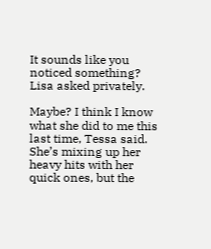It sounds like you noticed something? Lisa asked privately.

Maybe? I think I know what she did to me this last time, Tessa said. She’s mixing up her heavy hits with her quick ones, but the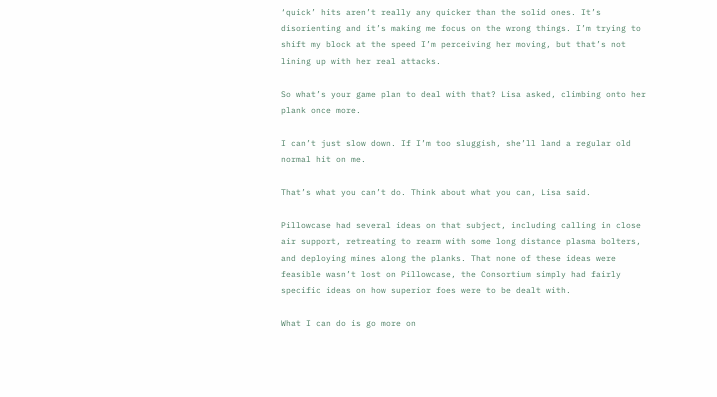‘quick’ hits aren’t really any quicker than the solid ones. It’s disorienting and it’s making me focus on the wrong things. I’m trying to shift my block at the speed I’m perceiving her moving, but that’s not lining up with her real attacks.

So what’s your game plan to deal with that? Lisa asked, climbing onto her plank once more.

I can’t just slow down. If I’m too sluggish, she’ll land a regular old normal hit on me.

That’s what you can’t do. Think about what you can, Lisa said.

Pillowcase had several ideas on that subject, including calling in close air support, retreating to rearm with some long distance plasma bolters, and deploying mines along the planks. That none of these ideas were feasible wasn’t lost on Pillowcase, the Consortium simply had fairly specific ideas on how superior foes were to be dealt with.

What I can do is go more on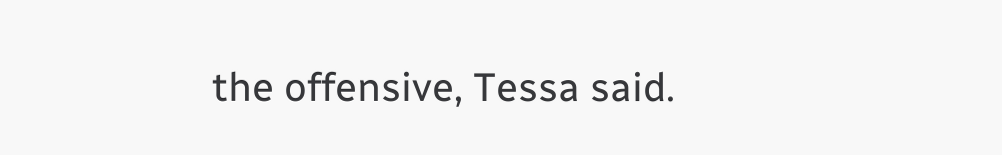the offensive, Tessa said.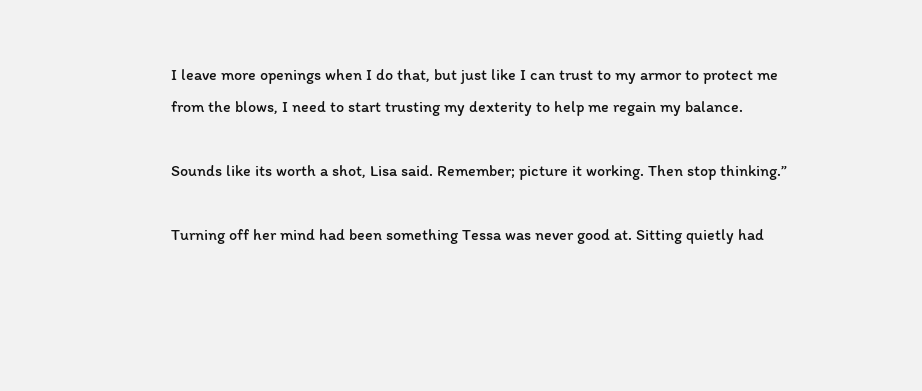I leave more openings when I do that, but just like I can trust to my armor to protect me from the blows, I need to start trusting my dexterity to help me regain my balance.

Sounds like its worth a shot, Lisa said. Remember; picture it working. Then stop thinking.”

Turning off her mind had been something Tessa was never good at. Sitting quietly had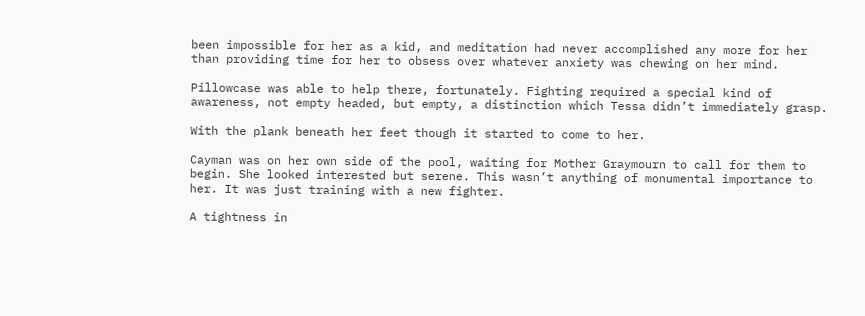been impossible for her as a kid, and meditation had never accomplished any more for her than providing time for her to obsess over whatever anxiety was chewing on her mind.

Pillowcase was able to help there, fortunately. Fighting required a special kind of awareness, not empty headed, but empty, a distinction which Tessa didn’t immediately grasp.

With the plank beneath her feet though it started to come to her.

Cayman was on her own side of the pool, waiting for Mother Graymourn to call for them to begin. She looked interested but serene. This wasn’t anything of monumental importance to her. It was just training with a new fighter.

A tightness in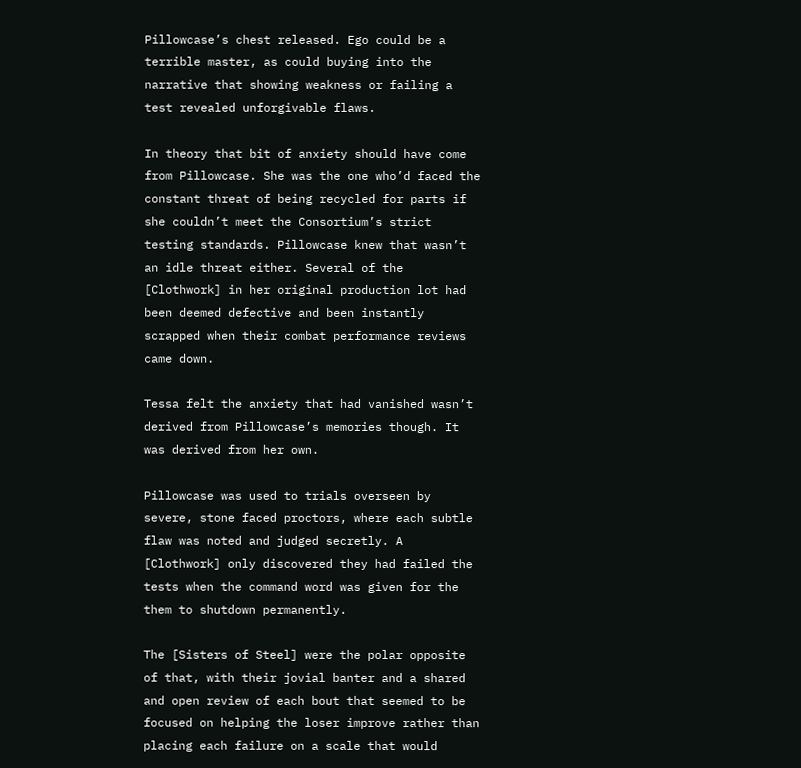Pillowcase’s chest released. Ego could be a terrible master, as could buying into the narrative that showing weakness or failing a test revealed unforgivable flaws.

In theory that bit of anxiety should have come from Pillowcase. She was the one who’d faced the constant threat of being recycled for parts if she couldn’t meet the Consortium’s strict testing standards. Pillowcase knew that wasn’t an idle threat either. Several of the [Clothwork] in her original production lot had been deemed defective and been instantly scrapped when their combat performance reviews came down.

Tessa felt the anxiety that had vanished wasn’t derived from Pillowcase’s memories though. It was derived from her own.

Pillowcase was used to trials overseen by severe, stone faced proctors, where each subtle flaw was noted and judged secretly. A [Clothwork] only discovered they had failed the tests when the command word was given for the them to shutdown permanently.

The [Sisters of Steel] were the polar opposite of that, with their jovial banter and a shared and open review of each bout that seemed to be focused on helping the loser improve rather than placing each failure on a scale that would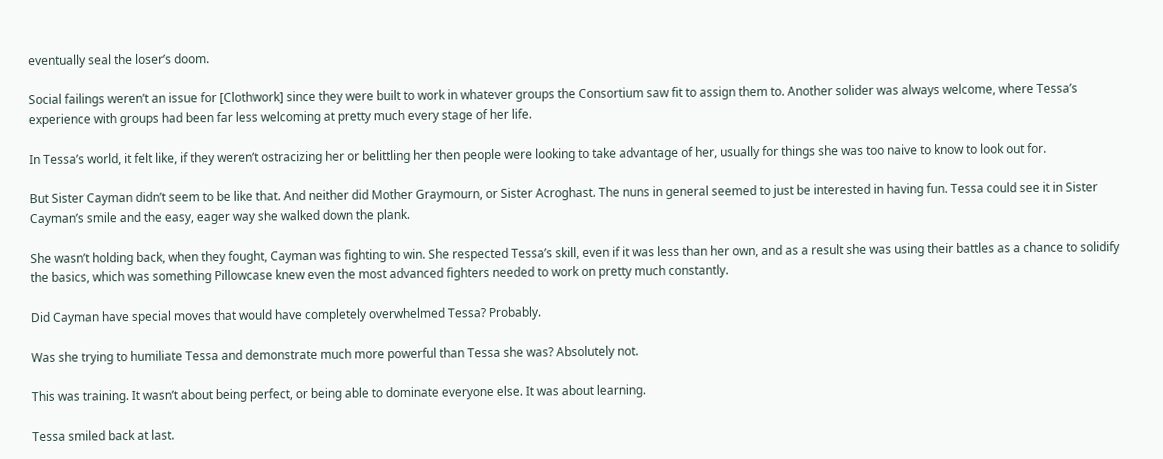eventually seal the loser’s doom.

Social failings weren’t an issue for [Clothwork] since they were built to work in whatever groups the Consortium saw fit to assign them to. Another solider was always welcome, where Tessa’s experience with groups had been far less welcoming at pretty much every stage of her life.

In Tessa’s world, it felt like, if they weren’t ostracizing her or belittling her then people were looking to take advantage of her, usually for things she was too naive to know to look out for.

But Sister Cayman didn’t seem to be like that. And neither did Mother Graymourn, or Sister Acroghast. The nuns in general seemed to just be interested in having fun. Tessa could see it in Sister Cayman’s smile and the easy, eager way she walked down the plank.

She wasn’t holding back, when they fought, Cayman was fighting to win. She respected Tessa’s skill, even if it was less than her own, and as a result she was using their battles as a chance to solidify the basics, which was something Pillowcase knew even the most advanced fighters needed to work on pretty much constantly.

Did Cayman have special moves that would have completely overwhelmed Tessa? Probably.

Was she trying to humiliate Tessa and demonstrate much more powerful than Tessa she was? Absolutely not.

This was training. It wasn’t about being perfect, or being able to dominate everyone else. It was about learning.

Tessa smiled back at last.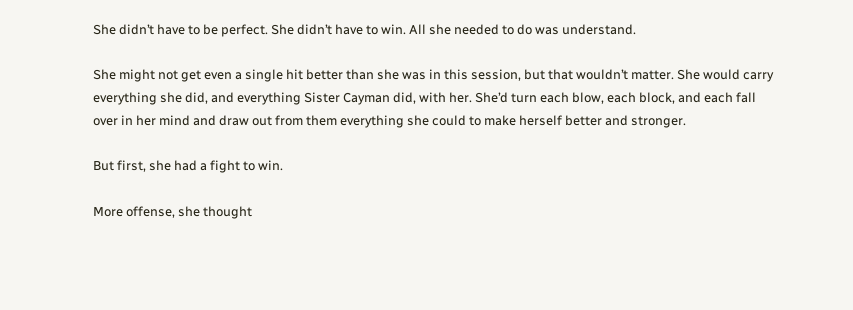She didn’t have to be perfect. She didn’t have to win. All she needed to do was understand.

She might not get even a single hit better than she was in this session, but that wouldn’t matter. She would carry everything she did, and everything Sister Cayman did, with her. She’d turn each blow, each block, and each fall over in her mind and draw out from them everything she could to make herself better and stronger.

But first, she had a fight to win.

More offense, she thought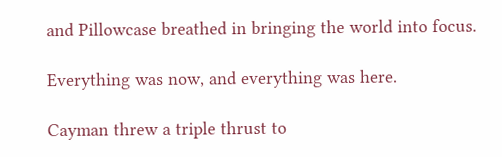and Pillowcase breathed in bringing the world into focus.

Everything was now, and everything was here.

Cayman threw a triple thrust to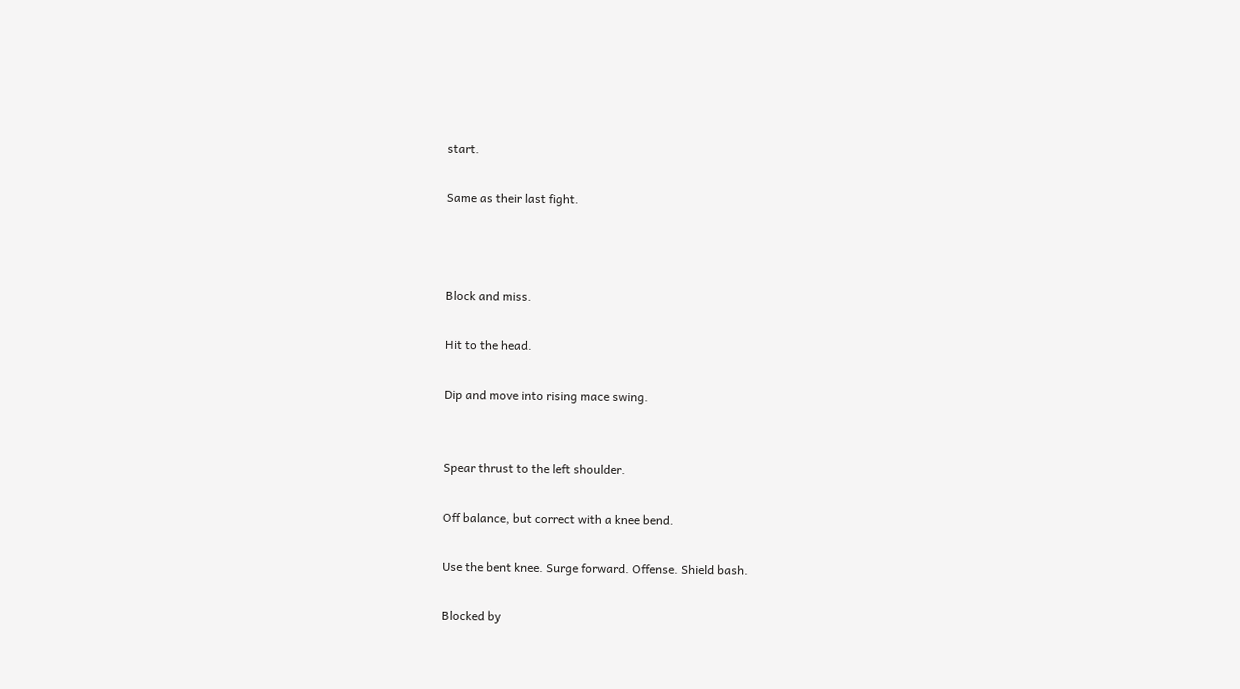start.

Same as their last fight.



Block and miss.

Hit to the head.

Dip and move into rising mace swing.


Spear thrust to the left shoulder.

Off balance, but correct with a knee bend.

Use the bent knee. Surge forward. Offense. Shield bash.

Blocked by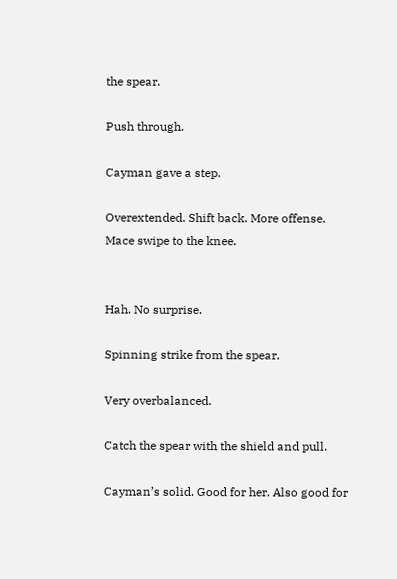the spear.

Push through.

Cayman gave a step.

Overextended. Shift back. More offense. Mace swipe to the knee.


Hah. No surprise.

Spinning strike from the spear.

Very overbalanced.

Catch the spear with the shield and pull.

Cayman’s solid. Good for her. Also good for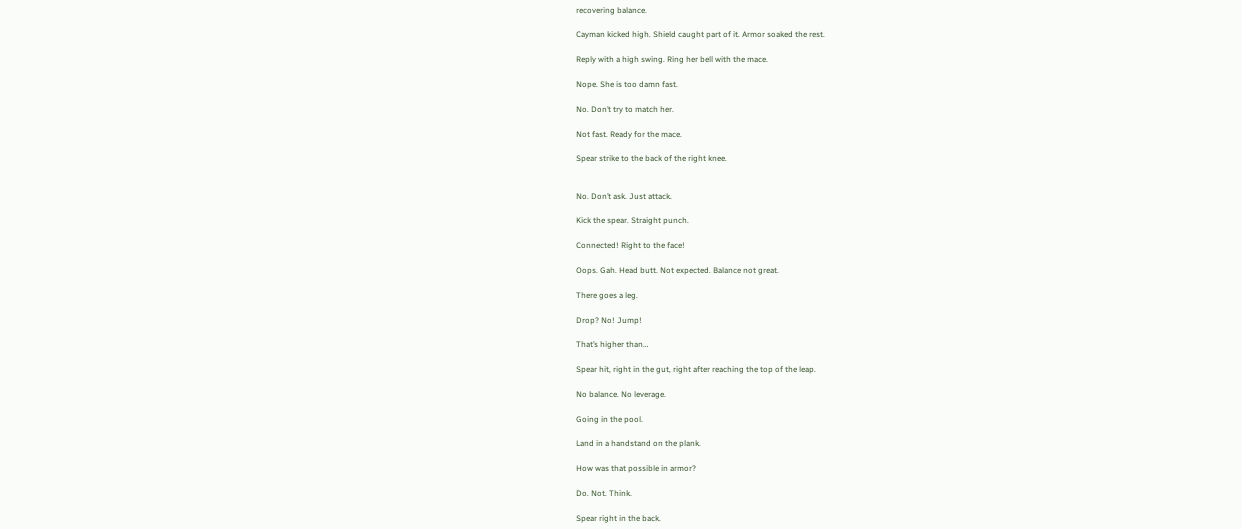recovering balance.

Cayman kicked high. Shield caught part of it. Armor soaked the rest.

Reply with a high swing. Ring her bell with the mace.

Nope. She is too damn fast.

No. Don’t try to match her.

Not fast. Ready for the mace.

Spear strike to the back of the right knee.


No. Don’t ask. Just attack.

Kick the spear. Straight punch.

Connected! Right to the face!

Oops. Gah. Head butt. Not expected. Balance not great.

There goes a leg.

Drop? No! Jump!

That’s higher than…

Spear hit, right in the gut, right after reaching the top of the leap.

No balance. No leverage.

Going in the pool.

Land in a handstand on the plank.

How was that possible in armor?

Do. Not. Think.

Spear right in the back.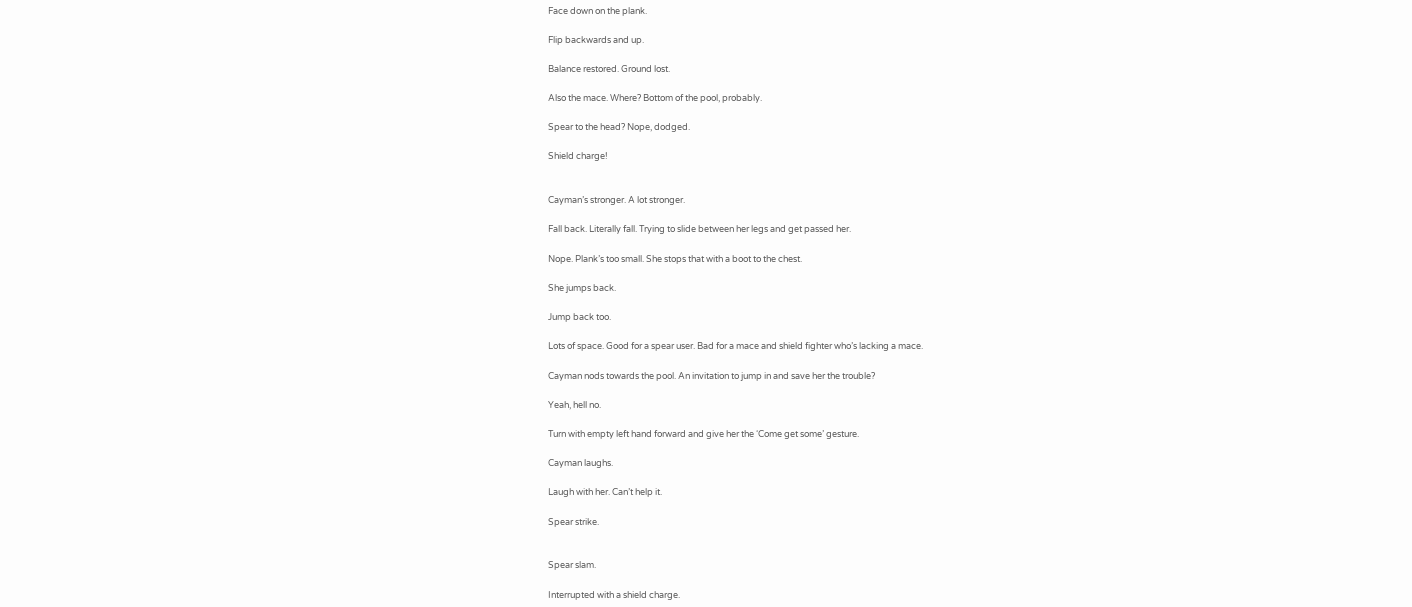Face down on the plank.

Flip backwards and up.

Balance restored. Ground lost.

Also the mace. Where? Bottom of the pool, probably.

Spear to the head? Nope, dodged.

Shield charge!


Cayman’s stronger. A lot stronger.

Fall back. Literally fall. Trying to slide between her legs and get passed her.

Nope. Plank’s too small. She stops that with a boot to the chest.

She jumps back.

Jump back too.

Lots of space. Good for a spear user. Bad for a mace and shield fighter who’s lacking a mace.

Cayman nods towards the pool. An invitation to jump in and save her the trouble?

Yeah, hell no.

Turn with empty left hand forward and give her the ‘Come get some’ gesture.

Cayman laughs.

Laugh with her. Can’t help it.

Spear strike.


Spear slam.

Interrupted with a shield charge.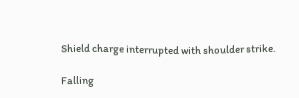Shield charge interrupted with shoulder strike.

Falling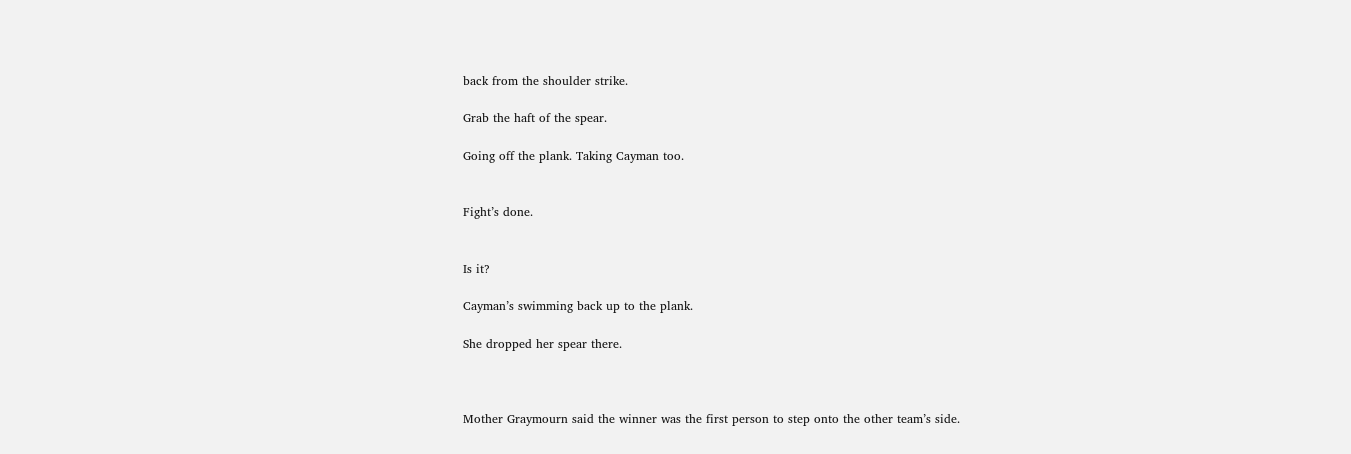back from the shoulder strike.

Grab the haft of the spear.

Going off the plank. Taking Cayman too.


Fight’s done.


Is it?

Cayman’s swimming back up to the plank.

She dropped her spear there.



Mother Graymourn said the winner was the first person to step onto the other team’s side.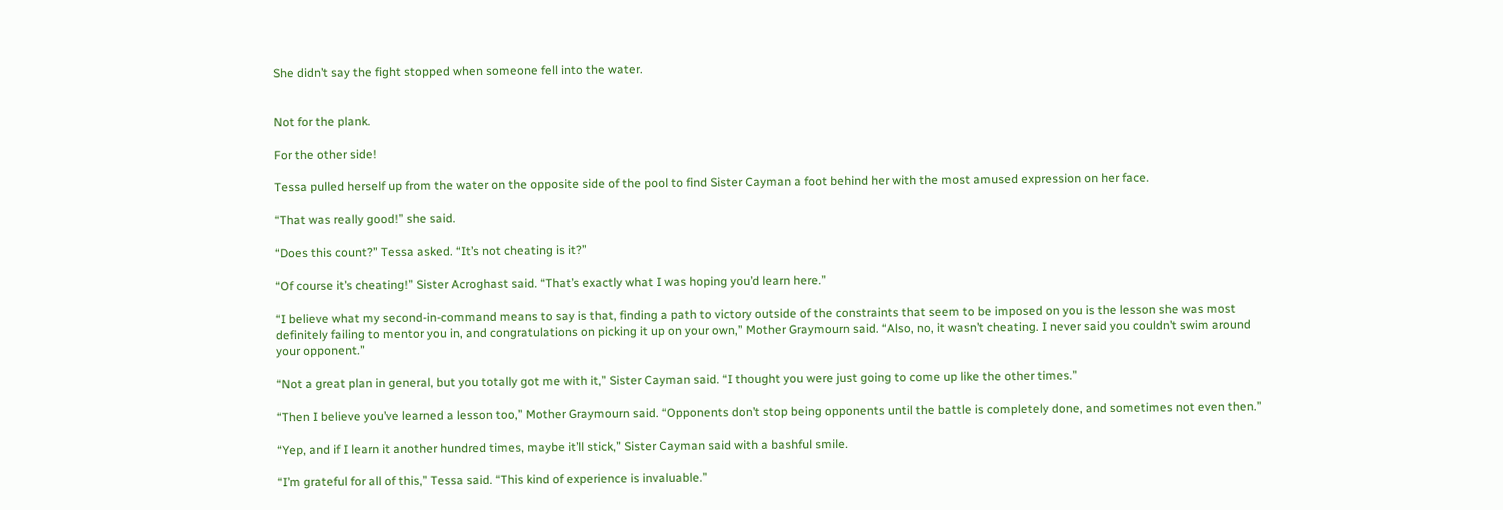She didn’t say the fight stopped when someone fell into the water.


Not for the plank.

For the other side!

Tessa pulled herself up from the water on the opposite side of the pool to find Sister Cayman a foot behind her with the most amused expression on her face.

“That was really good!” she said.

“Does this count?” Tessa asked. “It’s not cheating is it?”

“Of course it’s cheating!” Sister Acroghast said. “That’s exactly what I was hoping you’d learn here.”

“I believe what my second-in-command means to say is that, finding a path to victory outside of the constraints that seem to be imposed on you is the lesson she was most definitely failing to mentor you in, and congratulations on picking it up on your own,” Mother Graymourn said. “Also, no, it wasn’t cheating. I never said you couldn’t swim around your opponent.”

“Not a great plan in general, but you totally got me with it,” Sister Cayman said. “I thought you were just going to come up like the other times.”

“Then I believe you’ve learned a lesson too,” Mother Graymourn said. “Opponents don’t stop being opponents until the battle is completely done, and sometimes not even then.”

“Yep, and if I learn it another hundred times, maybe it’ll stick,” Sister Cayman said with a bashful smile.

“I’m grateful for all of this,” Tessa said. “This kind of experience is invaluable.”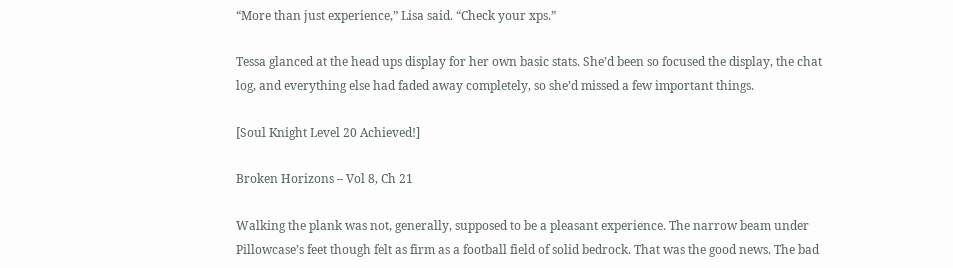“More than just experience,” Lisa said. “Check your xps.”

Tessa glanced at the head ups display for her own basic stats. She’d been so focused the display, the chat log, and everything else had faded away completely, so she’d missed a few important things.

[Soul Knight Level 20 Achieved!]

Broken Horizons – Vol 8, Ch 21

Walking the plank was not, generally, supposed to be a pleasant experience. The narrow beam under Pillowcase’s feet though felt as firm as a football field of solid bedrock. That was the good news. The bad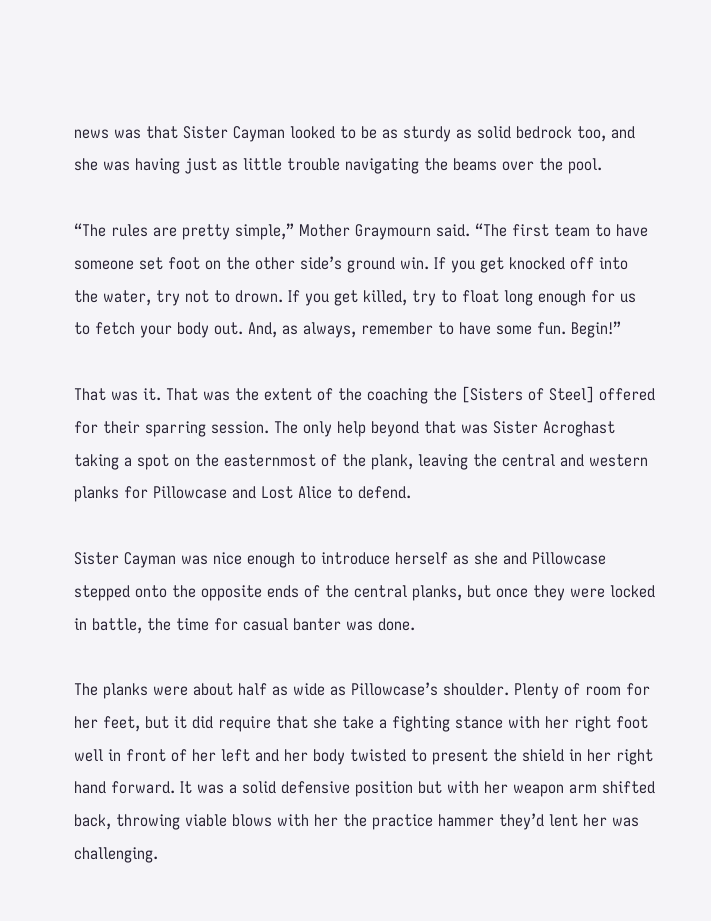news was that Sister Cayman looked to be as sturdy as solid bedrock too, and she was having just as little trouble navigating the beams over the pool.

“The rules are pretty simple,” Mother Graymourn said. “The first team to have someone set foot on the other side’s ground win. If you get knocked off into the water, try not to drown. If you get killed, try to float long enough for us to fetch your body out. And, as always, remember to have some fun. Begin!”

That was it. That was the extent of the coaching the [Sisters of Steel] offered for their sparring session. The only help beyond that was Sister Acroghast taking a spot on the easternmost of the plank, leaving the central and western planks for Pillowcase and Lost Alice to defend.

Sister Cayman was nice enough to introduce herself as she and Pillowcase stepped onto the opposite ends of the central planks, but once they were locked in battle, the time for casual banter was done.

The planks were about half as wide as Pillowcase’s shoulder. Plenty of room for her feet, but it did require that she take a fighting stance with her right foot well in front of her left and her body twisted to present the shield in her right hand forward. It was a solid defensive position but with her weapon arm shifted back, throwing viable blows with her the practice hammer they’d lent her was challenging.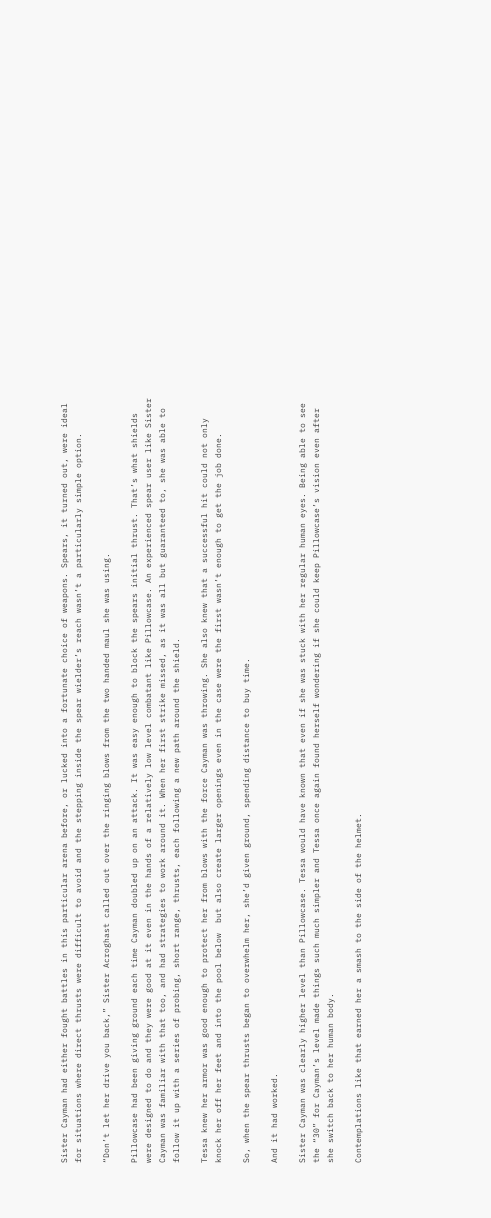Sister Cayman had either fought battles in this particular arena before, or lucked into a fortunate choice of weapons. Spears, it turned out, were ideal for situations where direct thrusts were difficult to avoid and the stepping inside the spear wielder’s reach wasn’t a particularly simple option.

“Don’t let her drive you back,” Sister Acroghast called out over the ringing blows from the two handed maul she was using.

Pillowcase had been giving ground each time Cayman doubled up on an attack. It was easy enough to block the spears initial thrust. That’s what shields were designed to do and they were good at it even in the hands of a relatively low level combatant like Pillowcase. An experienced spear user like Sister Cayman was familiar with that too, and had strategies to work around it. When her first strike missed, as it was all but guaranteed to, she was able to follow it up with a series of probing, short range, thrusts, each following a new path around the shield.

Tessa knew her armor was good enough to protect her from blows with the force Cayman was throwing. She also knew that a successful hit could not only knock her off her feet and into the pool below  but also create larger openings even in the case were the first wasn’t enough to get the job done.

So, when the spear thrusts began to overwhelm her, she’d given ground, spending distance to buy time.

And it had worked.

Sister Cayman was clearly higher level than Pillowcase. Tessa would have known that even if she was stuck with her regular human eyes. Being able to see the “30” for Cayman’s level made things such much simpler and Tessa once again found herself wondering if she could keep Pillowcase’s vision even after she switch back to her human body.

Contemplations like that earned her a smash to the side of the helmet.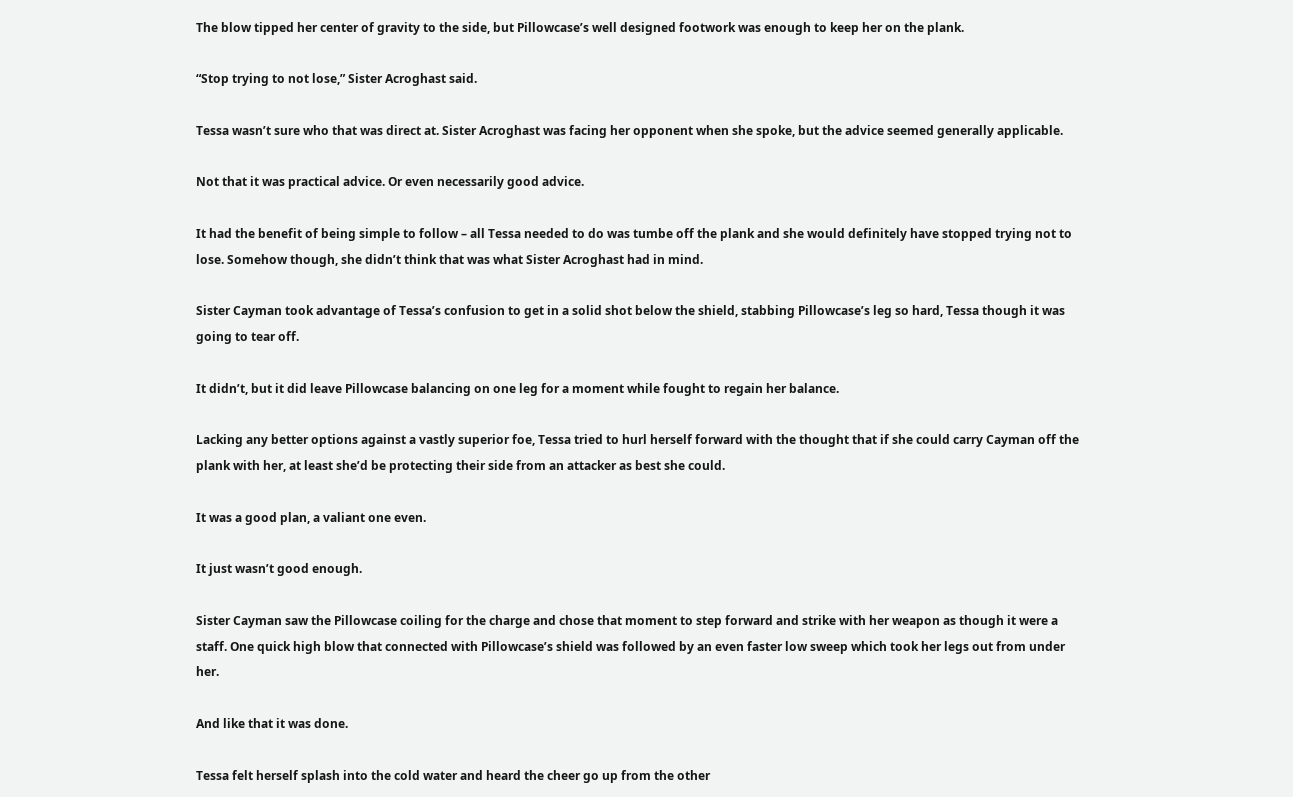The blow tipped her center of gravity to the side, but Pillowcase’s well designed footwork was enough to keep her on the plank.

“Stop trying to not lose,” Sister Acroghast said.

Tessa wasn’t sure who that was direct at. Sister Acroghast was facing her opponent when she spoke, but the advice seemed generally applicable.

Not that it was practical advice. Or even necessarily good advice.

It had the benefit of being simple to follow – all Tessa needed to do was tumbe off the plank and she would definitely have stopped trying not to lose. Somehow though, she didn’t think that was what Sister Acroghast had in mind.

Sister Cayman took advantage of Tessa’s confusion to get in a solid shot below the shield, stabbing Pillowcase’s leg so hard, Tessa though it was going to tear off.

It didn’t, but it did leave Pillowcase balancing on one leg for a moment while fought to regain her balance.

Lacking any better options against a vastly superior foe, Tessa tried to hurl herself forward with the thought that if she could carry Cayman off the plank with her, at least she’d be protecting their side from an attacker as best she could.

It was a good plan, a valiant one even.

It just wasn’t good enough.

Sister Cayman saw the Pillowcase coiling for the charge and chose that moment to step forward and strike with her weapon as though it were a staff. One quick high blow that connected with Pillowcase’s shield was followed by an even faster low sweep which took her legs out from under her.

And like that it was done.

Tessa felt herself splash into the cold water and heard the cheer go up from the other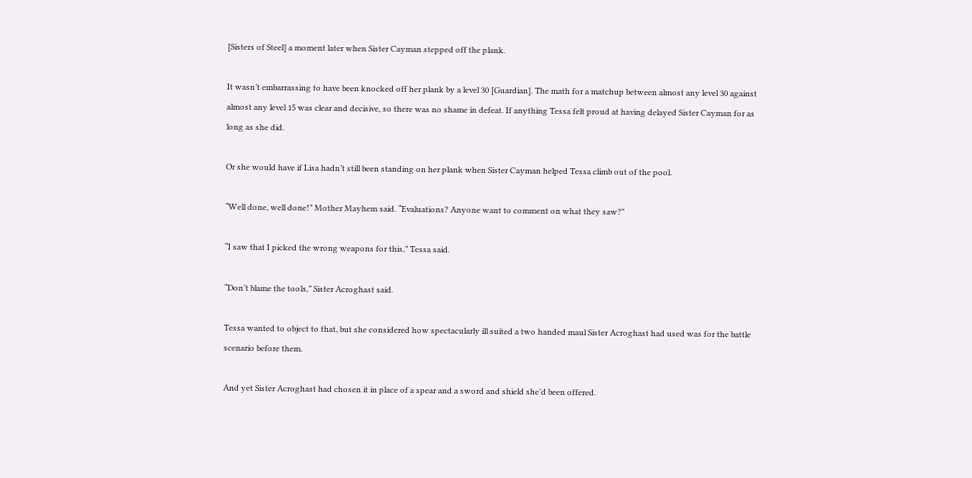[Sisters of Steel] a moment later when Sister Cayman stepped off the plank.

It wasn’t embarrassing to have been knocked off her plank by a level 30 [Guardian]. The math for a matchup between almost any level 30 against almost any level 15 was clear and decisive, so there was no shame in defeat. If anything Tessa felt proud at having delayed Sister Cayman for as long as she did.

Or she would have if Lisa hadn’t still been standing on her plank when Sister Cayman helped Tessa climb out of the pool.

“Well done, well done!” Mother Mayhem said. “Evaluations? Anyone want to comment on what they saw?”

“I saw that I picked the wrong weapons for this,” Tessa said.

“Don’t blame the tools,” Sister Acroghast said.

Tessa wanted to object to that, but she considered how spectacularly ill suited a two handed maul Sister Acroghast had used was for the battle scenario before them.

And yet Sister Acroghast had chosen it in place of a spear and a sword and shield she’d been offered.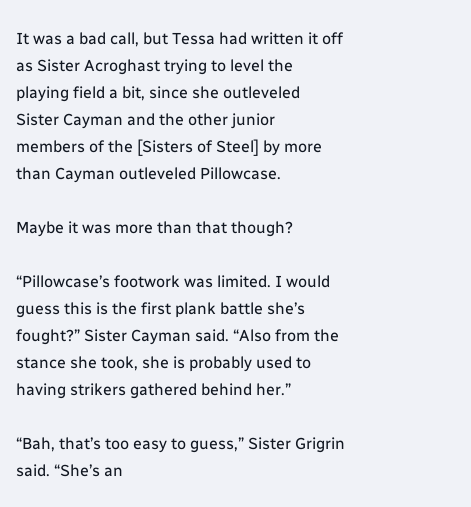It was a bad call, but Tessa had written it off as Sister Acroghast trying to level the playing field a bit, since she outleveled Sister Cayman and the other junior members of the [Sisters of Steel] by more than Cayman outleveled Pillowcase.

Maybe it was more than that though?

“Pillowcase’s footwork was limited. I would guess this is the first plank battle she’s fought?” Sister Cayman said. “Also from the stance she took, she is probably used to having strikers gathered behind her.”

“Bah, that’s too easy to guess,” Sister Grigrin said. “She’s an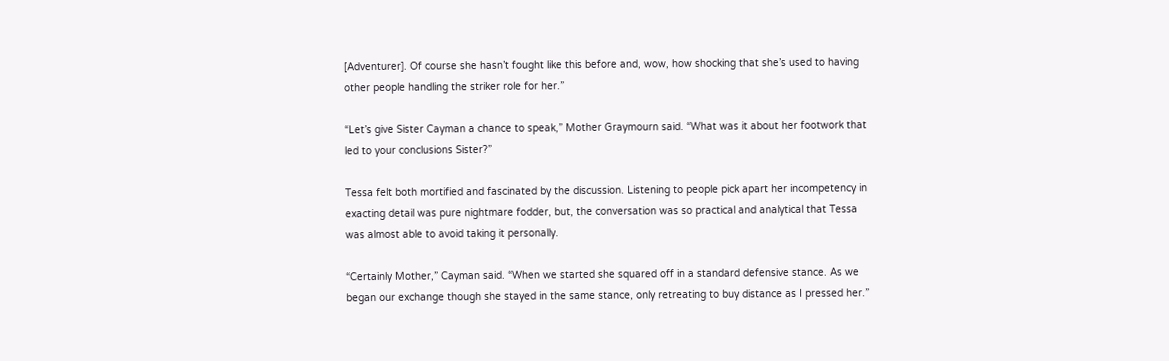[Adventurer]. Of course she hasn’t fought like this before and, wow, how shocking that she’s used to having other people handling the striker role for her.”

“Let’s give Sister Cayman a chance to speak,” Mother Graymourn said. “What was it about her footwork that led to your conclusions Sister?”

Tessa felt both mortified and fascinated by the discussion. Listening to people pick apart her incompetency in exacting detail was pure nightmare fodder, but, the conversation was so practical and analytical that Tessa was almost able to avoid taking it personally.

“Certainly Mother,” Cayman said. “When we started she squared off in a standard defensive stance. As we began our exchange though she stayed in the same stance, only retreating to buy distance as I pressed her.”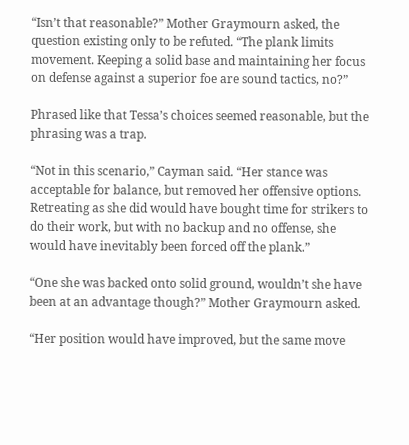“Isn’t that reasonable?” Mother Graymourn asked, the question existing only to be refuted. “The plank limits movement. Keeping a solid base and maintaining her focus on defense against a superior foe are sound tactics, no?”

Phrased like that Tessa’s choices seemed reasonable, but the phrasing was a trap.

“Not in this scenario,” Cayman said. “Her stance was acceptable for balance, but removed her offensive options. Retreating as she did would have bought time for strikers to do their work, but with no backup and no offense, she would have inevitably been forced off the plank.”

“One she was backed onto solid ground, wouldn’t she have been at an advantage though?” Mother Graymourn asked.

“Her position would have improved, but the same move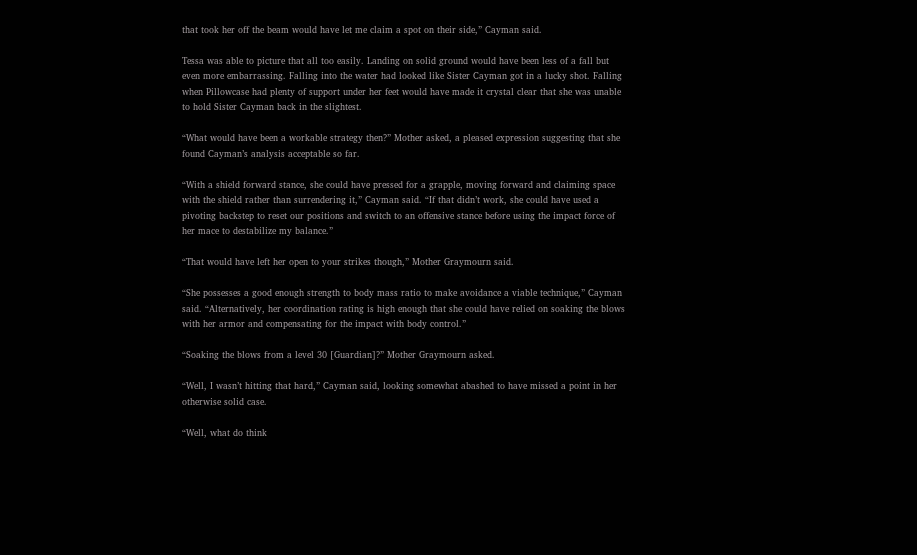that took her off the beam would have let me claim a spot on their side,” Cayman said.

Tessa was able to picture that all too easily. Landing on solid ground would have been less of a fall but even more embarrassing. Falling into the water had looked like Sister Cayman got in a lucky shot. Falling when Pillowcase had plenty of support under her feet would have made it crystal clear that she was unable to hold Sister Cayman back in the slightest.

“What would have been a workable strategy then?” Mother asked, a pleased expression suggesting that she found Cayman’s analysis acceptable so far.

“With a shield forward stance, she could have pressed for a grapple, moving forward and claiming space with the shield rather than surrendering it,” Cayman said. “If that didn’t work, she could have used a pivoting backstep to reset our positions and switch to an offensive stance before using the impact force of her mace to destabilize my balance.”

“That would have left her open to your strikes though,” Mother Graymourn said.

“She possesses a good enough strength to body mass ratio to make avoidance a viable technique,” Cayman said. “Alternatively, her coordination rating is high enough that she could have relied on soaking the blows with her armor and compensating for the impact with body control.”

“Soaking the blows from a level 30 [Guardian]?” Mother Graymourn asked.

“Well, I wasn’t hitting that hard,” Cayman said, looking somewhat abashed to have missed a point in her otherwise solid case.

“Well, what do think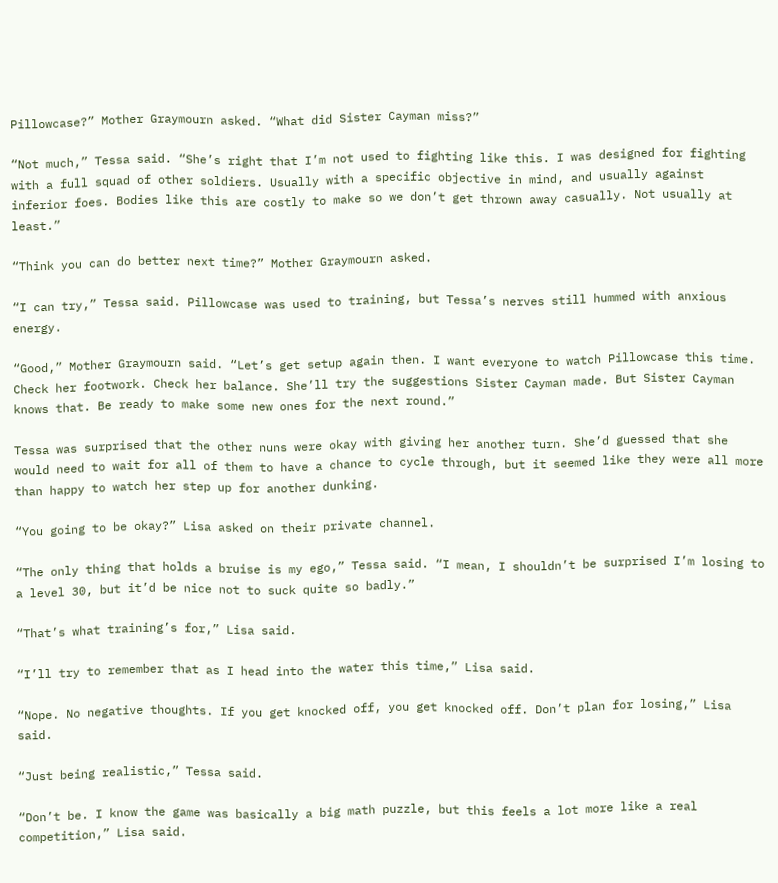Pillowcase?” Mother Graymourn asked. “What did Sister Cayman miss?”

“Not much,” Tessa said. “She’s right that I’m not used to fighting like this. I was designed for fighting with a full squad of other soldiers. Usually with a specific objective in mind, and usually against inferior foes. Bodies like this are costly to make so we don’t get thrown away casually. Not usually at least.”

“Think you can do better next time?” Mother Graymourn asked.

“I can try,” Tessa said. Pillowcase was used to training, but Tessa’s nerves still hummed with anxious energy.

“Good,” Mother Graymourn said. “Let’s get setup again then. I want everyone to watch Pillowcase this time. Check her footwork. Check her balance. She’ll try the suggestions Sister Cayman made. But Sister Cayman knows that. Be ready to make some new ones for the next round.”

Tessa was surprised that the other nuns were okay with giving her another turn. She’d guessed that she would need to wait for all of them to have a chance to cycle through, but it seemed like they were all more than happy to watch her step up for another dunking.

“You going to be okay?” Lisa asked on their private channel.

“The only thing that holds a bruise is my ego,” Tessa said. “I mean, I shouldn’t be surprised I’m losing to a level 30, but it’d be nice not to suck quite so badly.”

“That’s what training’s for,” Lisa said.

“I’ll try to remember that as I head into the water this time,” Lisa said.

“Nope. No negative thoughts. If you get knocked off, you get knocked off. Don’t plan for losing,” Lisa said.

“Just being realistic,” Tessa said.

“Don’t be. I know the game was basically a big math puzzle, but this feels a lot more like a real competition,” Lisa said.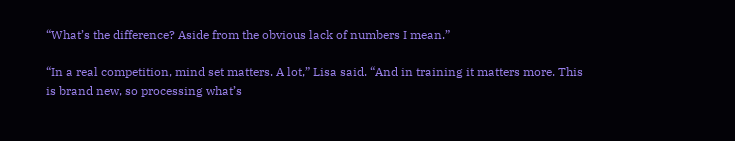“What’s the difference? Aside from the obvious lack of numbers I mean.”

“In a real competition, mind set matters. A lot,” Lisa said. “And in training it matters more. This is brand new, so processing what’s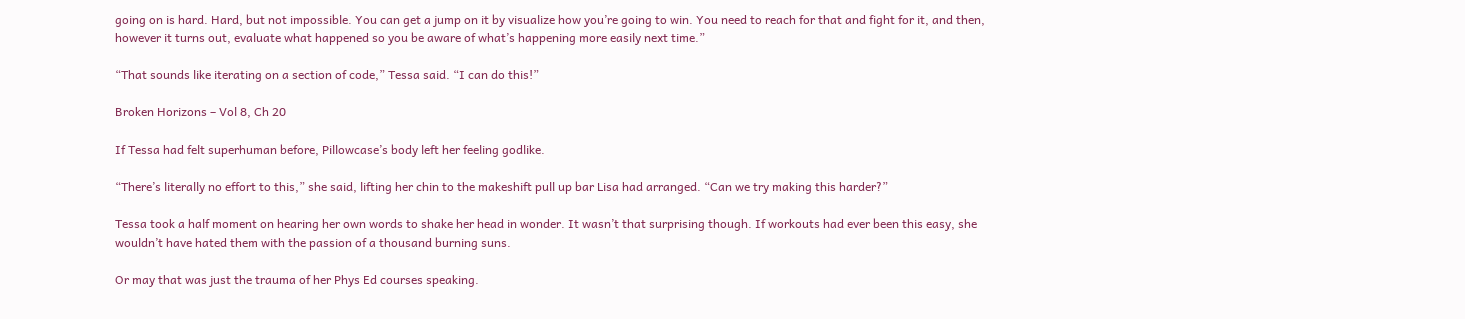going on is hard. Hard, but not impossible. You can get a jump on it by visualize how you’re going to win. You need to reach for that and fight for it, and then, however it turns out, evaluate what happened so you be aware of what’s happening more easily next time.”

“That sounds like iterating on a section of code,” Tessa said. “I can do this!”

Broken Horizons – Vol 8, Ch 20

If Tessa had felt superhuman before, Pillowcase’s body left her feeling godlike.

“There’s literally no effort to this,” she said, lifting her chin to the makeshift pull up bar Lisa had arranged. “Can we try making this harder?”

Tessa took a half moment on hearing her own words to shake her head in wonder. It wasn’t that surprising though. If workouts had ever been this easy, she wouldn’t have hated them with the passion of a thousand burning suns.

Or may that was just the trauma of her Phys Ed courses speaking.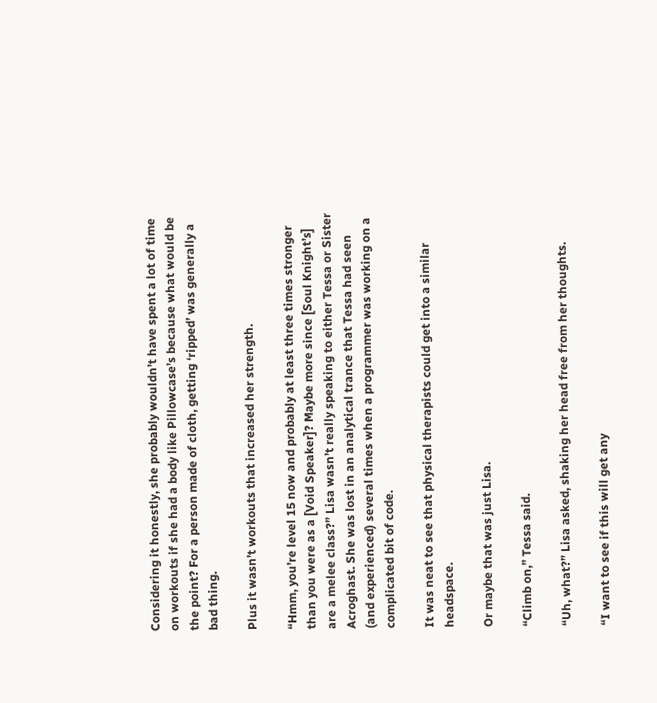Considering it honestly, she probably wouldn’t have spent a lot of time on workouts if she had a body like Pillowcase’s because what would be the point? For a person made of cloth, getting ‘ripped’ was generally a bad thing.

Plus it wasn’t workouts that increased her strength.

“Hmm, you’re level 15 now and probably at least three times stronger than you were as a [Void Speaker]? Maybe more since [Soul Knight’s] are a melee class?” Lisa wasn’t really speaking to either Tessa or Sister Acroghast. She was lost in an analytical trance that Tessa had seen (and experienced) several times when a programmer was working on a complicated bit of code.

It was neat to see that physical therapists could get into a similar headspace.

Or maybe that was just Lisa.

“Climb on,” Tessa said.

“Uh, what?” Lisa asked, shaking her head free from her thoughts.

“I want to see if this will get any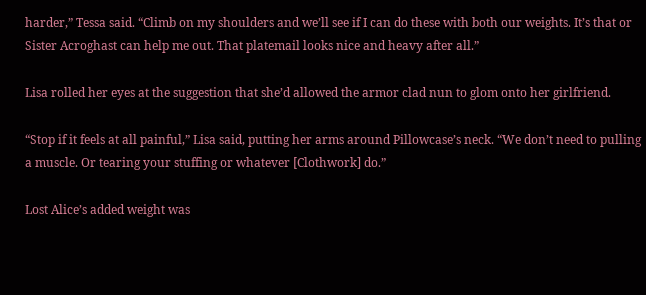harder,” Tessa said. “Climb on my shoulders and we’ll see if I can do these with both our weights. It’s that or Sister Acroghast can help me out. That platemail looks nice and heavy after all.”

Lisa rolled her eyes at the suggestion that she’d allowed the armor clad nun to glom onto her girlfriend.

“Stop if it feels at all painful,” Lisa said, putting her arms around Pillowcase’s neck. “We don’t need to pulling a muscle. Or tearing your stuffing or whatever [Clothwork] do.”

Lost Alice’s added weight was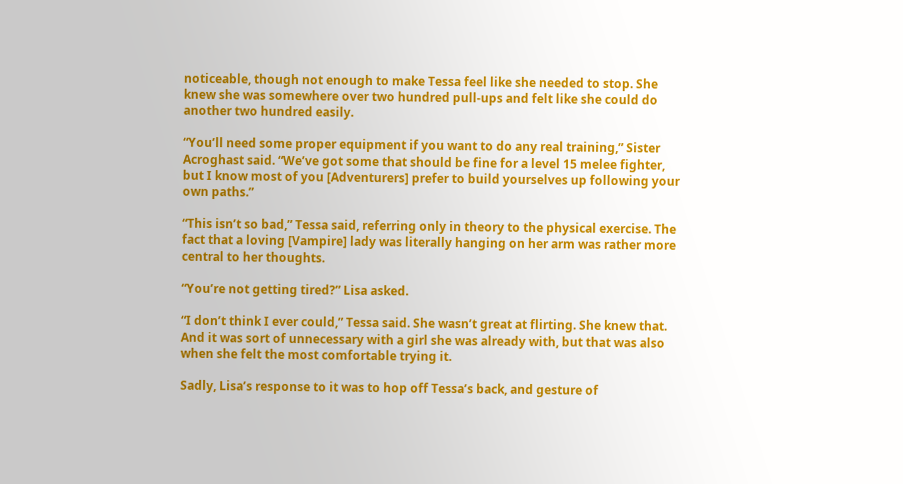noticeable, though not enough to make Tessa feel like she needed to stop. She knew she was somewhere over two hundred pull-ups and felt like she could do another two hundred easily.

“You’ll need some proper equipment if you want to do any real training,” Sister Acroghast said. “We’ve got some that should be fine for a level 15 melee fighter, but I know most of you [Adventurers] prefer to build yourselves up following your own paths.”

“This isn’t so bad,” Tessa said, referring only in theory to the physical exercise. The fact that a loving [Vampire] lady was literally hanging on her arm was rather more central to her thoughts.

“You’re not getting tired?” Lisa asked.

“I don’t think I ever could,” Tessa said. She wasn’t great at flirting. She knew that. And it was sort of unnecessary with a girl she was already with, but that was also when she felt the most comfortable trying it.

Sadly, Lisa’s response to it was to hop off Tessa’s back, and gesture of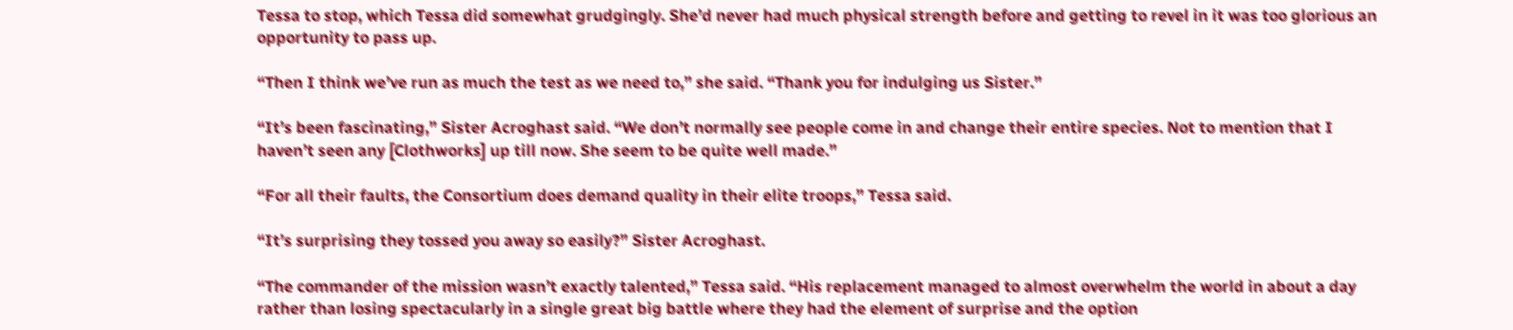Tessa to stop, which Tessa did somewhat grudgingly. She’d never had much physical strength before and getting to revel in it was too glorious an opportunity to pass up.

“Then I think we’ve run as much the test as we need to,” she said. “Thank you for indulging us Sister.”

“It’s been fascinating,” Sister Acroghast said. “We don’t normally see people come in and change their entire species. Not to mention that I haven’t seen any [Clothworks] up till now. She seem to be quite well made.”

“For all their faults, the Consortium does demand quality in their elite troops,” Tessa said.

“It’s surprising they tossed you away so easily?” Sister Acroghast.

“The commander of the mission wasn’t exactly talented,” Tessa said. “His replacement managed to almost overwhelm the world in about a day rather than losing spectacularly in a single great big battle where they had the element of surprise and the option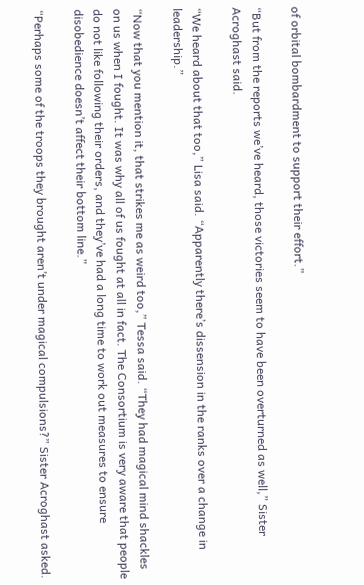of orbital bombardment to support their effort.”

“But from the reports we’ve heard, those victories seem to have been overturned as well,” Sister Acroghast said.

“We heard about that too,” Lisa said. “Apparently there’s dissension in the ranks over a change in leadership.”

“Now that you mention it, that strikes me as weird too,” Tessa said. “They had magical mind shackles on us when I fought. It was why all of us fought at all in fact. The Consortium is very aware that people do not like following their orders, and they’ve had a long time to work out measures to ensure disobedience doesn’t affect their bottom line.”

“Perhaps some of the troops they brought aren’t under magical compulsions?” Sister Acroghast asked.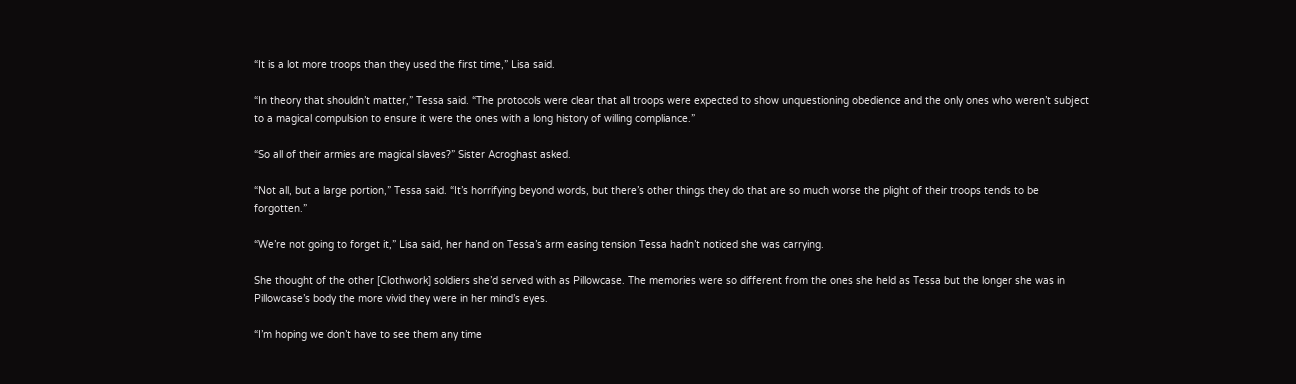“It is a lot more troops than they used the first time,” Lisa said.

“In theory that shouldn’t matter,” Tessa said. “The protocols were clear that all troops were expected to show unquestioning obedience and the only ones who weren’t subject to a magical compulsion to ensure it were the ones with a long history of willing compliance.”

“So all of their armies are magical slaves?” Sister Acroghast asked.

“Not all, but a large portion,” Tessa said. “It’s horrifying beyond words, but there’s other things they do that are so much worse the plight of their troops tends to be forgotten.”

“We’re not going to forget it,” Lisa said, her hand on Tessa’s arm easing tension Tessa hadn’t noticed she was carrying.

She thought of the other [Clothwork] soldiers she’d served with as Pillowcase. The memories were so different from the ones she held as Tessa but the longer she was in Pillowcase’s body the more vivid they were in her mind’s eyes.

“I’m hoping we don’t have to see them any time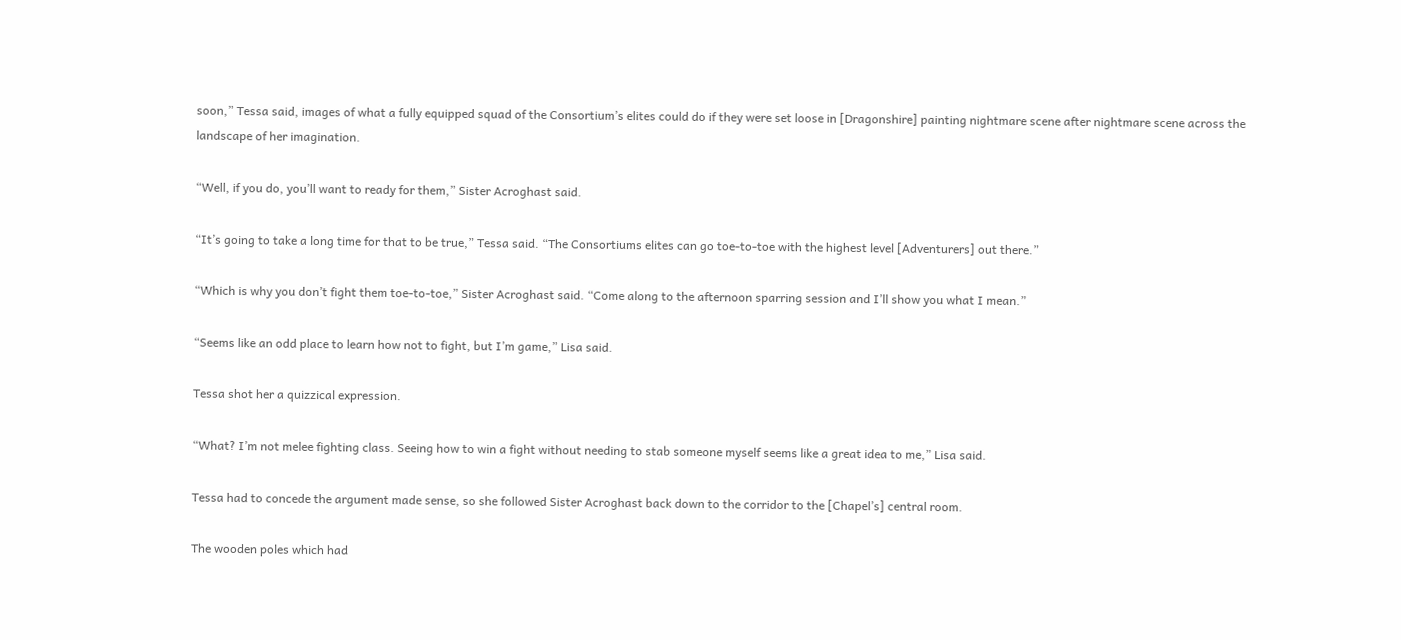soon,” Tessa said, images of what a fully equipped squad of the Consortium’s elites could do if they were set loose in [Dragonshire] painting nightmare scene after nightmare scene across the landscape of her imagination.

“Well, if you do, you’ll want to ready for them,” Sister Acroghast said.

“It’s going to take a long time for that to be true,” Tessa said. “The Consortiums elites can go toe-to-toe with the highest level [Adventurers] out there.”

“Which is why you don’t fight them toe-to-toe,” Sister Acroghast said. “Come along to the afternoon sparring session and I’ll show you what I mean.”

“Seems like an odd place to learn how not to fight, but I’m game,” Lisa said.

Tessa shot her a quizzical expression.

“What? I’m not melee fighting class. Seeing how to win a fight without needing to stab someone myself seems like a great idea to me,” Lisa said.

Tessa had to concede the argument made sense, so she followed Sister Acroghast back down to the corridor to the [Chapel’s] central room.

The wooden poles which had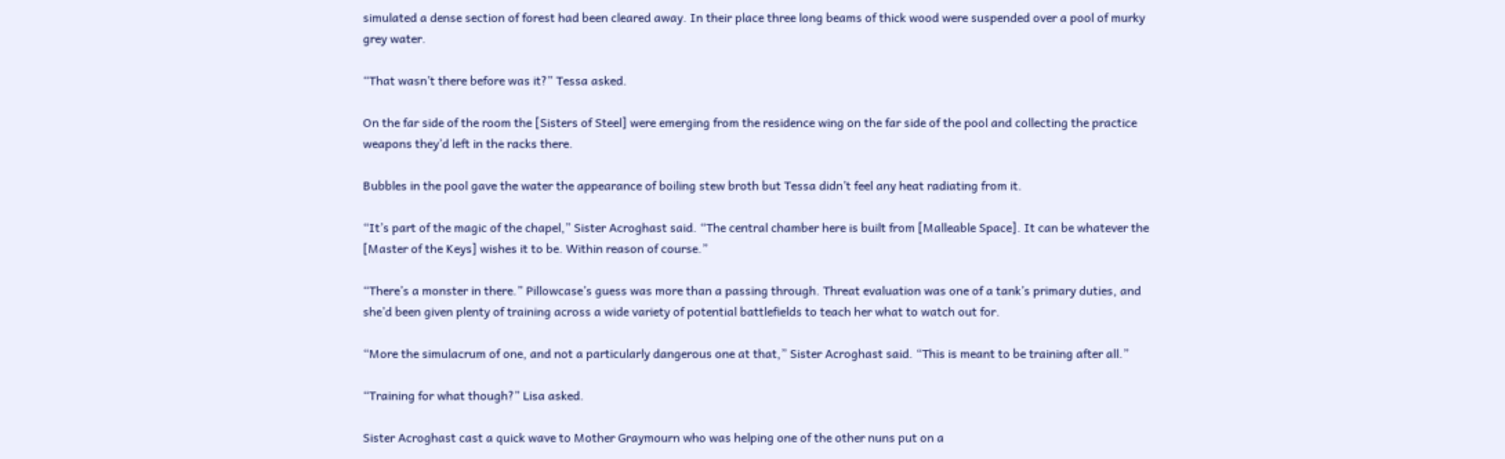simulated a dense section of forest had been cleared away. In their place three long beams of thick wood were suspended over a pool of murky grey water.

“That wasn’t there before was it?” Tessa asked.

On the far side of the room the [Sisters of Steel] were emerging from the residence wing on the far side of the pool and collecting the practice weapons they’d left in the racks there.

Bubbles in the pool gave the water the appearance of boiling stew broth but Tessa didn’t feel any heat radiating from it.

“It’s part of the magic of the chapel,” Sister Acroghast said. “The central chamber here is built from [Malleable Space]. It can be whatever the [Master of the Keys] wishes it to be. Within reason of course.”

“There’s a monster in there.” Pillowcase’s guess was more than a passing through. Threat evaluation was one of a tank’s primary duties, and she’d been given plenty of training across a wide variety of potential battlefields to teach her what to watch out for.

“More the simulacrum of one, and not a particularly dangerous one at that,” Sister Acroghast said. “This is meant to be training after all.”

“Training for what though?” Lisa asked.

Sister Acroghast cast a quick wave to Mother Graymourn who was helping one of the other nuns put on a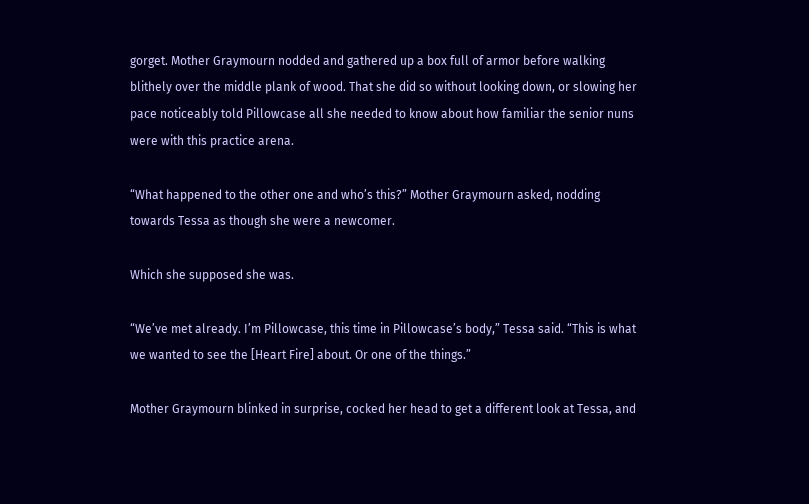gorget. Mother Graymourn nodded and gathered up a box full of armor before walking blithely over the middle plank of wood. That she did so without looking down, or slowing her pace noticeably told Pillowcase all she needed to know about how familiar the senior nuns were with this practice arena.

“What happened to the other one and who’s this?” Mother Graymourn asked, nodding towards Tessa as though she were a newcomer.

Which she supposed she was.

“We’ve met already. I’m Pillowcase, this time in Pillowcase’s body,” Tessa said. “This is what we wanted to see the [Heart Fire] about. Or one of the things.”

Mother Graymourn blinked in surprise, cocked her head to get a different look at Tessa, and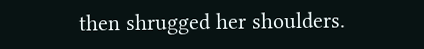then shrugged her shoulders.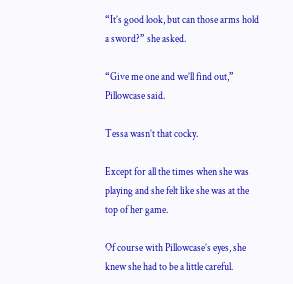“It’s good look, but can those arms hold a sword?” she asked.

“Give me one and we’ll find out,” Pillowcase said.

Tessa wasn’t that cocky.

Except for all the times when she was playing and she felt like she was at the top of her game.

Of course with Pillowcase’s eyes, she knew she had to be a little careful.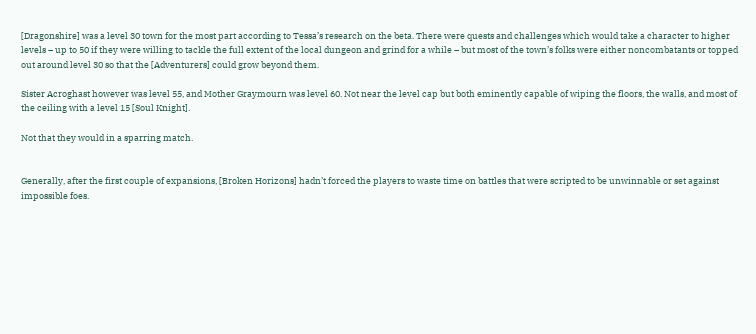[Dragonshire] was a level 30 town for the most part according to Tessa’s research on the beta. There were quests and challenges which would take a character to higher levels – up to 50 if they were willing to tackle the full extent of the local dungeon and grind for a while – but most of the town’s folks were either noncombatants or topped out around level 30 so that the [Adventurers] could grow beyond them.

Sister Acroghast however was level 55, and Mother Graymourn was level 60. Not near the level cap but both eminently capable of wiping the floors, the walls, and most of the ceiling with a level 15 [Soul Knight].

Not that they would in a sparring match.


Generally, after the first couple of expansions, [Broken Horizons] hadn’t forced the players to waste time on battles that were scripted to be unwinnable or set against impossible foes.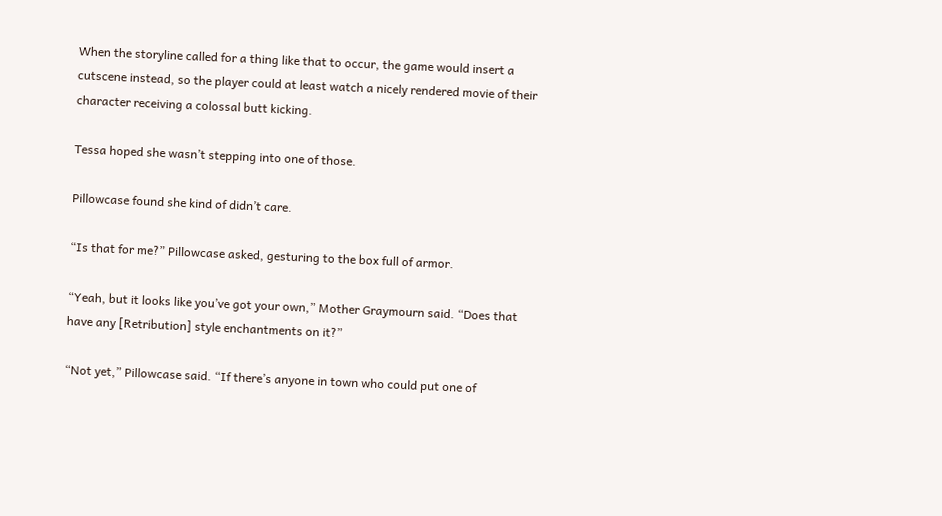When the storyline called for a thing like that to occur, the game would insert a cutscene instead, so the player could at least watch a nicely rendered movie of their character receiving a colossal butt kicking.

Tessa hoped she wasn’t stepping into one of those.

Pillowcase found she kind of didn’t care.

“Is that for me?” Pillowcase asked, gesturing to the box full of armor.

“Yeah, but it looks like you’ve got your own,” Mother Graymourn said. “Does that have any [Retribution] style enchantments on it?”

“Not yet,” Pillowcase said. “If there’s anyone in town who could put one of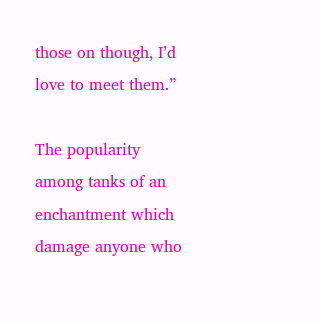those on though, I’d love to meet them.”

The popularity among tanks of an enchantment which damage anyone who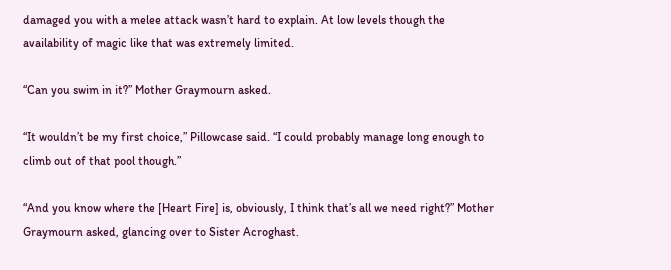damaged you with a melee attack wasn’t hard to explain. At low levels though the availability of magic like that was extremely limited.

“Can you swim in it?” Mother Graymourn asked.

“It wouldn’t be my first choice,” Pillowcase said. “I could probably manage long enough to climb out of that pool though.”

“And you know where the [Heart Fire] is, obviously, I think that’s all we need right?” Mother Graymourn asked, glancing over to Sister Acroghast.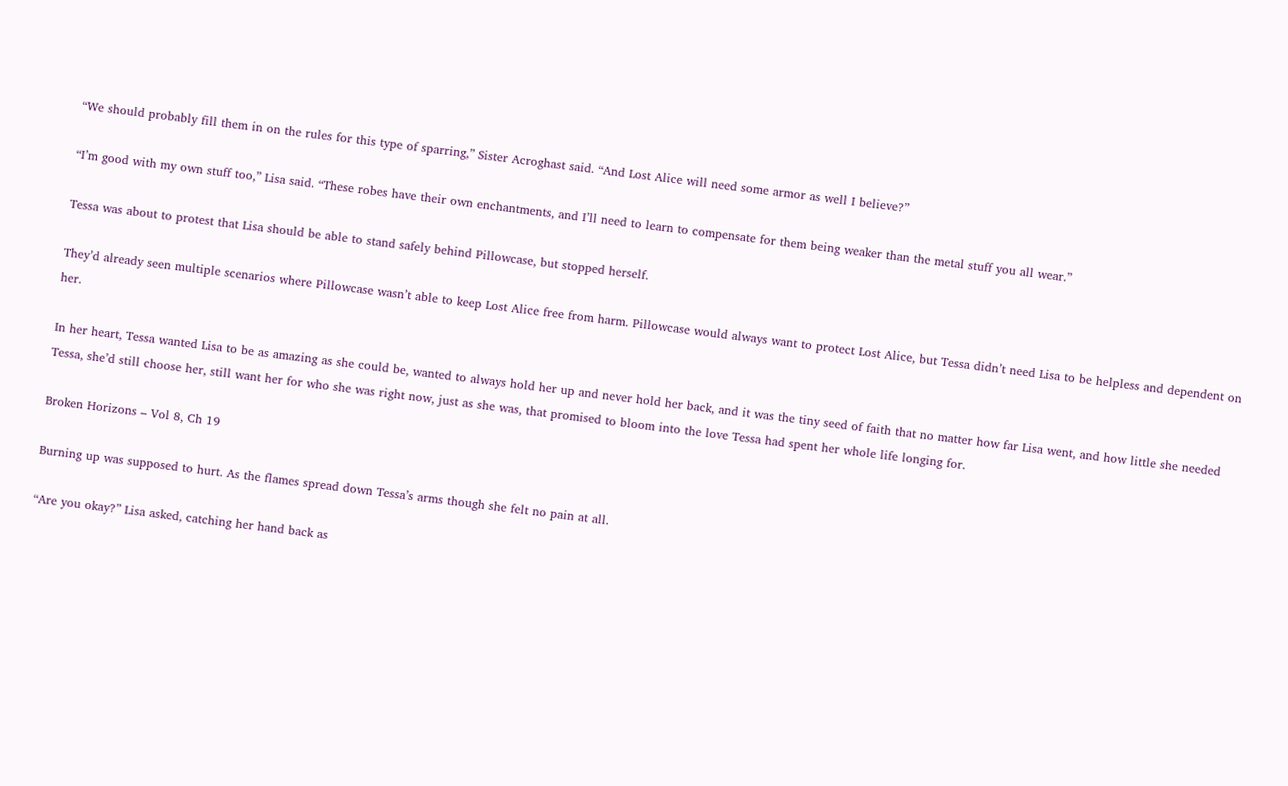“We should probably fill them in on the rules for this type of sparring,” Sister Acroghast said. “And Lost Alice will need some armor as well I believe?”

“I’m good with my own stuff too,” Lisa said. “These robes have their own enchantments, and I’ll need to learn to compensate for them being weaker than the metal stuff you all wear.”

Tessa was about to protest that Lisa should be able to stand safely behind Pillowcase, but stopped herself.

They’d already seen multiple scenarios where Pillowcase wasn’t able to keep Lost Alice free from harm. Pillowcase would always want to protect Lost Alice, but Tessa didn’t need Lisa to be helpless and dependent on her.

In her heart, Tessa wanted Lisa to be as amazing as she could be, wanted to always hold her up and never hold her back, and it was the tiny seed of faith that no matter how far Lisa went, and how little she needed Tessa, she’d still choose her, still want her for who she was right now, just as she was, that promised to bloom into the love Tessa had spent her whole life longing for.

Broken Horizons – Vol 8, Ch 19

Burning up was supposed to hurt. As the flames spread down Tessa’s arms though she felt no pain at all.

“Are you okay?” Lisa asked, catching her hand back as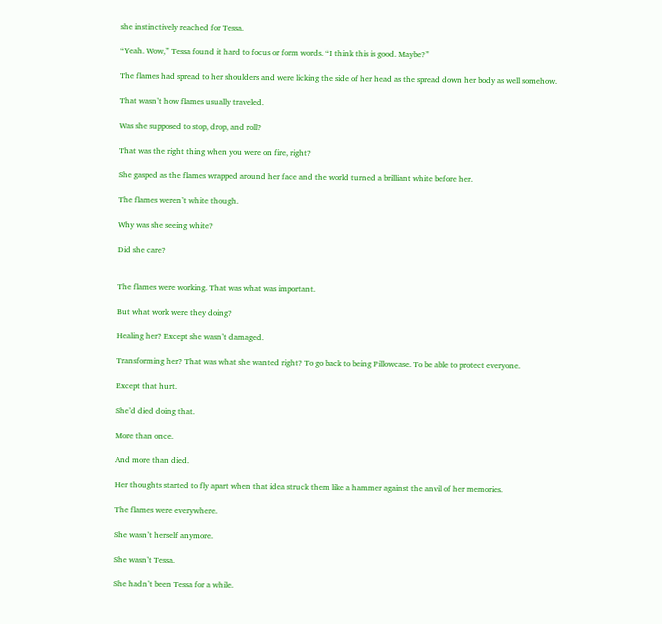she instinctively reached for Tessa.

“Yeah. Wow,” Tessa found it hard to focus or form words. “I think this is good. Maybe?”

The flames had spread to her shoulders and were licking the side of her head as the spread down her body as well somehow.

That wasn’t how flames usually traveled.

Was she supposed to stop, drop, and roll?

That was the right thing when you were on fire, right?

She gasped as the flames wrapped around her face and the world turned a brilliant white before her.

The flames weren’t white though.

Why was she seeing white?

Did she care?


The flames were working. That was what was important.

But what work were they doing?

Healing her? Except she wasn’t damaged.

Transforming her? That was what she wanted right? To go back to being Pillowcase. To be able to protect everyone.

Except that hurt.

She’d died doing that.

More than once.

And more than died.

Her thoughts started to fly apart when that idea struck them like a hammer against the anvil of her memories.

The flames were everywhere.

She wasn’t herself anymore.

She wasn’t Tessa.

She hadn’t been Tessa for a while.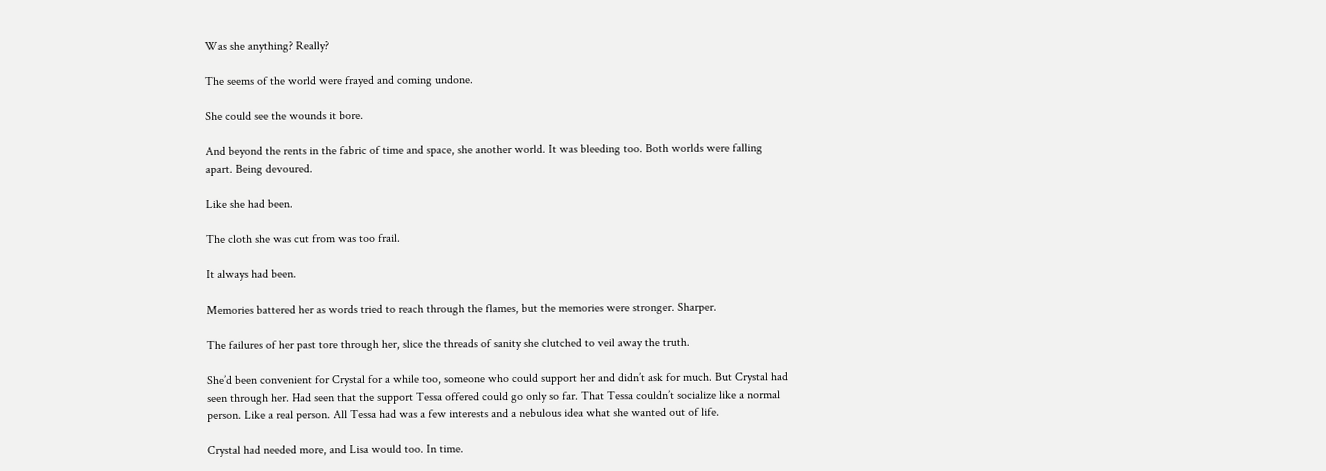Was she anything? Really?

The seems of the world were frayed and coming undone.

She could see the wounds it bore.

And beyond the rents in the fabric of time and space, she another world. It was bleeding too. Both worlds were falling apart. Being devoured.

Like she had been.

The cloth she was cut from was too frail.

It always had been.

Memories battered her as words tried to reach through the flames, but the memories were stronger. Sharper.

The failures of her past tore through her, slice the threads of sanity she clutched to veil away the truth.

She’d been convenient for Crystal for a while too, someone who could support her and didn’t ask for much. But Crystal had seen through her. Had seen that the support Tessa offered could go only so far. That Tessa couldn’t socialize like a normal person. Like a real person. All Tessa had was a few interests and a nebulous idea what she wanted out of life.

Crystal had needed more, and Lisa would too. In time.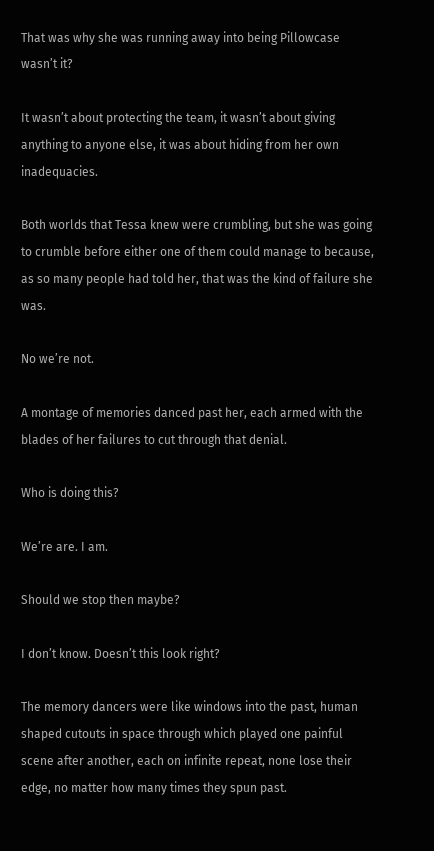That was why she was running away into being Pillowcase wasn’t it?

It wasn’t about protecting the team, it wasn’t about giving anything to anyone else, it was about hiding from her own inadequacies.

Both worlds that Tessa knew were crumbling, but she was going to crumble before either one of them could manage to because, as so many people had told her, that was the kind of failure she was.

No we’re not.

A montage of memories danced past her, each armed with the blades of her failures to cut through that denial.

Who is doing this?

We’re are. I am.

Should we stop then maybe?

I don’t know. Doesn’t this look right?

The memory dancers were like windows into the past, human shaped cutouts in space through which played one painful scene after another, each on infinite repeat, none lose their edge, no matter how many times they spun past.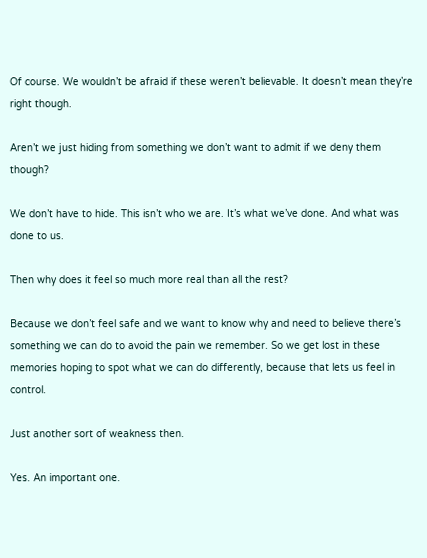Of course. We wouldn’t be afraid if these weren’t believable. It doesn’t mean they’re right though.

Aren’t we just hiding from something we don’t want to admit if we deny them though?

We don’t have to hide. This isn’t who we are. It’s what we’ve done. And what was done to us.

Then why does it feel so much more real than all the rest?

Because we don’t feel safe and we want to know why and need to believe there’s something we can do to avoid the pain we remember. So we get lost in these memories hoping to spot what we can do differently, because that lets us feel in control.

Just another sort of weakness then.

Yes. An important one.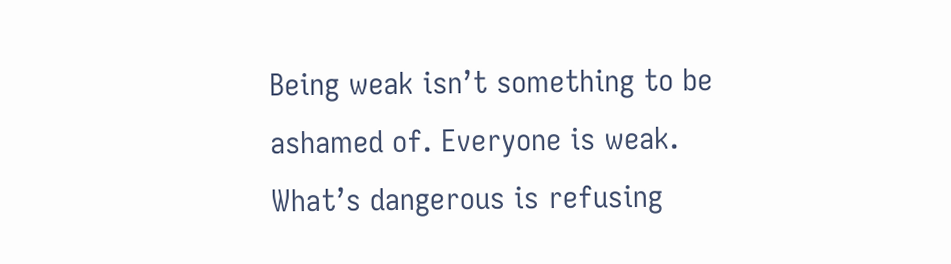Being weak isn’t something to be ashamed of. Everyone is weak. What’s dangerous is refusing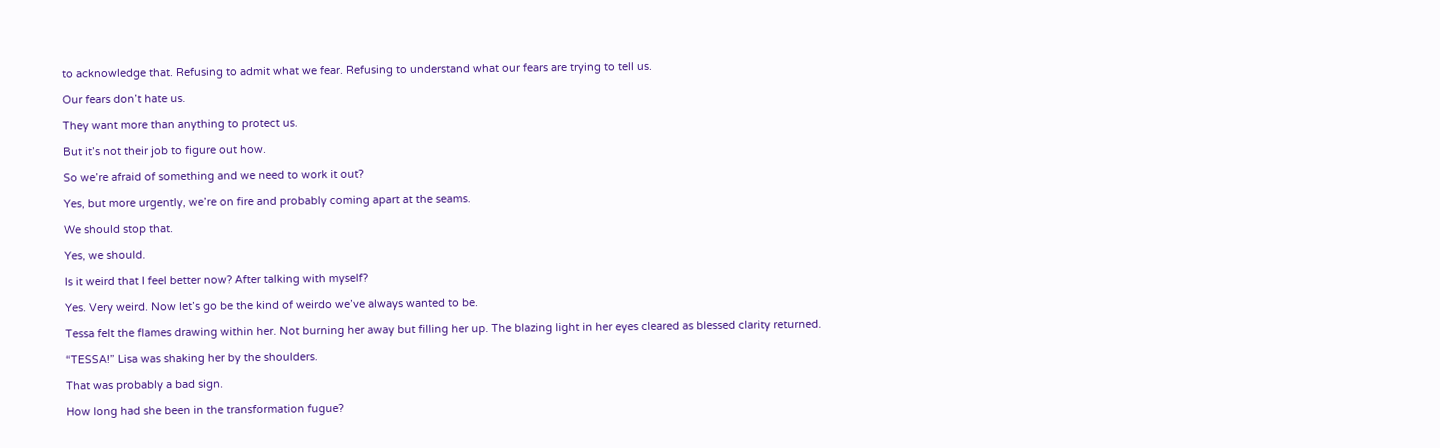to acknowledge that. Refusing to admit what we fear. Refusing to understand what our fears are trying to tell us.

Our fears don’t hate us.

They want more than anything to protect us.

But it’s not their job to figure out how.

So we’re afraid of something and we need to work it out?

Yes, but more urgently, we’re on fire and probably coming apart at the seams.

We should stop that.

Yes, we should.

Is it weird that I feel better now? After talking with myself?

Yes. Very weird. Now let’s go be the kind of weirdo we’ve always wanted to be.

Tessa felt the flames drawing within her. Not burning her away but filling her up. The blazing light in her eyes cleared as blessed clarity returned.

“TESSA!” Lisa was shaking her by the shoulders.

That was probably a bad sign.

How long had she been in the transformation fugue?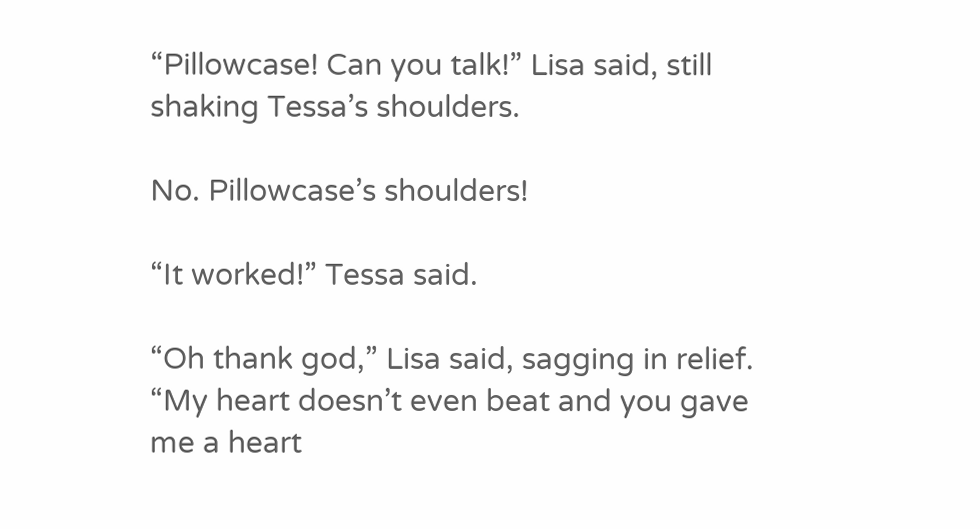“Pillowcase! Can you talk!” Lisa said, still shaking Tessa’s shoulders.

No. Pillowcase’s shoulders!

“It worked!” Tessa said.

“Oh thank god,” Lisa said, sagging in relief. “My heart doesn’t even beat and you gave me a heart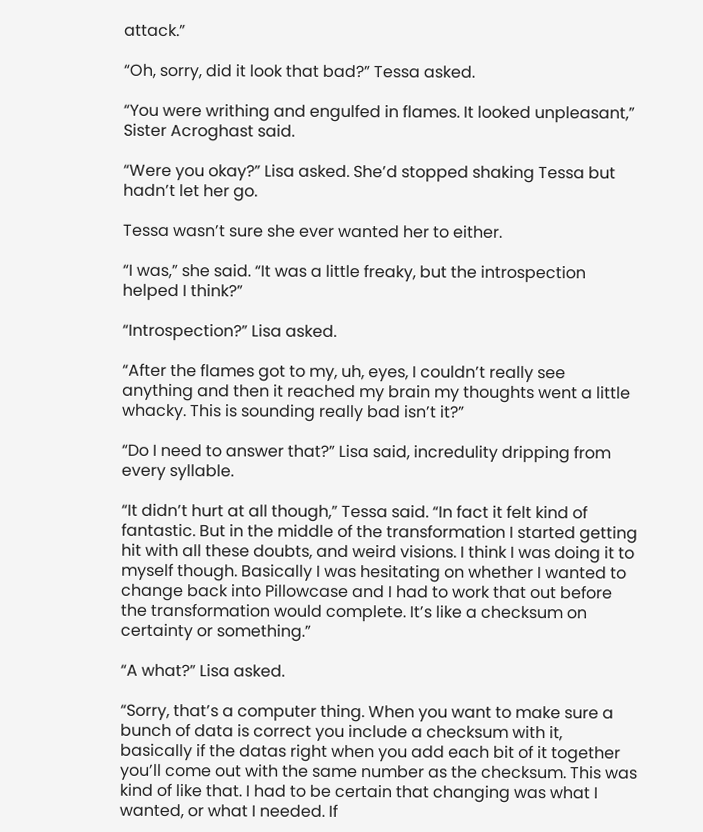attack.”

“Oh, sorry, did it look that bad?” Tessa asked.

“You were writhing and engulfed in flames. It looked unpleasant,” Sister Acroghast said.

“Were you okay?” Lisa asked. She’d stopped shaking Tessa but hadn’t let her go.

Tessa wasn’t sure she ever wanted her to either.

“I was,” she said. “It was a little freaky, but the introspection helped I think?”

“Introspection?” Lisa asked.

“After the flames got to my, uh, eyes, I couldn’t really see anything and then it reached my brain my thoughts went a little whacky. This is sounding really bad isn’t it?”

“Do I need to answer that?” Lisa said, incredulity dripping from every syllable.

“It didn’t hurt at all though,” Tessa said. “In fact it felt kind of fantastic. But in the middle of the transformation I started getting hit with all these doubts, and weird visions. I think I was doing it to myself though. Basically I was hesitating on whether I wanted to change back into Pillowcase and I had to work that out before the transformation would complete. It’s like a checksum on certainty or something.”

“A what?” Lisa asked.

“Sorry, that’s a computer thing. When you want to make sure a bunch of data is correct you include a checksum with it, basically if the datas right when you add each bit of it together you’ll come out with the same number as the checksum. This was kind of like that. I had to be certain that changing was what I wanted, or what I needed. If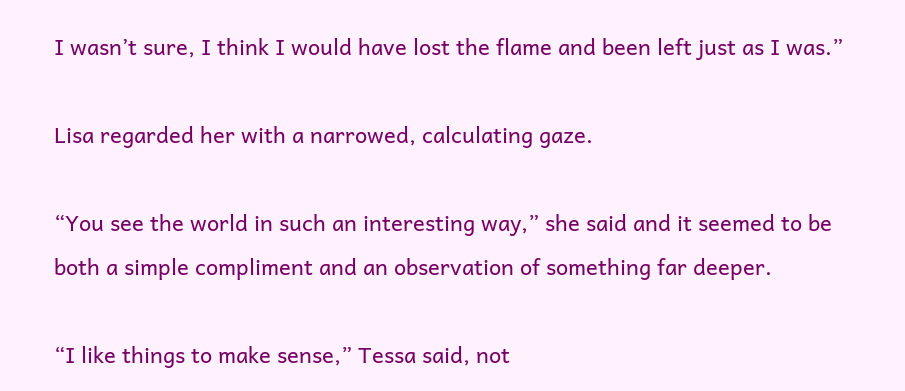I wasn’t sure, I think I would have lost the flame and been left just as I was.”

Lisa regarded her with a narrowed, calculating gaze.

“You see the world in such an interesting way,” she said and it seemed to be both a simple compliment and an observation of something far deeper.

“I like things to make sense,” Tessa said, not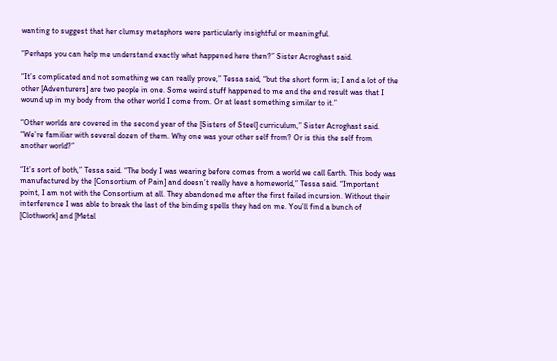wanting to suggest that her clumsy metaphors were particularly insightful or meaningful.

“Perhaps you can help me understand exactly what happened here then?” Sister Acroghast said.

“It’s complicated and not something we can really prove,” Tessa said, “but the short form is; I and a lot of the other [Adventurers] are two people in one. Some weird stuff happened to me and the end result was that I wound up in my body from the other world I come from. Or at least something similar to it.”

“Other worlds are covered in the second year of the [Sisters of Steel] curriculum,” Sister Acroghast said. “We’re familiar with several dozen of them. Why one was your other self from? Or is this the self from another world?”

“It’s sort of both,” Tessa said. “The body I was wearing before comes from a world we call Earth. This body was manufactured by the [Consortium of Pain] and doesn’t really have a homeworld,” Tessa said. “Important point, I am not with the Consortium at all. They abandoned me after the first failed incursion. Without their interference I was able to break the last of the binding spells they had on me. You’ll find a bunch of [Clothwork] and [Metal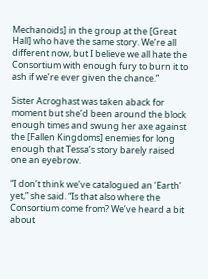Mechanoids] in the group at the [Great Hall] who have the same story. We’re all different now, but I believe we all hate the Consortium with enough fury to burn it to ash if we’re ever given the chance.”

Sister Acroghast was taken aback for moment but she’d been around the block enough times and swung her axe against the [Fallen Kingdoms] enemies for long enough that Tessa’s story barely raised one an eyebrow.

“I don’t think we’ve catalogued an ‘Earth’ yet,” she said. “Is that also where the Consortium come from? We’ve heard a bit about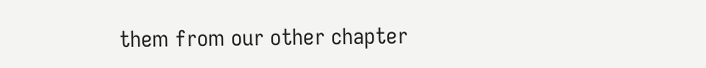them from our other chapter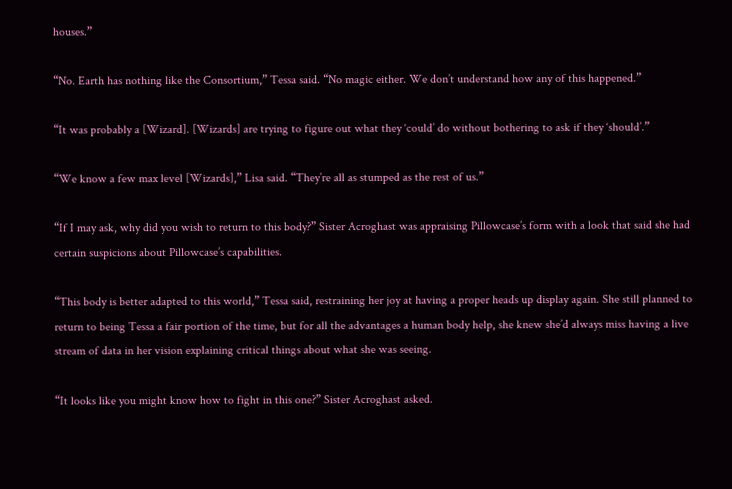houses.”

“No. Earth has nothing like the Consortium,” Tessa said. “No magic either. We don’t understand how any of this happened.”

“It was probably a [Wizard]. [Wizards] are trying to figure out what they ‘could’ do without bothering to ask if they ‘should’.”

“We know a few max level [Wizards],” Lisa said. “They’re all as stumped as the rest of us.”

“If I may ask, why did you wish to return to this body?” Sister Acroghast was appraising Pillowcase’s form with a look that said she had certain suspicions about Pillowcase’s capabilities.

“This body is better adapted to this world,” Tessa said, restraining her joy at having a proper heads up display again. She still planned to return to being Tessa a fair portion of the time, but for all the advantages a human body help, she knew she’d always miss having a live stream of data in her vision explaining critical things about what she was seeing.

“It looks like you might know how to fight in this one?” Sister Acroghast asked.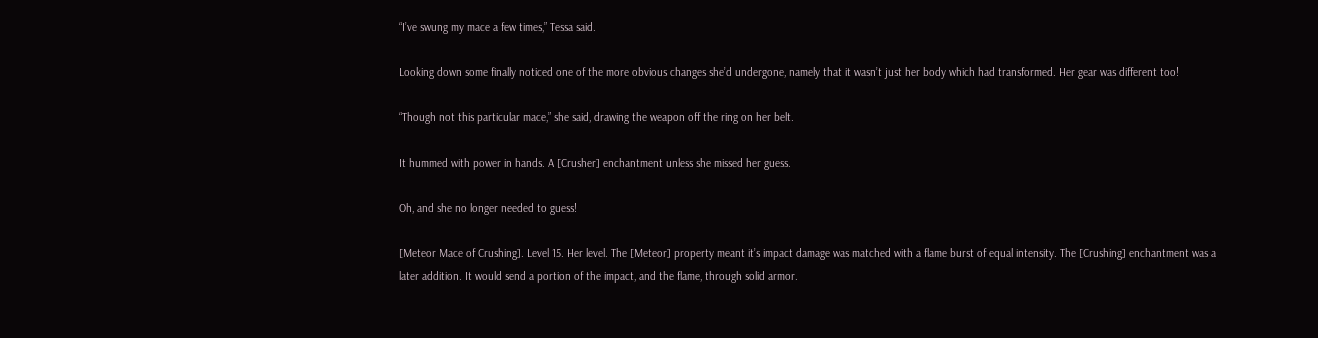“I’ve swung my mace a few times,” Tessa said.

Looking down some finally noticed one of the more obvious changes she’d undergone, namely that it wasn’t just her body which had transformed. Her gear was different too!

“Though not this particular mace,” she said, drawing the weapon off the ring on her belt.

It hummed with power in hands. A [Crusher] enchantment unless she missed her guess.

Oh, and she no longer needed to guess!

[Meteor Mace of Crushing]. Level 15. Her level. The [Meteor] property meant it’s impact damage was matched with a flame burst of equal intensity. The [Crushing] enchantment was a later addition. It would send a portion of the impact, and the flame, through solid armor.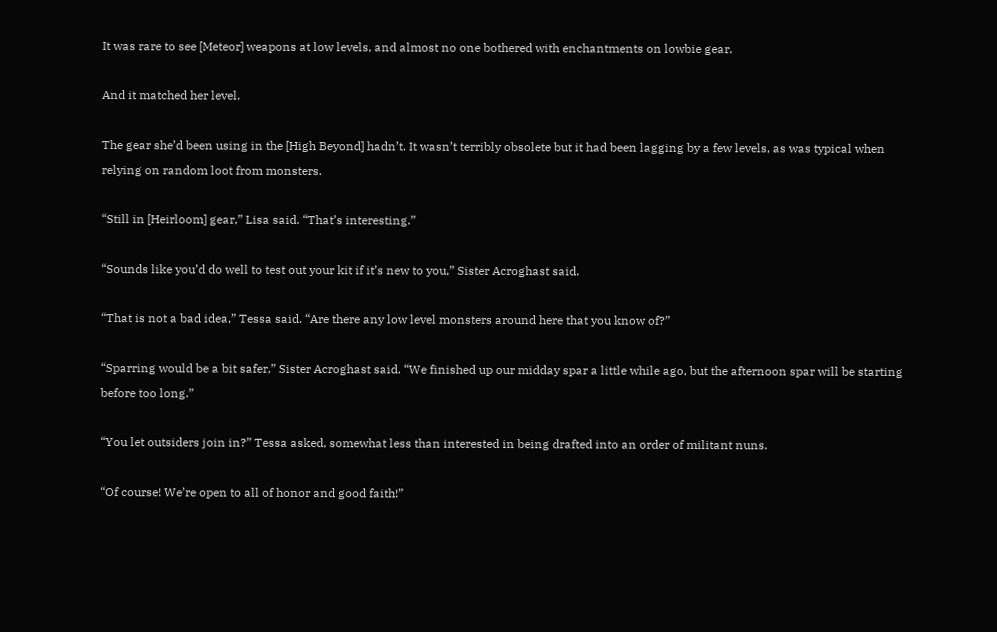It was rare to see [Meteor] weapons at low levels, and almost no one bothered with enchantments on lowbie gear.

And it matched her level.

The gear she’d been using in the [High Beyond] hadn’t. It wasn’t terribly obsolete but it had been lagging by a few levels, as was typical when relying on random loot from monsters.

“Still in [Heirloom] gear,” Lisa said. “That’s interesting.”

“Sounds like you’d do well to test out your kit if it’s new to you,” Sister Acroghast said.

“That is not a bad idea,” Tessa said. “Are there any low level monsters around here that you know of?”

“Sparring would be a bit safer,” Sister Acroghast said. “We finished up our midday spar a little while ago, but the afternoon spar will be starting before too long.”

“You let outsiders join in?” Tessa asked, somewhat less than interested in being drafted into an order of militant nuns.

“Of course! We’re open to all of honor and good faith!”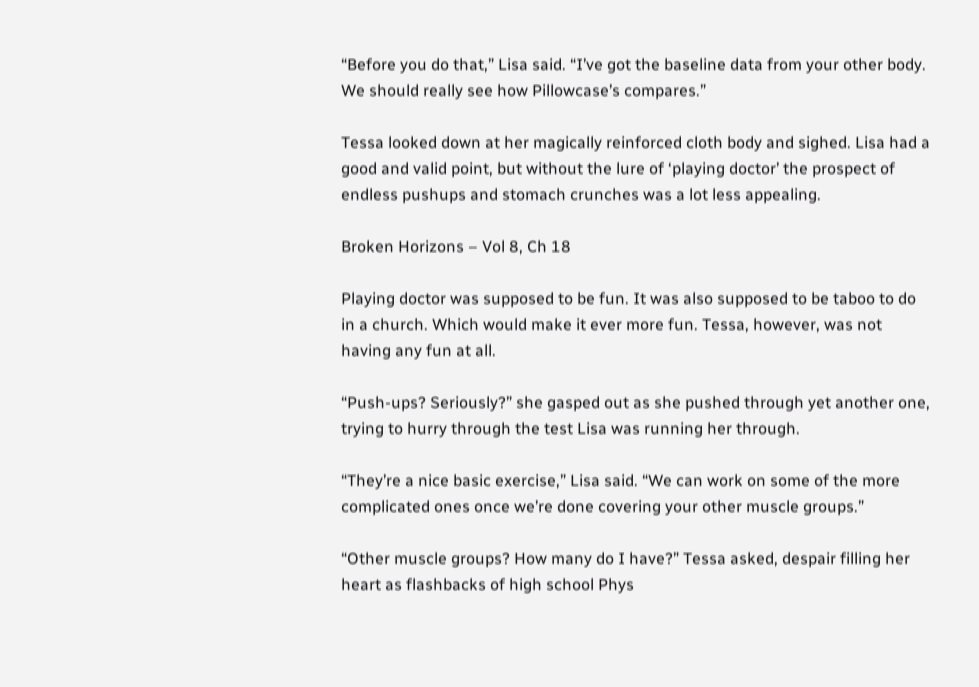“Before you do that,” Lisa said. “I’ve got the baseline data from your other body. We should really see how Pillowcase’s compares.”

Tessa looked down at her magically reinforced cloth body and sighed. Lisa had a good and valid point, but without the lure of ‘playing doctor’ the prospect of endless pushups and stomach crunches was a lot less appealing.

Broken Horizons – Vol 8, Ch 18

Playing doctor was supposed to be fun. It was also supposed to be taboo to do in a church. Which would make it ever more fun. Tessa, however, was not having any fun at all.

“Push-ups? Seriously?” she gasped out as she pushed through yet another one, trying to hurry through the test Lisa was running her through.

“They’re a nice basic exercise,” Lisa said. “We can work on some of the more complicated ones once we’re done covering your other muscle groups.”

“Other muscle groups? How many do I have?” Tessa asked, despair filling her heart as flashbacks of high school Phys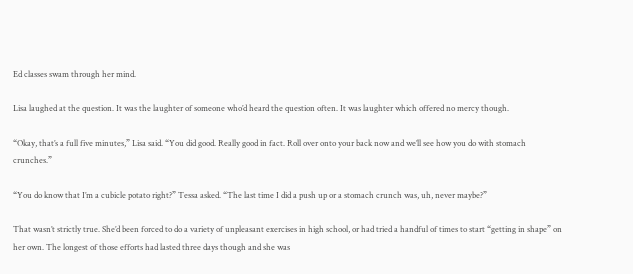Ed classes swam through her mind.

Lisa laughed at the question. It was the laughter of someone who’d heard the question often. It was laughter which offered no mercy though.

“Okay, that’s a full five minutes,” Lisa said. “You did good. Really good in fact. Roll over onto your back now and we’ll see how you do with stomach crunches.”

“You do know that I’m a cubicle potato right?” Tessa asked. “The last time I did a push up or a stomach crunch was, uh, never maybe?”

That wasn’t strictly true. She’d been forced to do a variety of unpleasant exercises in high school, or had tried a handful of times to start “getting in shape” on her own. The longest of those efforts had lasted three days though and she was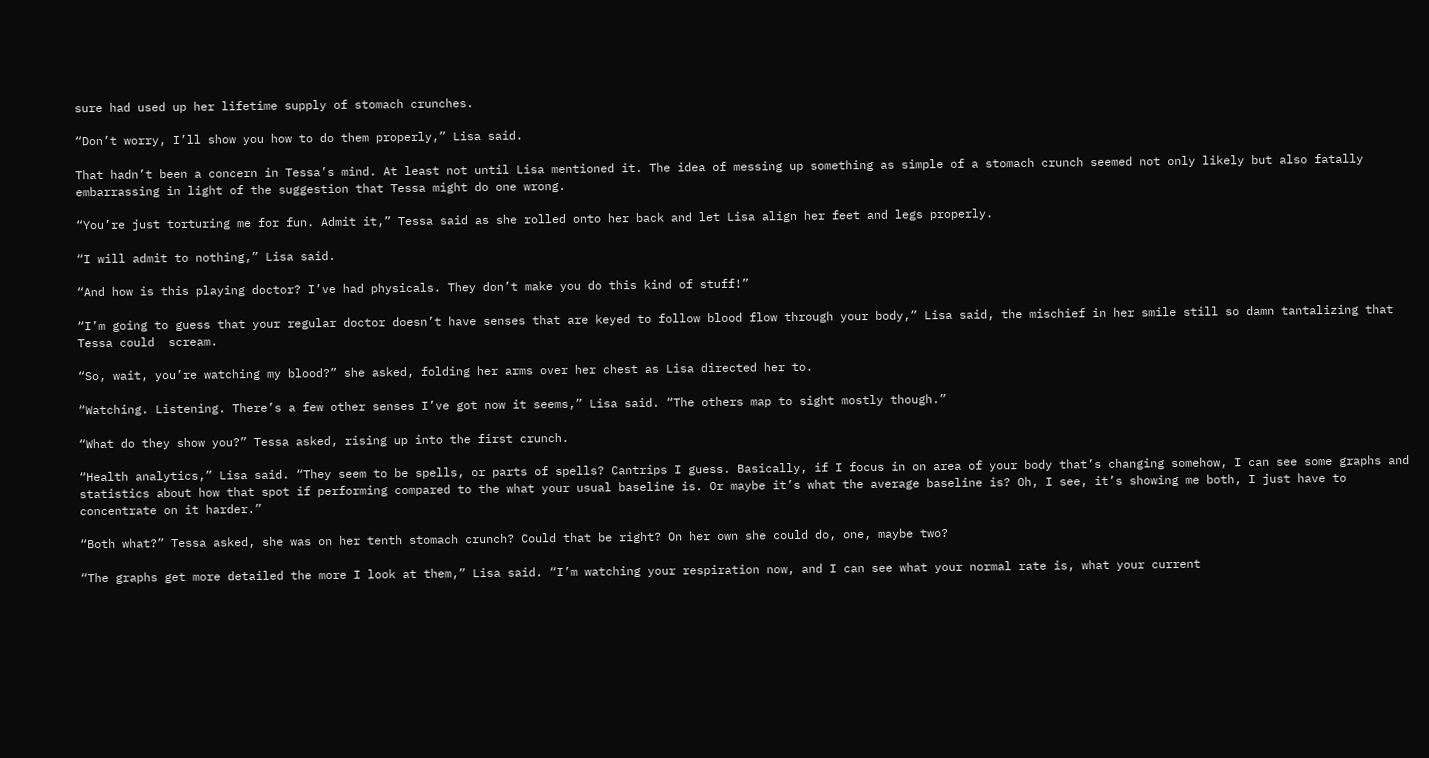sure had used up her lifetime supply of stomach crunches.

“Don’t worry, I’ll show you how to do them properly,” Lisa said.

That hadn’t been a concern in Tessa’s mind. At least not until Lisa mentioned it. The idea of messing up something as simple of a stomach crunch seemed not only likely but also fatally embarrassing in light of the suggestion that Tessa might do one wrong.

“You’re just torturing me for fun. Admit it,” Tessa said as she rolled onto her back and let Lisa align her feet and legs properly.

“I will admit to nothing,” Lisa said.

“And how is this playing doctor? I’ve had physicals. They don’t make you do this kind of stuff!”

“I’m going to guess that your regular doctor doesn’t have senses that are keyed to follow blood flow through your body,” Lisa said, the mischief in her smile still so damn tantalizing that Tessa could  scream.

“So, wait, you’re watching my blood?” she asked, folding her arms over her chest as Lisa directed her to.

“Watching. Listening. There’s a few other senses I’ve got now it seems,” Lisa said. “The others map to sight mostly though.”

“What do they show you?” Tessa asked, rising up into the first crunch.

“Health analytics,” Lisa said. “They seem to be spells, or parts of spells? Cantrips I guess. Basically, if I focus in on area of your body that’s changing somehow, I can see some graphs and statistics about how that spot if performing compared to the what your usual baseline is. Or maybe it’s what the average baseline is? Oh, I see, it’s showing me both, I just have to concentrate on it harder.”

“Both what?” Tessa asked, she was on her tenth stomach crunch? Could that be right? On her own she could do, one, maybe two?

“The graphs get more detailed the more I look at them,” Lisa said. “I’m watching your respiration now, and I can see what your normal rate is, what your current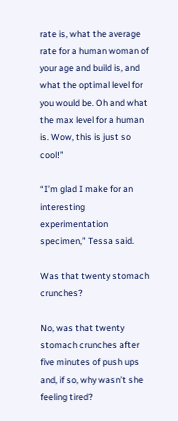rate is, what the average rate for a human woman of your age and build is, and what the optimal level for you would be. Oh and what the max level for a human is. Wow, this is just so cool!”

“I’m glad I make for an interesting experimentation specimen,” Tessa said.

Was that twenty stomach crunches?

No, was that twenty stomach crunches after five minutes of push ups and, if so, why wasn’t she feeling tired?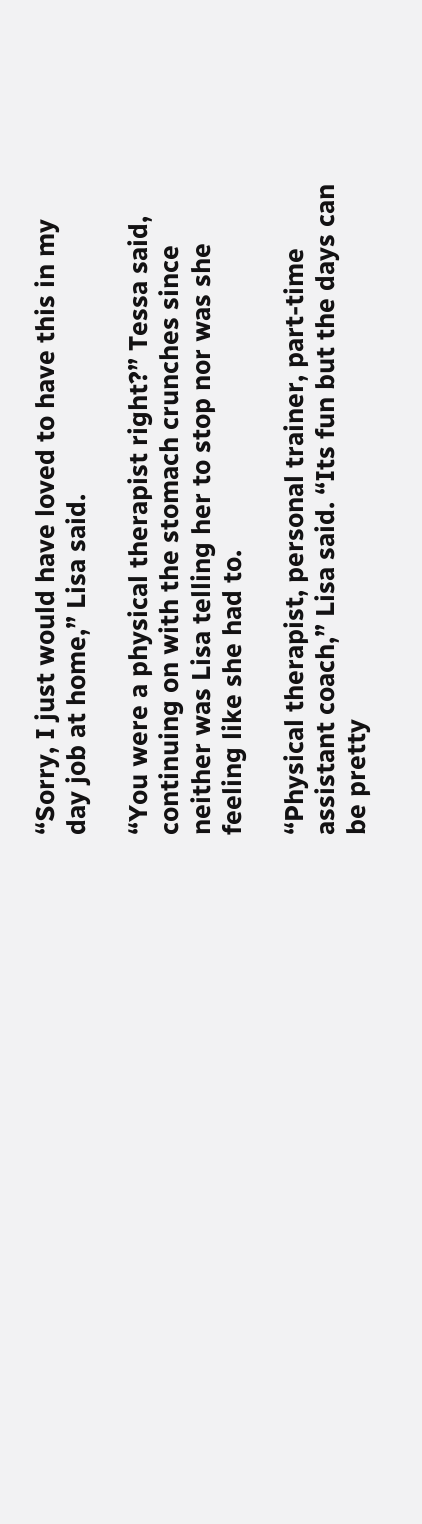“Sorry, I just would have loved to have this in my day job at home,” Lisa said.

“You were a physical therapist right?” Tessa said, continuing on with the stomach crunches since neither was Lisa telling her to stop nor was she feeling like she had to.

“Physical therapist, personal trainer, part-time assistant coach,” Lisa said. “Its fun but the days can be pretty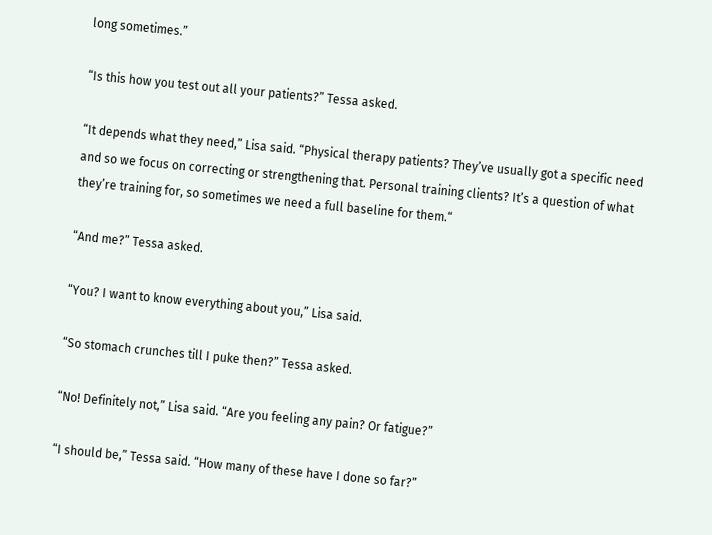long sometimes.”

“Is this how you test out all your patients?” Tessa asked.

“It depends what they need,” Lisa said. “Physical therapy patients? They’ve usually got a specific need and so we focus on correcting or strengthening that. Personal training clients? It’s a question of what they’re training for, so sometimes we need a full baseline for them.“

“And me?” Tessa asked.

“You? I want to know everything about you,” Lisa said.

“So stomach crunches till I puke then?” Tessa asked.

“No! Definitely not,” Lisa said. “Are you feeling any pain? Or fatigue?”

“I should be,” Tessa said. “How many of these have I done so far?”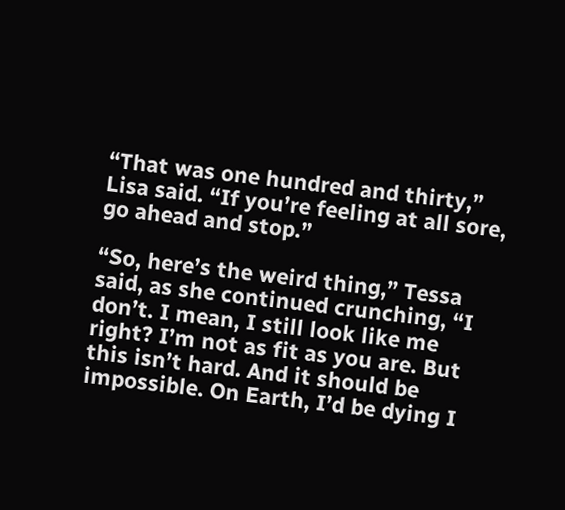“That was one hundred and thirty,” Lisa said. “If you’re feeling at all sore, go ahead and stop.”

“So, here’s the weird thing,” Tessa said, as she continued crunching, “I don’t. I mean, I still look like me right? I’m not as fit as you are. But this isn’t hard. And it should be impossible. On Earth, I’d be dying I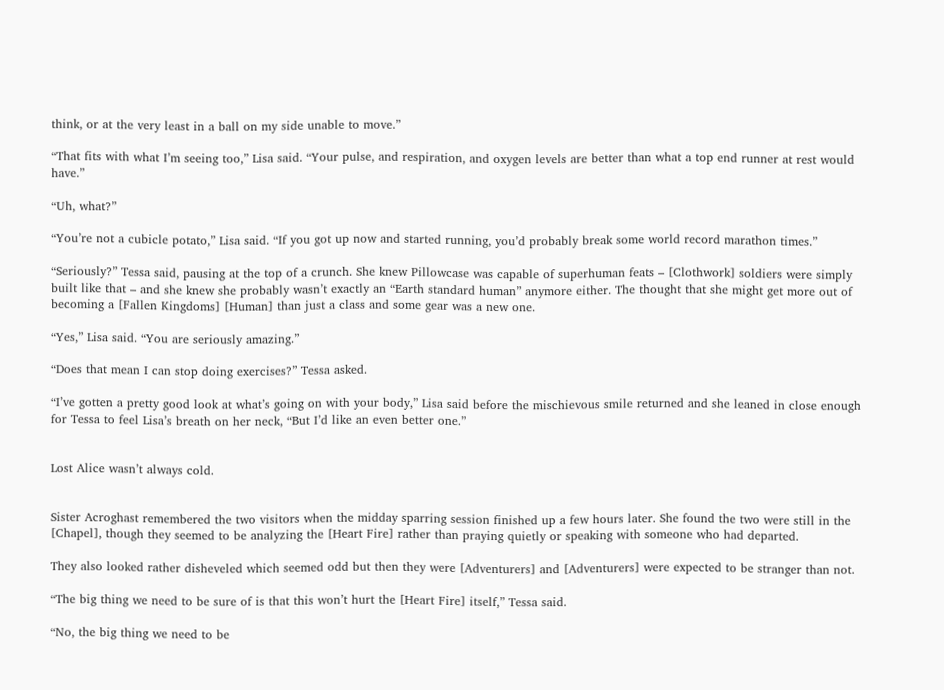think, or at the very least in a ball on my side unable to move.”

“That fits with what I’m seeing too,” Lisa said. “Your pulse, and respiration, and oxygen levels are better than what a top end runner at rest would have.”

“Uh, what?”

“You’re not a cubicle potato,” Lisa said. “If you got up now and started running, you’d probably break some world record marathon times.”

“Seriously?” Tessa said, pausing at the top of a crunch. She knew Pillowcase was capable of superhuman feats – [Clothwork] soldiers were simply built like that – and she knew she probably wasn’t exactly an “Earth standard human” anymore either. The thought that she might get more out of becoming a [Fallen Kingdoms] [Human] than just a class and some gear was a new one.

“Yes,” Lisa said. “You are seriously amazing.”

“Does that mean I can stop doing exercises?” Tessa asked.

“I’ve gotten a pretty good look at what’s going on with your body,” Lisa said before the mischievous smile returned and she leaned in close enough for Tessa to feel Lisa’s breath on her neck, “But I’d like an even better one.”


Lost Alice wasn’t always cold.


Sister Acroghast remembered the two visitors when the midday sparring session finished up a few hours later. She found the two were still in the [Chapel], though they seemed to be analyzing the [Heart Fire] rather than praying quietly or speaking with someone who had departed.

They also looked rather disheveled which seemed odd but then they were [Adventurers] and [Adventurers] were expected to be stranger than not.

“The big thing we need to be sure of is that this won’t hurt the [Heart Fire] itself,” Tessa said.

“No, the big thing we need to be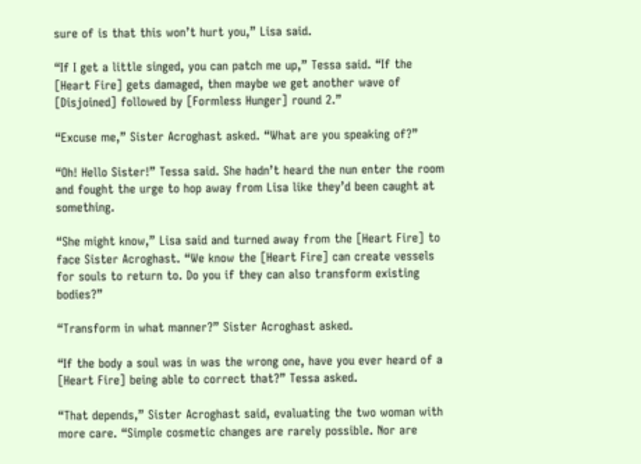sure of is that this won’t hurt you,” Lisa said.

“If I get a little singed, you can patch me up,” Tessa said. “If the [Heart Fire] gets damaged, then maybe we get another wave of [Disjoined] followed by [Formless Hunger] round 2.”

“Excuse me,” Sister Acroghast asked. “What are you speaking of?”

“Oh! Hello Sister!” Tessa said. She hadn’t heard the nun enter the room and fought the urge to hop away from Lisa like they’d been caught at something.

“She might know,” Lisa said and turned away from the [Heart Fire] to face Sister Acroghast. “We know the [Heart Fire] can create vessels for souls to return to. Do you if they can also transform existing bodies?”

“Transform in what manner?” Sister Acroghast asked.

“If the body a soul was in was the wrong one, have you ever heard of a [Heart Fire] being able to correct that?” Tessa asked.

“That depends,” Sister Acroghast said, evaluating the two woman with more care. “Simple cosmetic changes are rarely possible. Nor are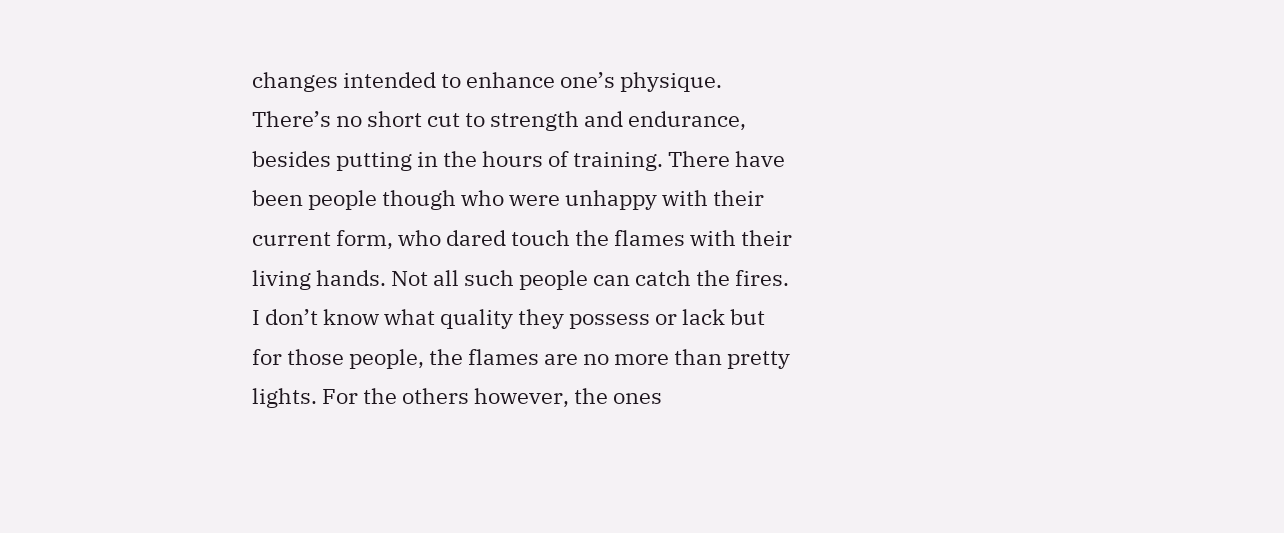changes intended to enhance one’s physique. There’s no short cut to strength and endurance, besides putting in the hours of training. There have been people though who were unhappy with their current form, who dared touch the flames with their living hands. Not all such people can catch the fires. I don’t know what quality they possess or lack but for those people, the flames are no more than pretty lights. For the others however, the ones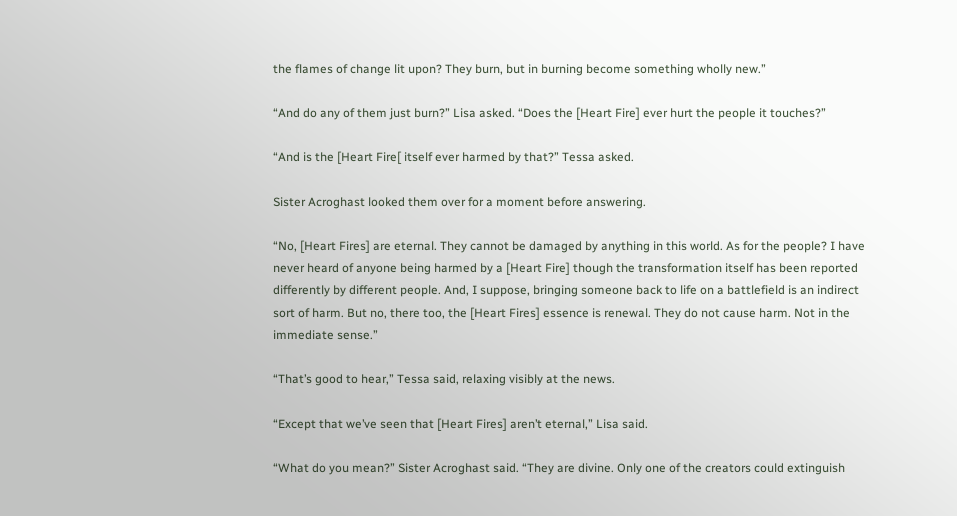the flames of change lit upon? They burn, but in burning become something wholly new.”

“And do any of them just burn?” Lisa asked. “Does the [Heart Fire] ever hurt the people it touches?”

“And is the [Heart Fire[ itself ever harmed by that?” Tessa asked.

Sister Acroghast looked them over for a moment before answering.

“No, [Heart Fires] are eternal. They cannot be damaged by anything in this world. As for the people? I have never heard of anyone being harmed by a [Heart Fire] though the transformation itself has been reported differently by different people. And, I suppose, bringing someone back to life on a battlefield is an indirect sort of harm. But no, there too, the [Heart Fires] essence is renewal. They do not cause harm. Not in the immediate sense.”

“That’s good to hear,” Tessa said, relaxing visibly at the news.

“Except that we’ve seen that [Heart Fires] aren’t eternal,” Lisa said.

“What do you mean?” Sister Acroghast said. “They are divine. Only one of the creators could extinguish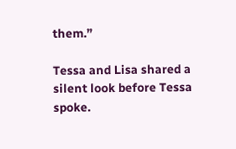them.”

Tessa and Lisa shared a silent look before Tessa spoke.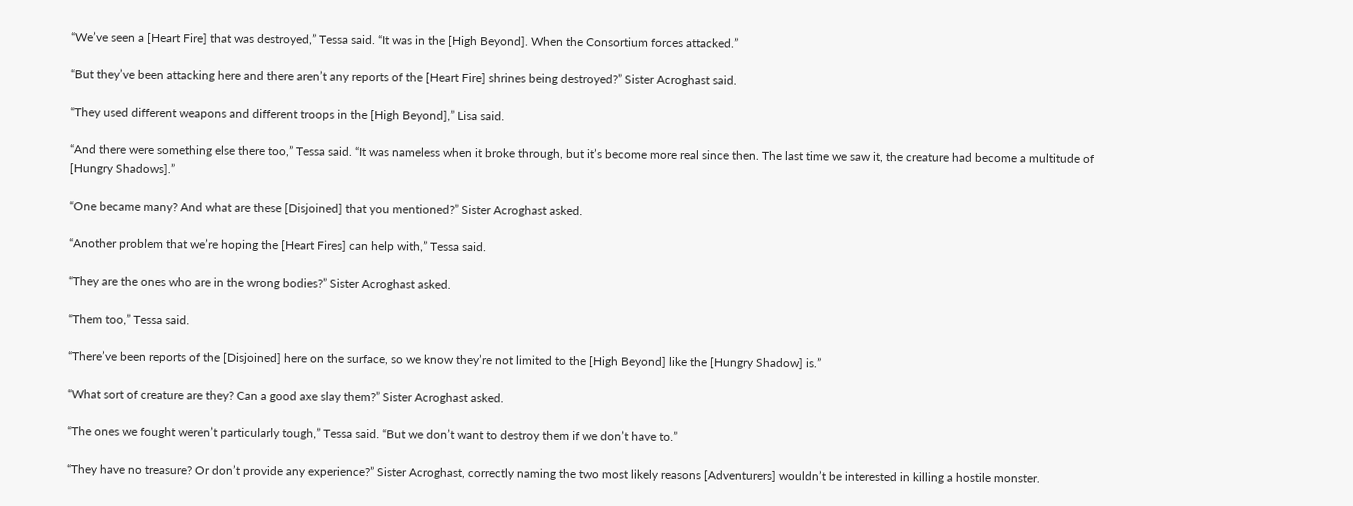“We’ve seen a [Heart Fire] that was destroyed,” Tessa said. “It was in the [High Beyond]. When the Consortium forces attacked.”

“But they’ve been attacking here and there aren’t any reports of the [Heart Fire] shrines being destroyed?” Sister Acroghast said.

“They used different weapons and different troops in the [High Beyond],” Lisa said.

“And there were something else there too,” Tessa said. “It was nameless when it broke through, but it’s become more real since then. The last time we saw it, the creature had become a multitude of [Hungry Shadows].”

“One became many? And what are these [Disjoined] that you mentioned?” Sister Acroghast asked.

“Another problem that we’re hoping the [Heart Fires] can help with,” Tessa said.

“They are the ones who are in the wrong bodies?” Sister Acroghast asked.

“Them too,” Tessa said.

“There’ve been reports of the [Disjoined] here on the surface, so we know they’re not limited to the [High Beyond] like the [Hungry Shadow] is.”

“What sort of creature are they? Can a good axe slay them?” Sister Acroghast asked.

“The ones we fought weren’t particularly tough,” Tessa said. “But we don’t want to destroy them if we don’t have to.”

“They have no treasure? Or don’t provide any experience?” Sister Acroghast, correctly naming the two most likely reasons [Adventurers] wouldn’t be interested in killing a hostile monster.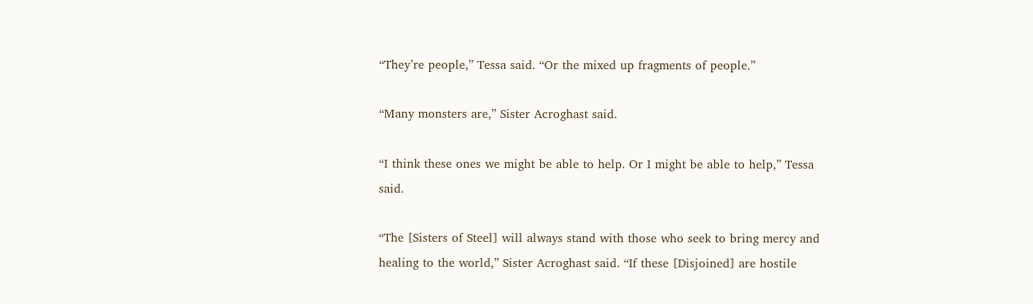“They’re people,” Tessa said. “Or the mixed up fragments of people.”

“Many monsters are,” Sister Acroghast said.

“I think these ones we might be able to help. Or I might be able to help,” Tessa said.

“The [Sisters of Steel] will always stand with those who seek to bring mercy and healing to the world,” Sister Acroghast said. “If these [Disjoined] are hostile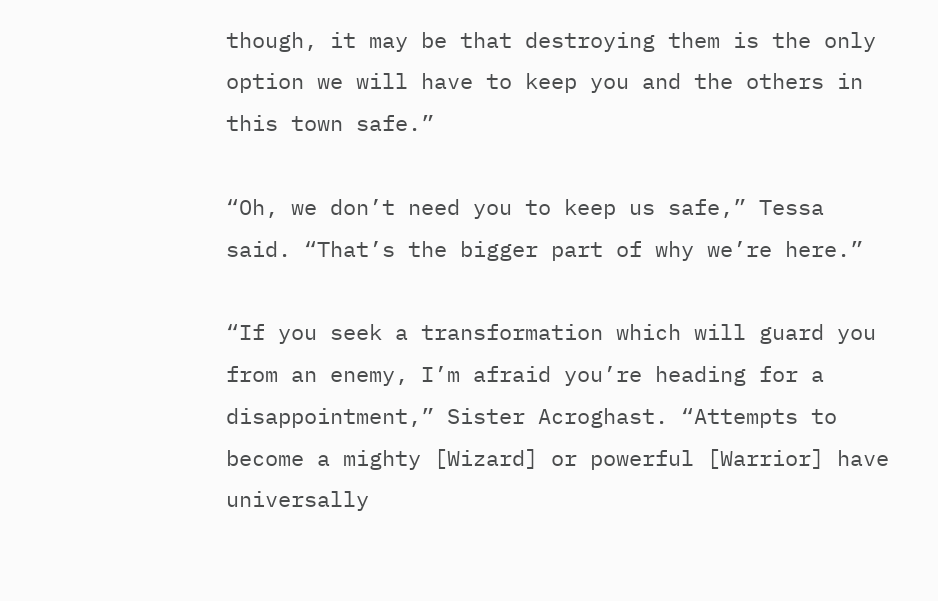though, it may be that destroying them is the only option we will have to keep you and the others in this town safe.”

“Oh, we don’t need you to keep us safe,” Tessa said. “That’s the bigger part of why we’re here.”

“If you seek a transformation which will guard you from an enemy, I’m afraid you’re heading for a disappointment,” Sister Acroghast. “Attempts to become a mighty [Wizard] or powerful [Warrior] have universally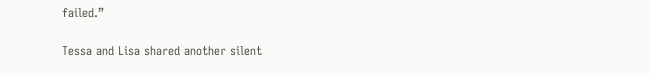failed.”

Tessa and Lisa shared another silent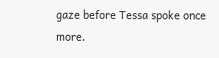gaze before Tessa spoke once more.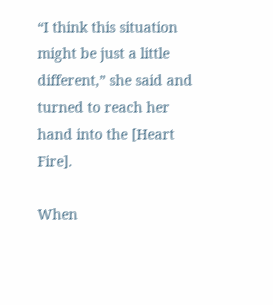“I think this situation might be just a little different,” she said and turned to reach her hand into the [Heart Fire].

When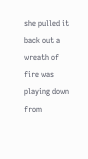she pulled it back out a wreath of fire was playing down from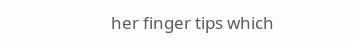her finger tips which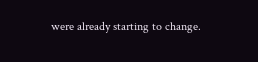were already starting to change.